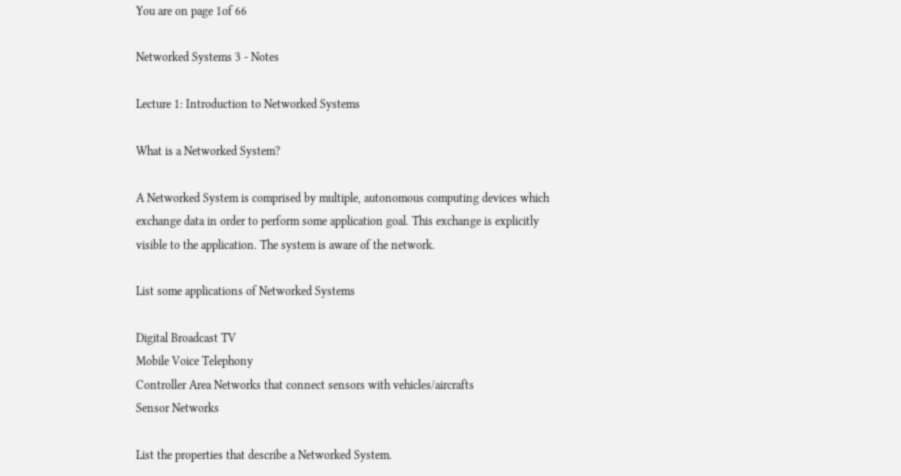You are on page 1of 66

Networked Systems 3 - Notes

Lecture 1: Introduction to Networked Systems

What is a Networked System?

A Networked System is comprised by multiple, autonomous computing devices which
exchange data in order to perform some application goal. This exchange is explicitly
visible to the application. The system is aware of the network.

List some applications of Networked Systems

Digital Broadcast TV
Mobile Voice Telephony
Controller Area Networks that connect sensors with vehicles/aircrafts
Sensor Networks

List the properties that describe a Networked System.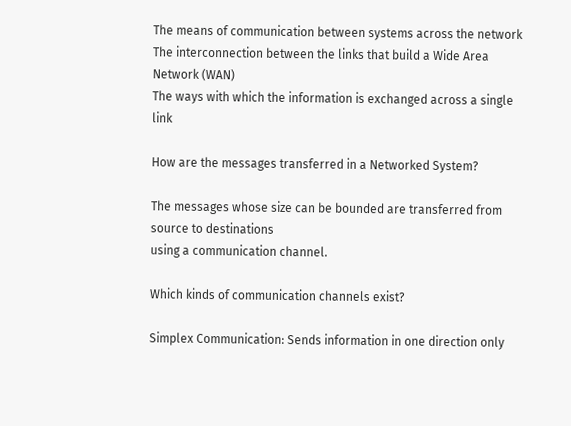The means of communication between systems across the network
The interconnection between the links that build a Wide Area Network (WAN)
The ways with which the information is exchanged across a single link

How are the messages transferred in a Networked System?

The messages whose size can be bounded are transferred from source to destinations
using a communication channel.

Which kinds of communication channels exist?

Simplex Communication: Sends information in one direction only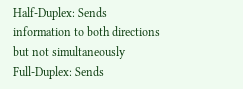Half-Duplex: Sends information to both directions but not simultaneously
Full-Duplex: Sends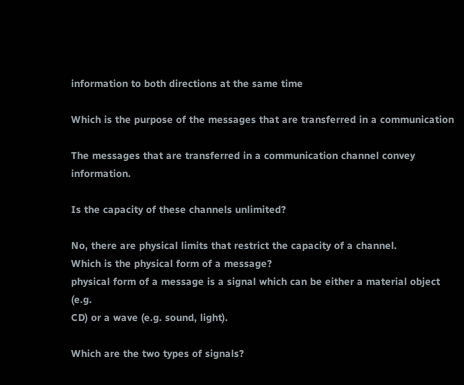information to both directions at the same time

Which is the purpose of the messages that are transferred in a communication

The messages that are transferred in a communication channel convey information.

Is the capacity of these channels unlimited?

No, there are physical limits that restrict the capacity of a channel.
Which is the physical form of a message?
physical form of a message is a signal which can be either a material object (e.g.
CD) or a wave (e.g. sound, light).

Which are the two types of signals?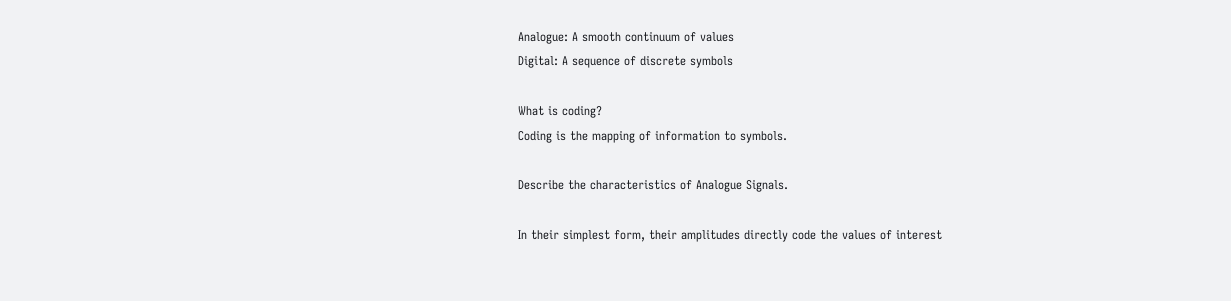Analogue: A smooth continuum of values
Digital: A sequence of discrete symbols

What is coding?
Coding is the mapping of information to symbols.

Describe the characteristics of Analogue Signals.

In their simplest form, their amplitudes directly code the values of interest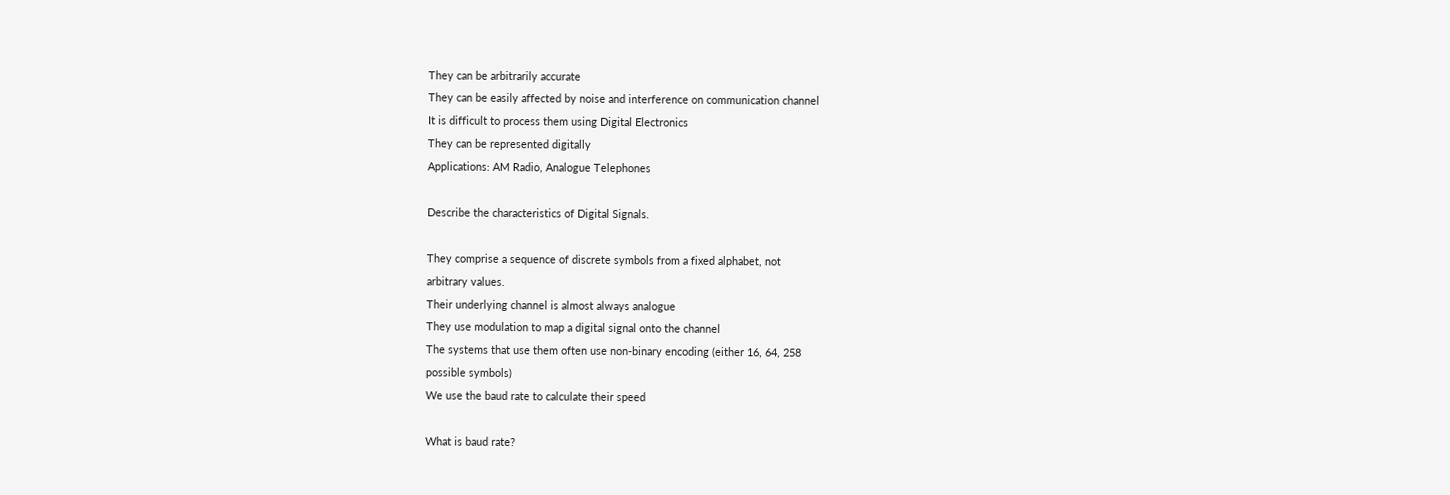They can be arbitrarily accurate
They can be easily affected by noise and interference on communication channel
It is difficult to process them using Digital Electronics
They can be represented digitally
Applications: AM Radio, Analogue Telephones

Describe the characteristics of Digital Signals.

They comprise a sequence of discrete symbols from a fixed alphabet, not
arbitrary values.
Their underlying channel is almost always analogue
They use modulation to map a digital signal onto the channel
The systems that use them often use non-binary encoding (either 16, 64, 258
possible symbols)
We use the baud rate to calculate their speed

What is baud rate?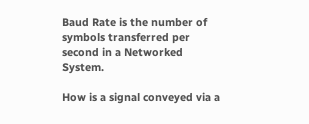Baud Rate is the number of symbols transferred per second in a Networked System.

How is a signal conveyed via a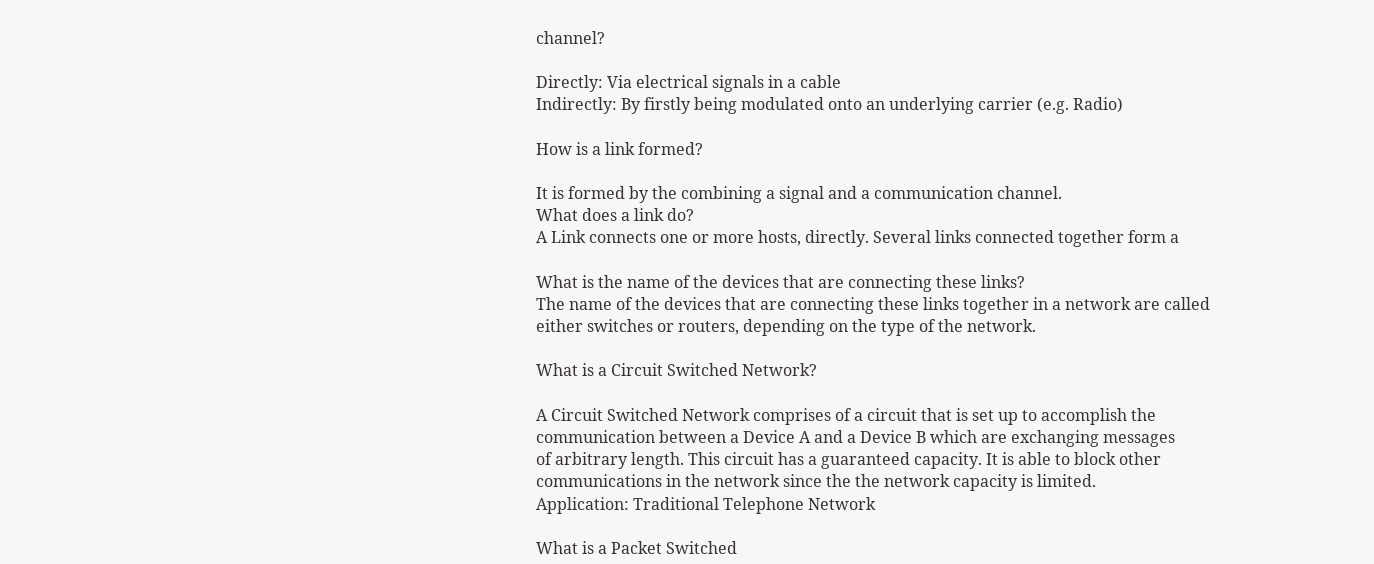channel?

Directly: Via electrical signals in a cable
Indirectly: By firstly being modulated onto an underlying carrier (e.g. Radio)

How is a link formed?

It is formed by the combining a signal and a communication channel.
What does a link do?
A Link connects one or more hosts, directly. Several links connected together form a

What is the name of the devices that are connecting these links?
The name of the devices that are connecting these links together in a network are called
either switches or routers, depending on the type of the network.

What is a Circuit Switched Network?

A Circuit Switched Network comprises of a circuit that is set up to accomplish the
communication between a Device A and a Device B which are exchanging messages
of arbitrary length. This circuit has a guaranteed capacity. It is able to block other
communications in the network since the the network capacity is limited.
Application: Traditional Telephone Network

What is a Packet Switched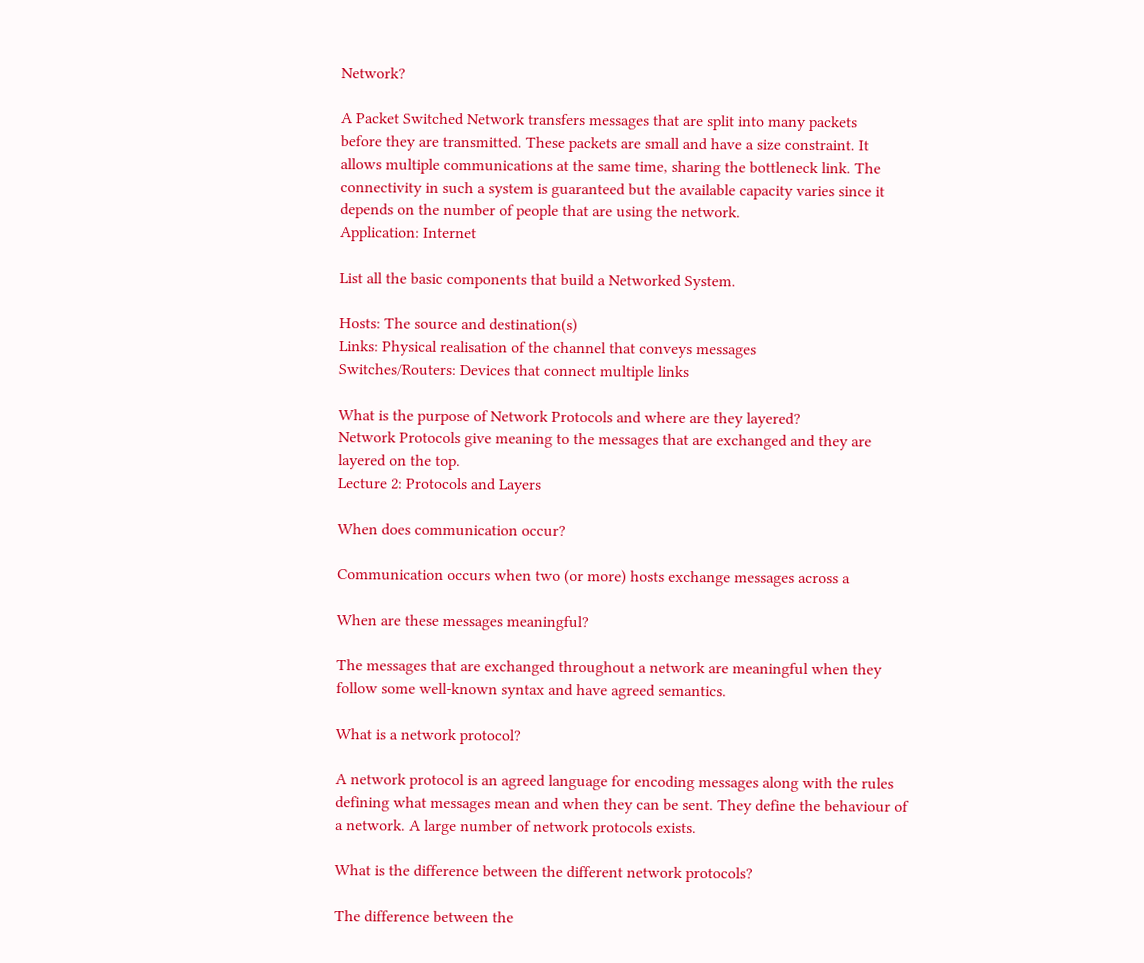Network?

A Packet Switched Network transfers messages that are split into many packets
before they are transmitted. These packets are small and have a size constraint. It
allows multiple communications at the same time, sharing the bottleneck link. The
connectivity in such a system is guaranteed but the available capacity varies since it
depends on the number of people that are using the network.
Application: Internet

List all the basic components that build a Networked System.

Hosts: The source and destination(s)
Links: Physical realisation of the channel that conveys messages
Switches/Routers: Devices that connect multiple links

What is the purpose of Network Protocols and where are they layered?
Network Protocols give meaning to the messages that are exchanged and they are
layered on the top.
Lecture 2: Protocols and Layers

When does communication occur?

Communication occurs when two (or more) hosts exchange messages across a

When are these messages meaningful?

The messages that are exchanged throughout a network are meaningful when they
follow some well-known syntax and have agreed semantics.

What is a network protocol?

A network protocol is an agreed language for encoding messages along with the rules
defining what messages mean and when they can be sent. They define the behaviour of
a network. A large number of network protocols exists.

What is the difference between the different network protocols?

The difference between the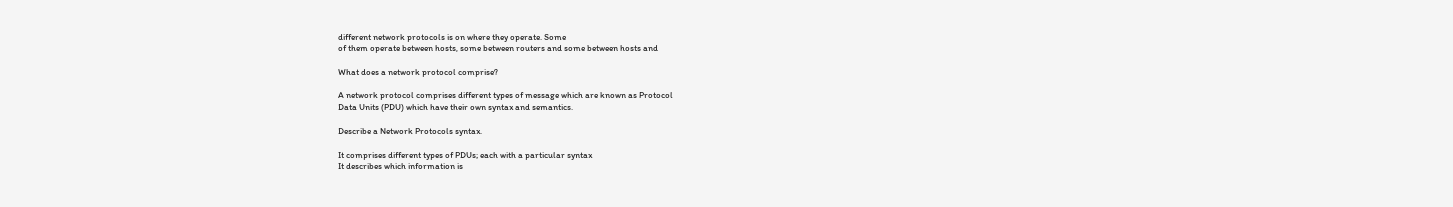different network protocols is on where they operate. Some
of them operate between hosts, some between routers and some between hosts and

What does a network protocol comprise?

A network protocol comprises different types of message which are known as Protocol
Data Units (PDU) which have their own syntax and semantics.

Describe a Network Protocols syntax.

It comprises different types of PDUs; each with a particular syntax
It describes which information is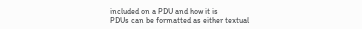included on a PDU and how it is
PDUs can be formatted as either textual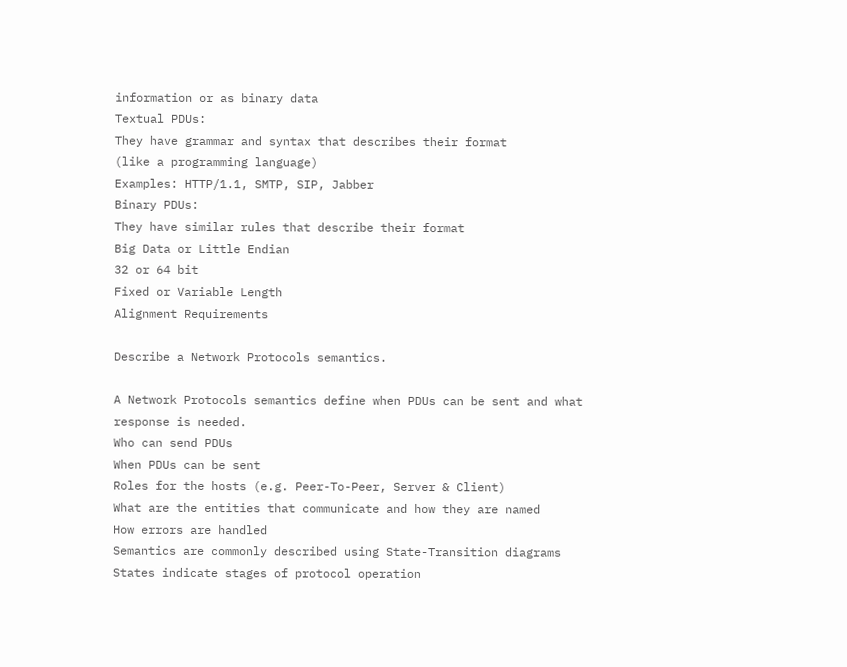information or as binary data
Textual PDUs:
They have grammar and syntax that describes their format
(like a programming language)
Examples: HTTP/1.1, SMTP, SIP, Jabber
Binary PDUs:
They have similar rules that describe their format
Big Data or Little Endian
32 or 64 bit
Fixed or Variable Length
Alignment Requirements

Describe a Network Protocols semantics.

A Network Protocols semantics define when PDUs can be sent and what
response is needed.
Who can send PDUs
When PDUs can be sent
Roles for the hosts (e.g. Peer-To-Peer, Server & Client)
What are the entities that communicate and how they are named
How errors are handled
Semantics are commonly described using State-Transition diagrams
States indicate stages of protocol operation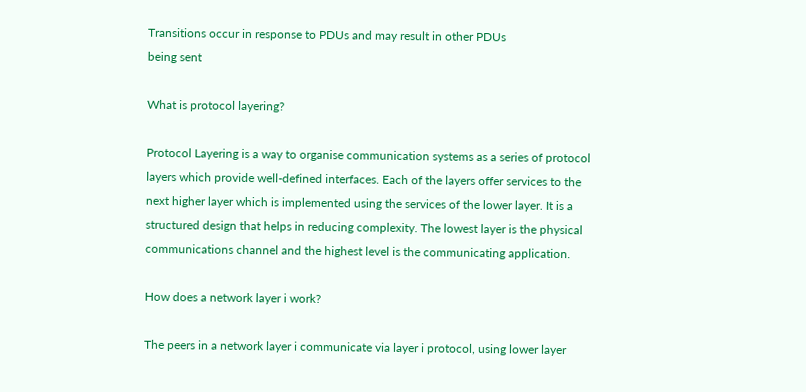Transitions occur in response to PDUs and may result in other PDUs
being sent

What is protocol layering?

Protocol Layering is a way to organise communication systems as a series of protocol
layers which provide well-defined interfaces. Each of the layers offer services to the
next higher layer which is implemented using the services of the lower layer. It is a
structured design that helps in reducing complexity. The lowest layer is the physical
communications channel and the highest level is the communicating application.

How does a network layer i work?

The peers in a network layer i communicate via layer i protocol, using lower layer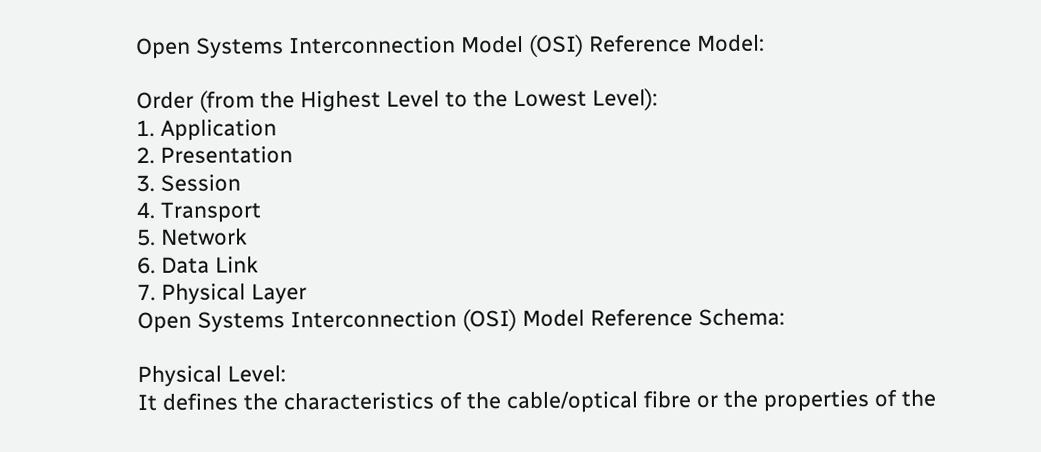Open Systems Interconnection Model (OSI) Reference Model:

Order (from the Highest Level to the Lowest Level):
1. Application
2. Presentation
3. Session
4. Transport
5. Network
6. Data Link
7. Physical Layer
Open Systems Interconnection (OSI) Model Reference Schema:

Physical Level:
It defines the characteristics of the cable/optical fibre or the properties of the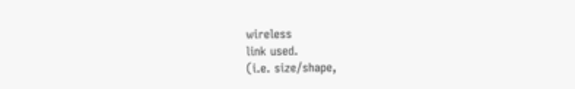wireless
link used.
(i.e. size/shape,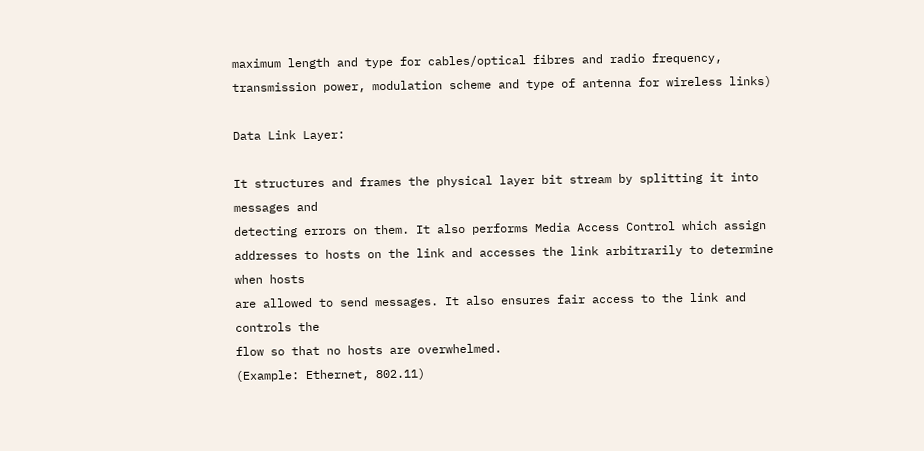maximum length and type for cables/optical fibres and radio frequency,
transmission power, modulation scheme and type of antenna for wireless links)

Data Link Layer:

It structures and frames the physical layer bit stream by splitting it into messages and
detecting errors on them. It also performs Media Access Control which assign
addresses to hosts on the link and accesses the link arbitrarily to determine when hosts
are allowed to send messages. It also ensures fair access to the link and controls the
flow so that no hosts are overwhelmed.
(Example: Ethernet, 802.11)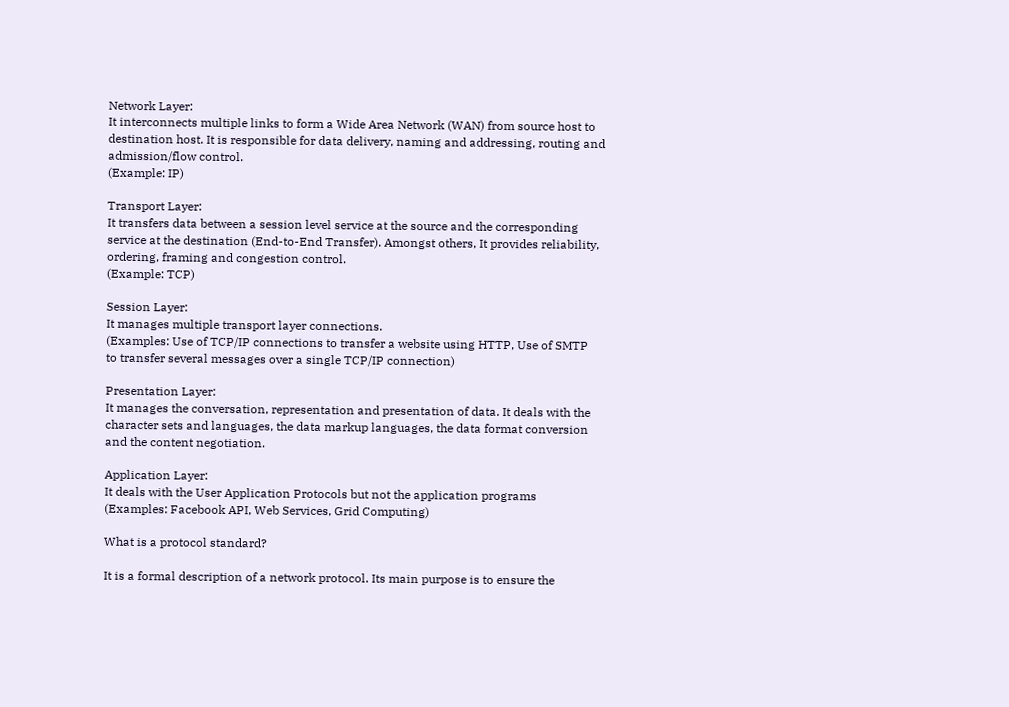Network Layer:
It interconnects multiple links to form a Wide Area Network (WAN) from source host to
destination host. It is responsible for data delivery, naming and addressing, routing and
admission/flow control.
(Example: IP)

Transport Layer:
It transfers data between a session level service at the source and the corresponding
service at the destination (End-to-End Transfer). Amongst others, It provides reliability,
ordering, framing and congestion control.
(Example: TCP)

Session Layer:
It manages multiple transport layer connections.
(Examples: Use of TCP/IP connections to transfer a website using HTTP, Use of SMTP
to transfer several messages over a single TCP/IP connection)

Presentation Layer:
It manages the conversation, representation and presentation of data. It deals with the
character sets and languages, the data markup languages, the data format conversion
and the content negotiation.

Application Layer:
It deals with the User Application Protocols but not the application programs
(Examples: Facebook API, Web Services, Grid Computing)

What is a protocol standard?

It is a formal description of a network protocol. Its main purpose is to ensure the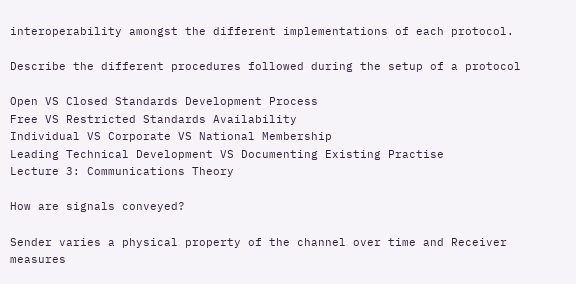interoperability amongst the different implementations of each protocol.

Describe the different procedures followed during the setup of a protocol

Open VS Closed Standards Development Process
Free VS Restricted Standards Availability
Individual VS Corporate VS National Membership
Leading Technical Development VS Documenting Existing Practise
Lecture 3: Communications Theory

How are signals conveyed?

Sender varies a physical property of the channel over time and Receiver measures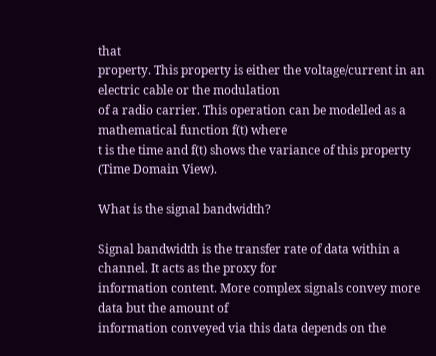that
property. This property is either the voltage/current in an electric cable or the modulation
of a radio carrier. This operation can be modelled as a mathematical function f(t) where
t is the time and f(t) shows the variance of this property (Time Domain View).

What is the signal bandwidth?

Signal bandwidth is the transfer rate of data within a channel. It acts as the proxy for
information content. More complex signals convey more data but the amount of
information conveyed via this data depends on the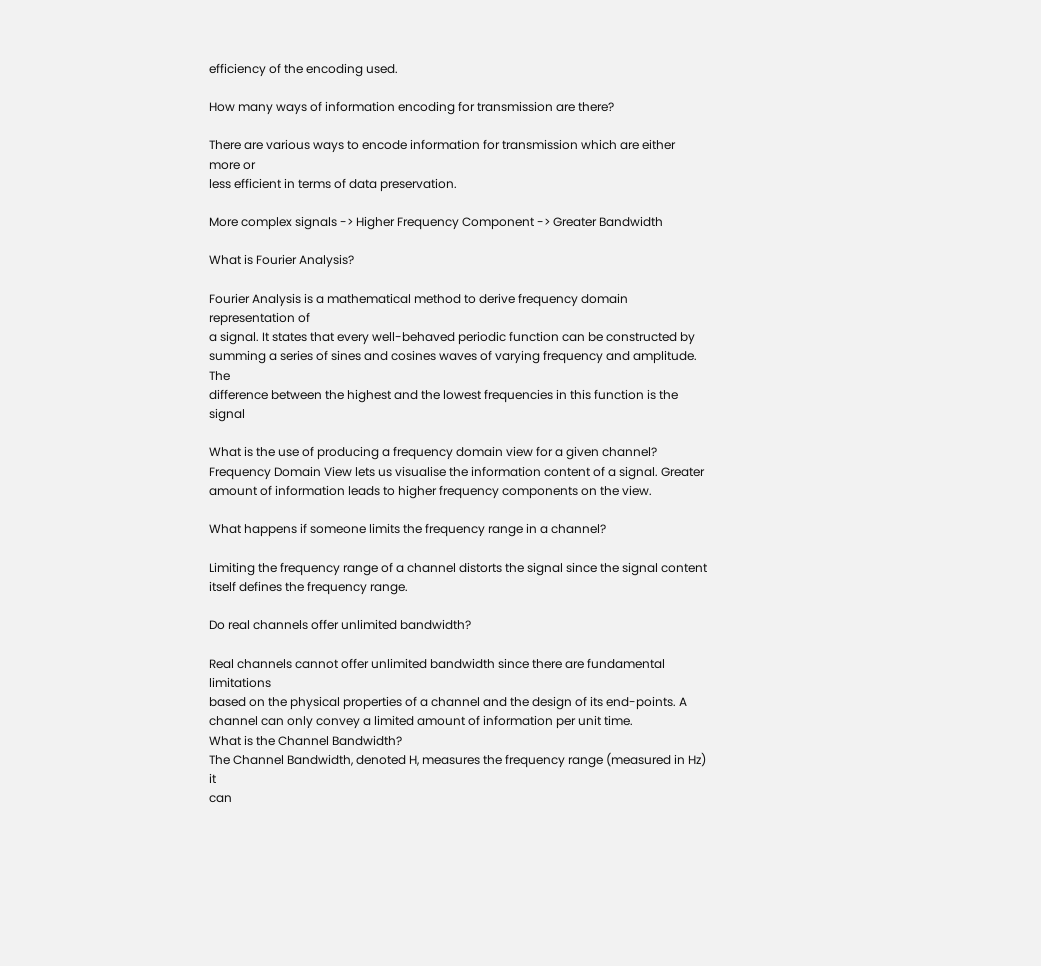efficiency of the encoding used.

How many ways of information encoding for transmission are there?

There are various ways to encode information for transmission which are either more or
less efficient in terms of data preservation.

More complex signals -> Higher Frequency Component -> Greater Bandwidth

What is Fourier Analysis?

Fourier Analysis is a mathematical method to derive frequency domain representation of
a signal. It states that every well-behaved periodic function can be constructed by
summing a series of sines and cosines waves of varying frequency and amplitude. The
difference between the highest and the lowest frequencies in this function is the signal

What is the use of producing a frequency domain view for a given channel?
Frequency Domain View lets us visualise the information content of a signal. Greater
amount of information leads to higher frequency components on the view.

What happens if someone limits the frequency range in a channel?

Limiting the frequency range of a channel distorts the signal since the signal content
itself defines the frequency range.

Do real channels offer unlimited bandwidth?

Real channels cannot offer unlimited bandwidth since there are fundamental limitations
based on the physical properties of a channel and the design of its end-points. A
channel can only convey a limited amount of information per unit time.
What is the Channel Bandwidth?
The Channel Bandwidth, denoted H, measures the frequency range (measured in Hz) it
can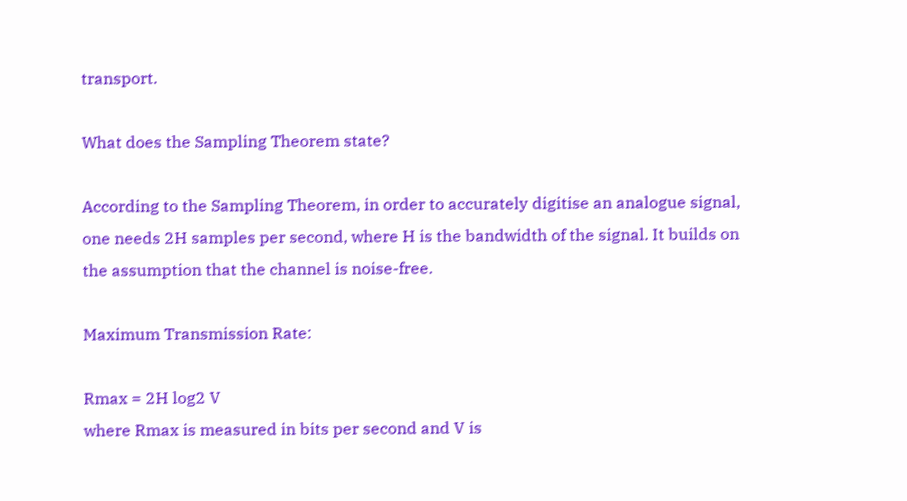transport.

What does the Sampling Theorem state?

According to the Sampling Theorem, in order to accurately digitise an analogue signal,
one needs 2H samples per second, where H is the bandwidth of the signal. It builds on
the assumption that the channel is noise-free.

Maximum Transmission Rate:

Rmax = 2H log2 V
where Rmax is measured in bits per second and V is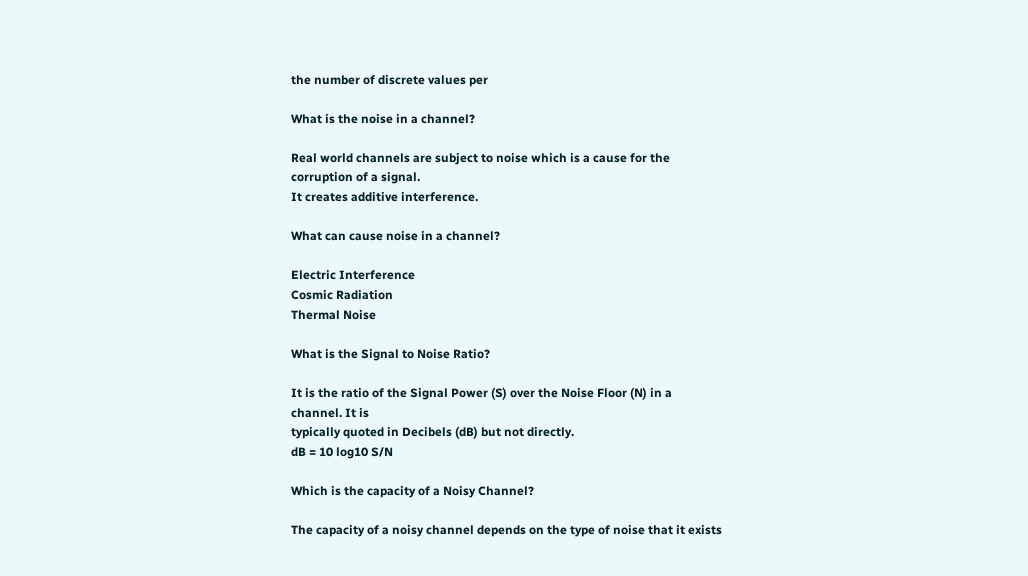the number of discrete values per

What is the noise in a channel?

Real world channels are subject to noise which is a cause for the corruption of a signal.
It creates additive interference.

What can cause noise in a channel?

Electric Interference
Cosmic Radiation
Thermal Noise

What is the Signal to Noise Ratio?

It is the ratio of the Signal Power (S) over the Noise Floor (N) in a channel. It is
typically quoted in Decibels (dB) but not directly.
dB = 10 log10 S/N

Which is the capacity of a Noisy Channel?

The capacity of a noisy channel depends on the type of noise that it exists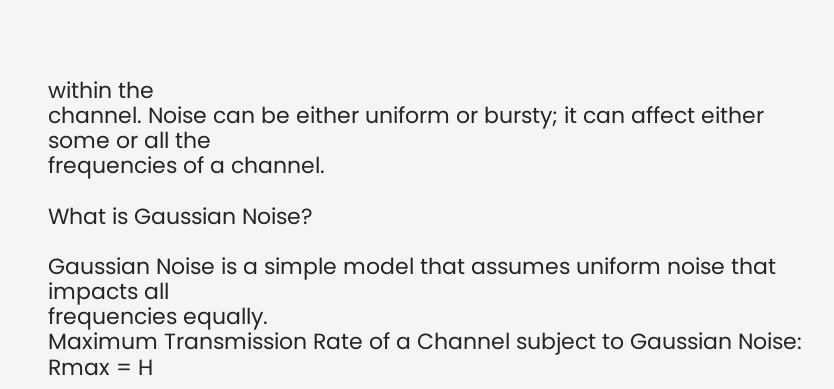within the
channel. Noise can be either uniform or bursty; it can affect either some or all the
frequencies of a channel.

What is Gaussian Noise?

Gaussian Noise is a simple model that assumes uniform noise that impacts all
frequencies equally.
Maximum Transmission Rate of a Channel subject to Gaussian Noise:
Rmax = H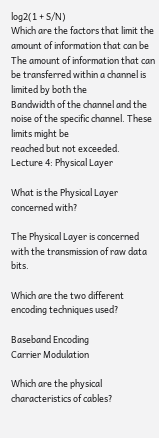log2(1 + S/N)
Which are the factors that limit the amount of information that can be
The amount of information that can be transferred within a channel is limited by both the
Bandwidth of the channel and the noise of the specific channel. These limits might be
reached but not exceeded.
Lecture 4: Physical Layer

What is the Physical Layer concerned with?

The Physical Layer is concerned with the transmission of raw data bits.

Which are the two different encoding techniques used?

Baseband Encoding
Carrier Modulation

Which are the physical characteristics of cables?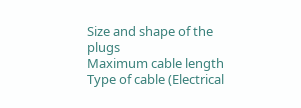Size and shape of the plugs
Maximum cable length
Type of cable (Electrical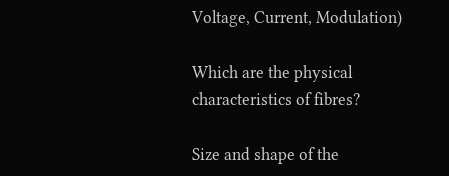Voltage, Current, Modulation)

Which are the physical characteristics of fibres?

Size and shape of the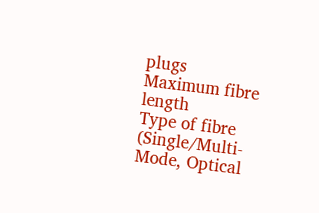plugs
Maximum fibre length
Type of fibre (Single/Multi-Mode, Optical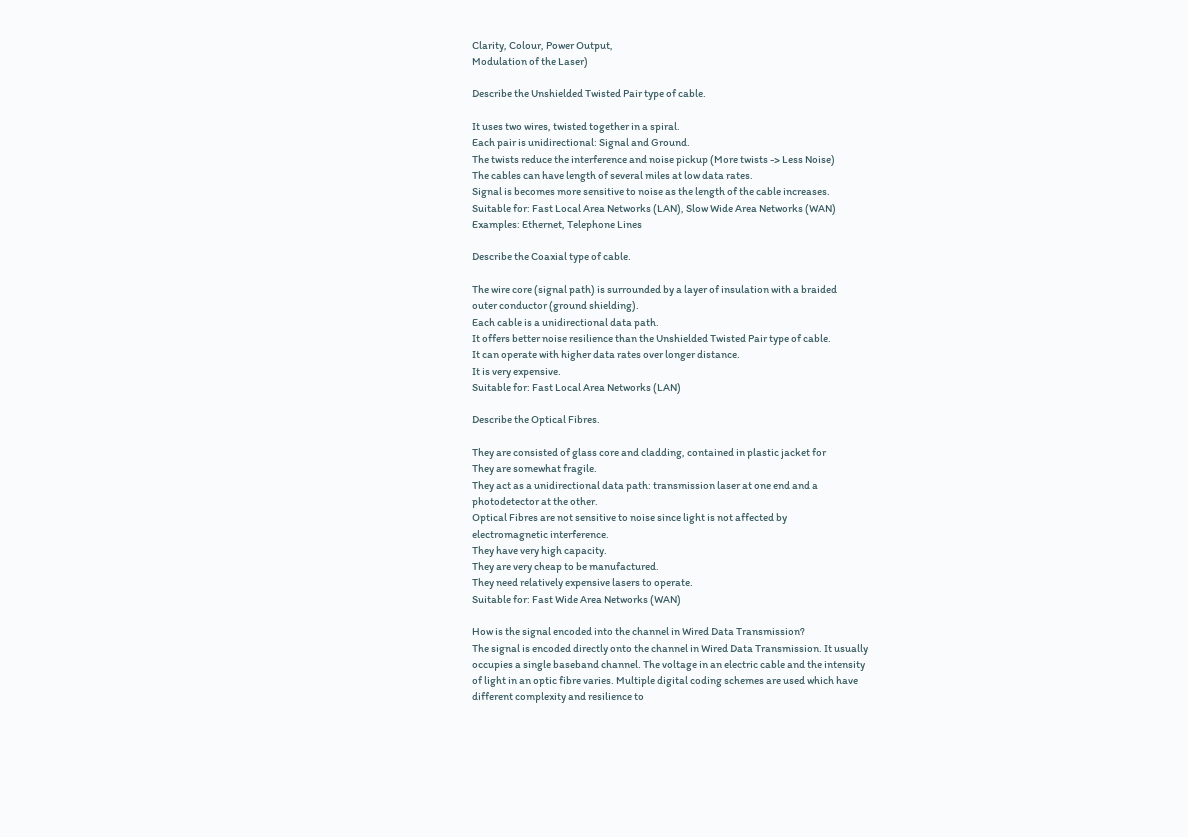Clarity, Colour, Power Output,
Modulation of the Laser)

Describe the Unshielded Twisted Pair type of cable.

It uses two wires, twisted together in a spiral.
Each pair is unidirectional: Signal and Ground.
The twists reduce the interference and noise pickup (More twists -> Less Noise)
The cables can have length of several miles at low data rates.
Signal is becomes more sensitive to noise as the length of the cable increases.
Suitable for: Fast Local Area Networks (LAN), Slow Wide Area Networks (WAN)
Examples: Ethernet, Telephone Lines

Describe the Coaxial type of cable.

The wire core (signal path) is surrounded by a layer of insulation with a braided
outer conductor (ground shielding).
Each cable is a unidirectional data path.
It offers better noise resilience than the Unshielded Twisted Pair type of cable.
It can operate with higher data rates over longer distance.
It is very expensive.
Suitable for: Fast Local Area Networks (LAN)

Describe the Optical Fibres.

They are consisted of glass core and cladding, contained in plastic jacket for
They are somewhat fragile.
They act as a unidirectional data path: transmission laser at one end and a
photodetector at the other.
Optical Fibres are not sensitive to noise since light is not affected by
electromagnetic interference.
They have very high capacity.
They are very cheap to be manufactured.
They need relatively expensive lasers to operate.
Suitable for: Fast Wide Area Networks (WAN)

How is the signal encoded into the channel in Wired Data Transmission?
The signal is encoded directly onto the channel in Wired Data Transmission. It usually
occupies a single baseband channel. The voltage in an electric cable and the intensity
of light in an optic fibre varies. Multiple digital coding schemes are used which have
different complexity and resilience to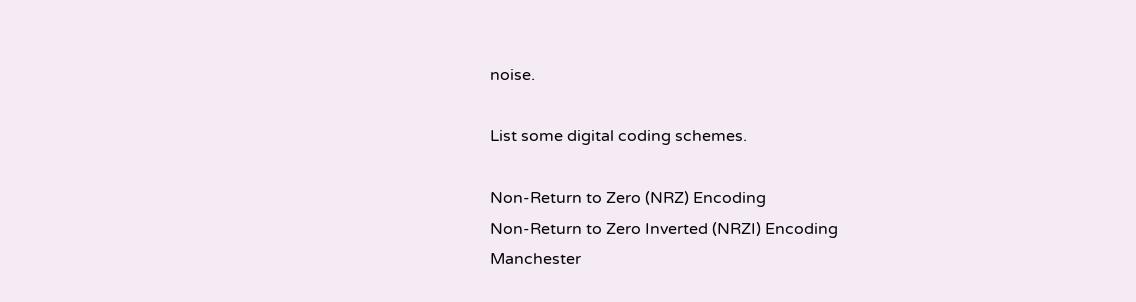noise.

List some digital coding schemes.

Non-Return to Zero (NRZ) Encoding
Non-Return to Zero Inverted (NRZI) Encoding
Manchester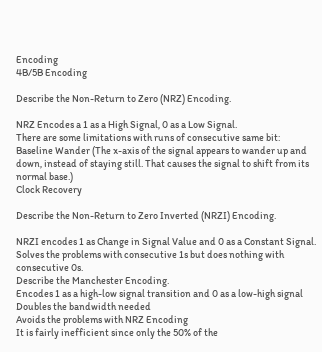Encoding
4B/5B Encoding

Describe the Non-Return to Zero (NRZ) Encoding.

NRZ Encodes a 1 as a High Signal, 0 as a Low Signal.
There are some limitations with runs of consecutive same bit:
Baseline Wander (The x-axis of the signal appears to wander up and
down, instead of staying still. That causes the signal to shift from its
normal base.)
Clock Recovery

Describe the Non-Return to Zero Inverted (NRZI) Encoding.

NRZI encodes 1 as Change in Signal Value and 0 as a Constant Signal.
Solves the problems with consecutive 1s but does nothing with consecutive 0s.
Describe the Manchester Encoding.
Encodes 1 as a high-low signal transition and 0 as a low-high signal
Doubles the bandwidth needed
Avoids the problems with NRZ Encoding
It is fairly inefficient since only the 50% of the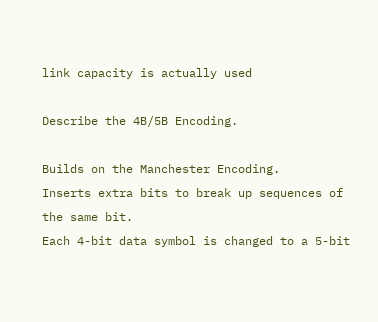link capacity is actually used

Describe the 4B/5B Encoding.

Builds on the Manchester Encoding.
Inserts extra bits to break up sequences of the same bit.
Each 4-bit data symbol is changed to a 5-bit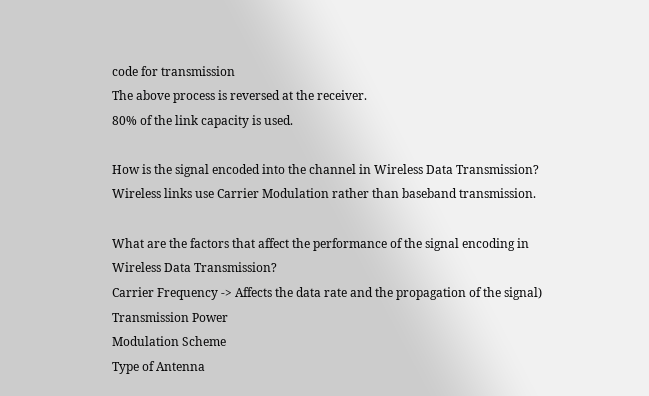code for transmission
The above process is reversed at the receiver.
80% of the link capacity is used.

How is the signal encoded into the channel in Wireless Data Transmission?
Wireless links use Carrier Modulation rather than baseband transmission.

What are the factors that affect the performance of the signal encoding in
Wireless Data Transmission?
Carrier Frequency -> Affects the data rate and the propagation of the signal)
Transmission Power
Modulation Scheme
Type of Antenna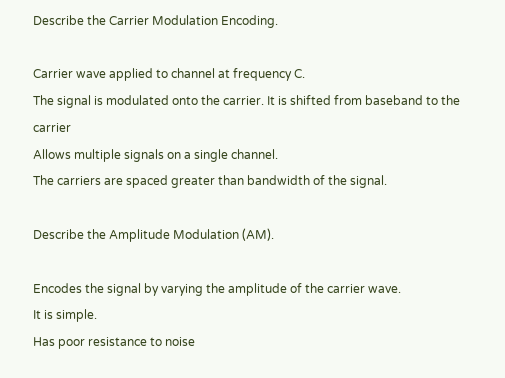Describe the Carrier Modulation Encoding.

Carrier wave applied to channel at frequency C.
The signal is modulated onto the carrier. It is shifted from baseband to the carrier
Allows multiple signals on a single channel.
The carriers are spaced greater than bandwidth of the signal.

Describe the Amplitude Modulation (AM).

Encodes the signal by varying the amplitude of the carrier wave.
It is simple.
Has poor resistance to noise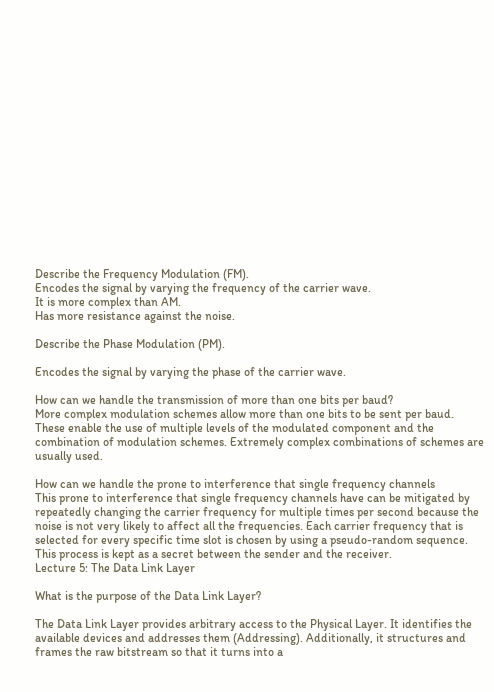Describe the Frequency Modulation (FM).
Encodes the signal by varying the frequency of the carrier wave.
It is more complex than AM.
Has more resistance against the noise.

Describe the Phase Modulation (PM).

Encodes the signal by varying the phase of the carrier wave.

How can we handle the transmission of more than one bits per baud?
More complex modulation schemes allow more than one bits to be sent per baud.
These enable the use of multiple levels of the modulated component and the
combination of modulation schemes. Extremely complex combinations of schemes are
usually used.

How can we handle the prone to interference that single frequency channels
This prone to interference that single frequency channels have can be mitigated by
repeatedly changing the carrier frequency for multiple times per second because the
noise is not very likely to affect all the frequencies. Each carrier frequency that is
selected for every specific time slot is chosen by using a pseudo-random sequence.
This process is kept as a secret between the sender and the receiver.
Lecture 5: The Data Link Layer

What is the purpose of the Data Link Layer?

The Data Link Layer provides arbitrary access to the Physical Layer. It identifies the
available devices and addresses them (Addressing). Additionally, it structures and
frames the raw bitstream so that it turns into a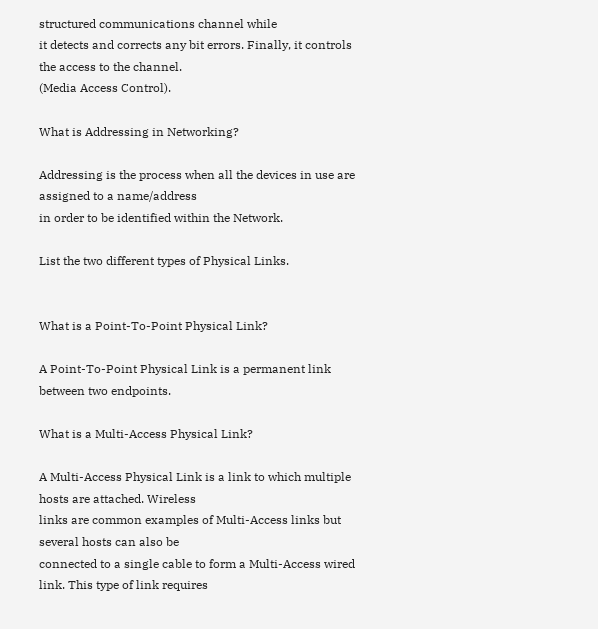structured communications channel while
it detects and corrects any bit errors. Finally, it controls the access to the channel.
(Media Access Control).

What is Addressing in Networking?

Addressing is the process when all the devices in use are assigned to a name/address
in order to be identified within the Network.

List the two different types of Physical Links.


What is a Point-To-Point Physical Link?

A Point-To-Point Physical Link is a permanent link between two endpoints.

What is a Multi-Access Physical Link?

A Multi-Access Physical Link is a link to which multiple hosts are attached. Wireless
links are common examples of Multi-Access links but several hosts can also be
connected to a single cable to form a Multi-Access wired link. This type of link requires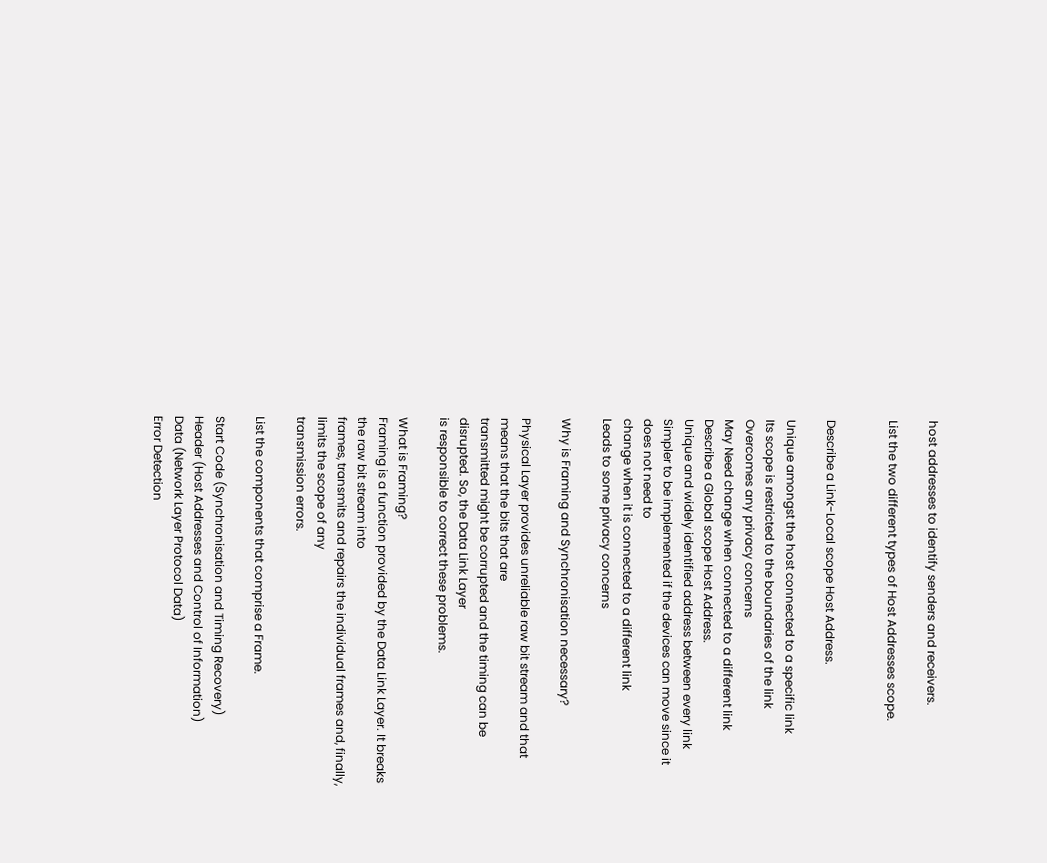host addresses to identify senders and receivers.

List the two different types of Host Addresses scope.


Describe a Link-Local scope Host Address.

Unique amongst the host connected to a specific link
Its scope is restricted to the boundaries of the link
Overcomes any privacy concerns
May Need change when connected to a different link
Describe a Global scope Host Address.
Unique and widely identified address between every link
Simpler to be implemented if the devices can move since it does not need to
change when it is connected to a different link
Leads to some privacy concerns

Why is Framing and Synchronisation necessary?

Physical Layer provides unreliable raw bit stream and that means that the bits that are
transmitted might be corrupted and the timing can be disrupted. So, the Data Link Layer
is responsible to correct these problems.

What is Framing?
Framing is a function provided by the Data Link Layer. It breaks the raw bit stream into
frames, transmits and repairs the individual frames and, finally, limits the scope of any
transmission errors.

List the components that comprise a Frame.

Start Code (Synchronisation and Timing Recovery)
Header (Host Addresses and Control of Information)
Data (Network Layer Protocol Data)
Error Detection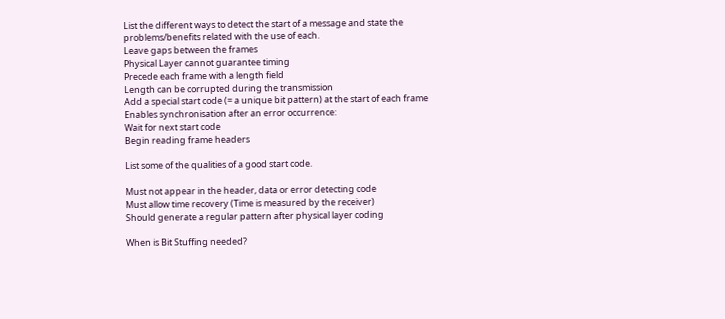List the different ways to detect the start of a message and state the
problems/benefits related with the use of each.
Leave gaps between the frames
Physical Layer cannot guarantee timing
Precede each frame with a length field
Length can be corrupted during the transmission
Add a special start code (= a unique bit pattern) at the start of each frame
Enables synchronisation after an error occurrence:
Wait for next start code
Begin reading frame headers

List some of the qualities of a good start code.

Must not appear in the header, data or error detecting code
Must allow time recovery (Time is measured by the receiver)
Should generate a regular pattern after physical layer coding

When is Bit Stuffing needed?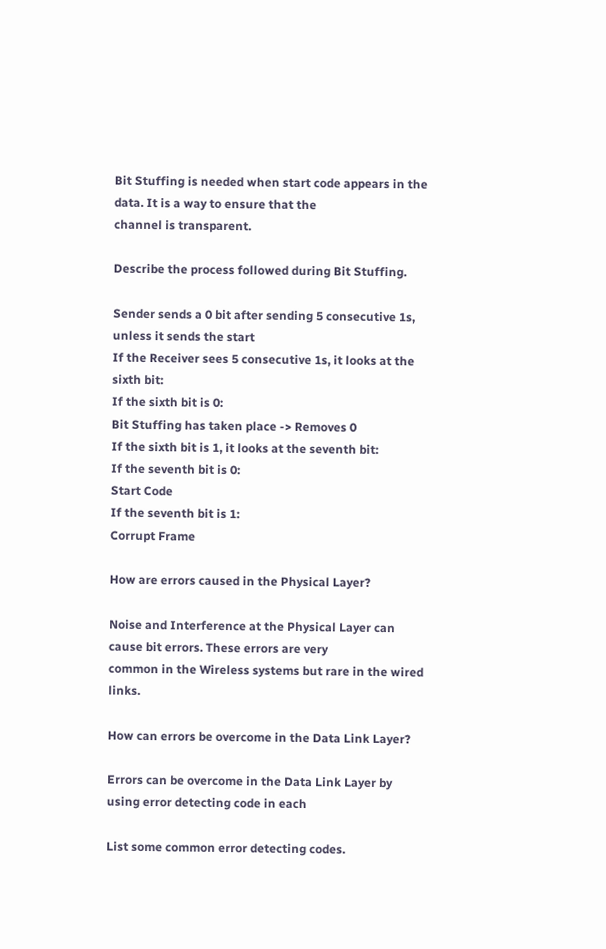Bit Stuffing is needed when start code appears in the data. It is a way to ensure that the
channel is transparent.

Describe the process followed during Bit Stuffing.

Sender sends a 0 bit after sending 5 consecutive 1s, unless it sends the start
If the Receiver sees 5 consecutive 1s, it looks at the sixth bit:
If the sixth bit is 0:
Bit Stuffing has taken place -> Removes 0
If the sixth bit is 1, it looks at the seventh bit:
If the seventh bit is 0:
Start Code
If the seventh bit is 1:
Corrupt Frame

How are errors caused in the Physical Layer?

Noise and Interference at the Physical Layer can cause bit errors. These errors are very
common in the Wireless systems but rare in the wired links.

How can errors be overcome in the Data Link Layer?

Errors can be overcome in the Data Link Layer by using error detecting code in each

List some common error detecting codes.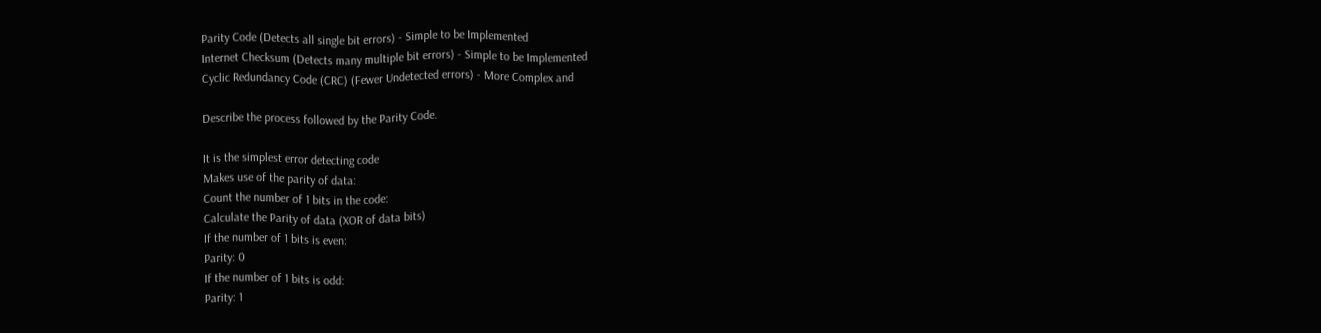Parity Code (Detects all single bit errors) - Simple to be Implemented
Internet Checksum (Detects many multiple bit errors) - Simple to be Implemented
Cyclic Redundancy Code (CRC) (Fewer Undetected errors) - More Complex and

Describe the process followed by the Parity Code.

It is the simplest error detecting code
Makes use of the parity of data:
Count the number of 1 bits in the code:
Calculate the Parity of data (XOR of data bits)
If the number of 1 bits is even:
Parity: 0
If the number of 1 bits is odd:
Parity: 1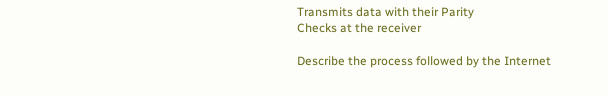Transmits data with their Parity
Checks at the receiver

Describe the process followed by the Internet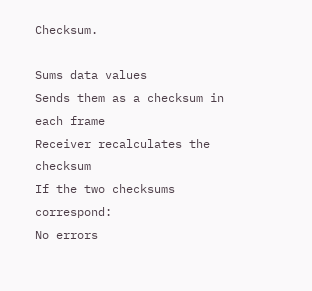Checksum.

Sums data values
Sends them as a checksum in each frame
Receiver recalculates the checksum
If the two checksums correspond:
No errors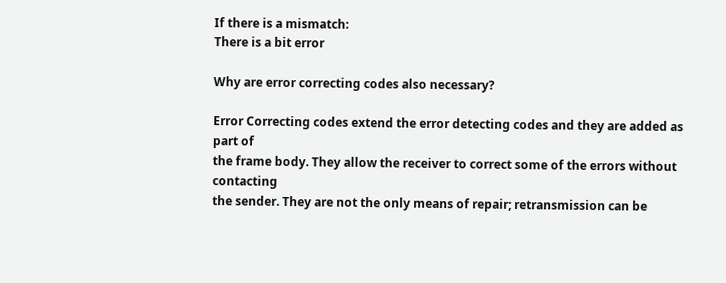If there is a mismatch:
There is a bit error

Why are error correcting codes also necessary?

Error Correcting codes extend the error detecting codes and they are added as part of
the frame body. They allow the receiver to correct some of the errors without contacting
the sender. They are not the only means of repair; retransmission can be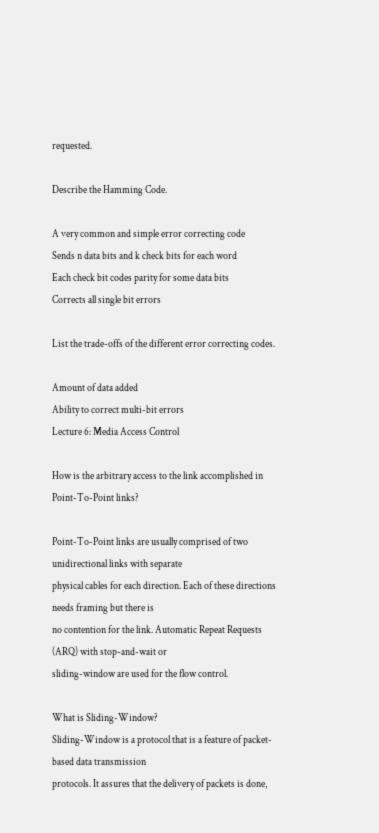requested.

Describe the Hamming Code.

A very common and simple error correcting code
Sends n data bits and k check bits for each word
Each check bit codes parity for some data bits
Corrects all single bit errors

List the trade-offs of the different error correcting codes.

Amount of data added
Ability to correct multi-bit errors
Lecture 6: Media Access Control

How is the arbitrary access to the link accomplished in Point-To-Point links?

Point-To-Point links are usually comprised of two unidirectional links with separate
physical cables for each direction. Each of these directions needs framing but there is
no contention for the link. Automatic Repeat Requests (ARQ) with stop-and-wait or
sliding-window are used for the flow control.

What is Sliding-Window?
Sliding-Window is a protocol that is a feature of packet-based data transmission
protocols. It assures that the delivery of packets is done,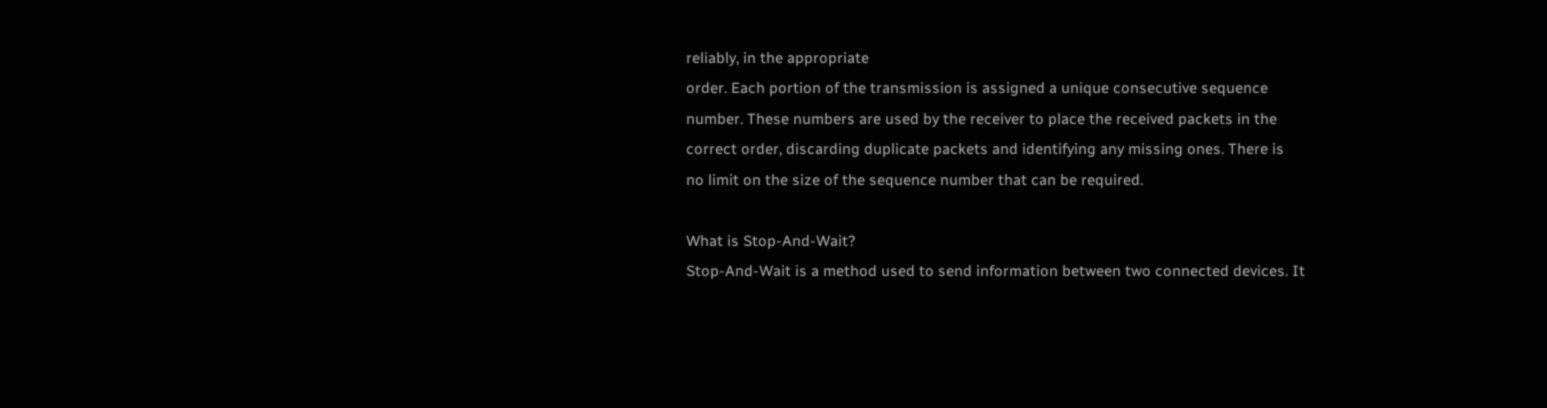reliably, in the appropriate
order. Each portion of the transmission is assigned a unique consecutive sequence
number. These numbers are used by the receiver to place the received packets in the
correct order, discarding duplicate packets and identifying any missing ones. There is
no limit on the size of the sequence number that can be required.

What is Stop-And-Wait?
Stop-And-Wait is a method used to send information between two connected devices. It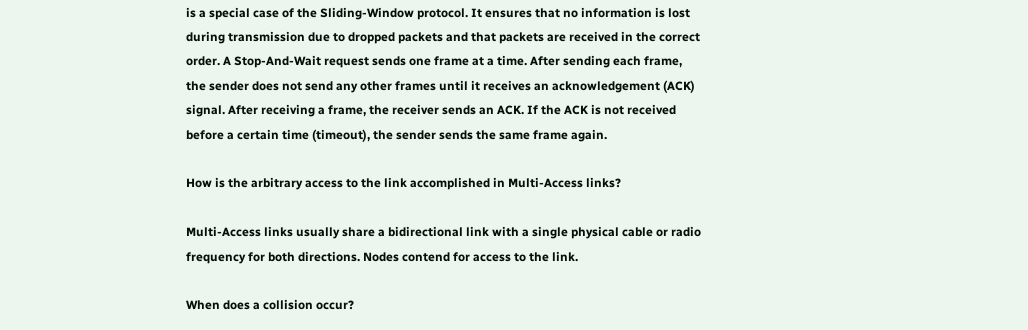is a special case of the Sliding-Window protocol. It ensures that no information is lost
during transmission due to dropped packets and that packets are received in the correct
order. A Stop-And-Wait request sends one frame at a time. After sending each frame,
the sender does not send any other frames until it receives an acknowledgement (ACK)
signal. After receiving a frame, the receiver sends an ACK. If the ACK is not received
before a certain time (timeout), the sender sends the same frame again.

How is the arbitrary access to the link accomplished in Multi-Access links?

Multi-Access links usually share a bidirectional link with a single physical cable or radio
frequency for both directions. Nodes contend for access to the link.

When does a collision occur?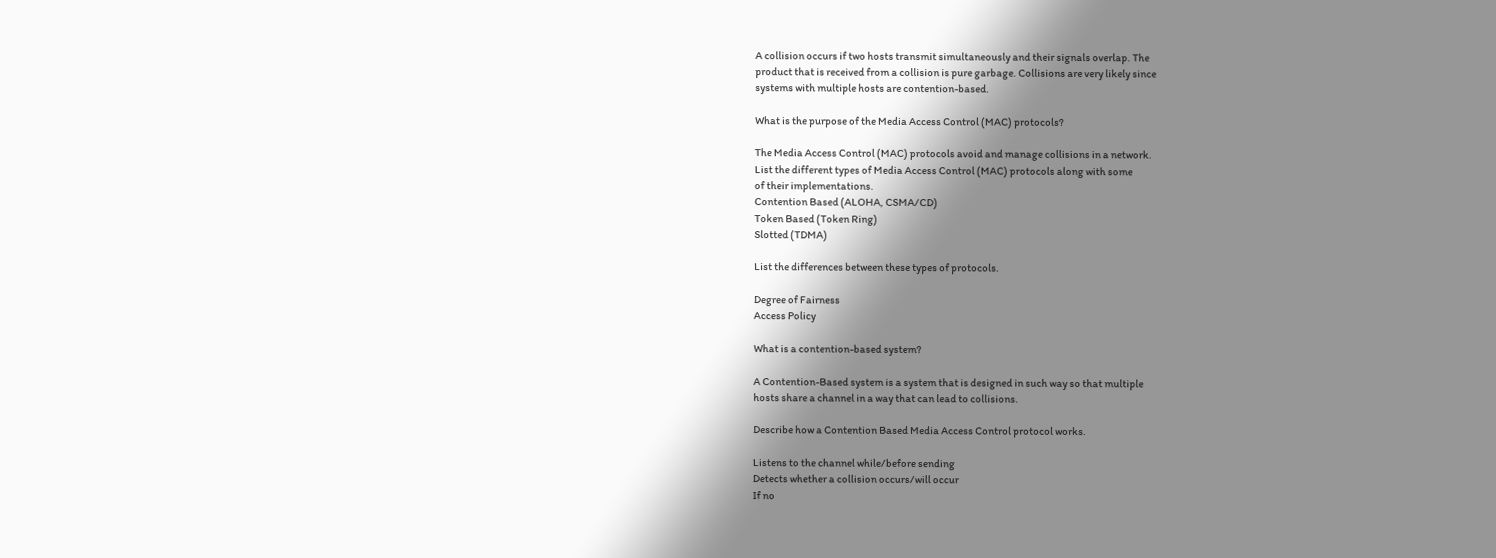A collision occurs if two hosts transmit simultaneously and their signals overlap. The
product that is received from a collision is pure garbage. Collisions are very likely since
systems with multiple hosts are contention-based.

What is the purpose of the Media Access Control (MAC) protocols?

The Media Access Control (MAC) protocols avoid and manage collisions in a network.
List the different types of Media Access Control (MAC) protocols along with some
of their implementations.
Contention Based (ALOHA, CSMA/CD)
Token Based (Token Ring)
Slotted (TDMA)

List the differences between these types of protocols.

Degree of Fairness
Access Policy

What is a contention-based system?

A Contention-Based system is a system that is designed in such way so that multiple
hosts share a channel in a way that can lead to collisions.

Describe how a Contention Based Media Access Control protocol works.

Listens to the channel while/before sending
Detects whether a collision occurs/will occur
If no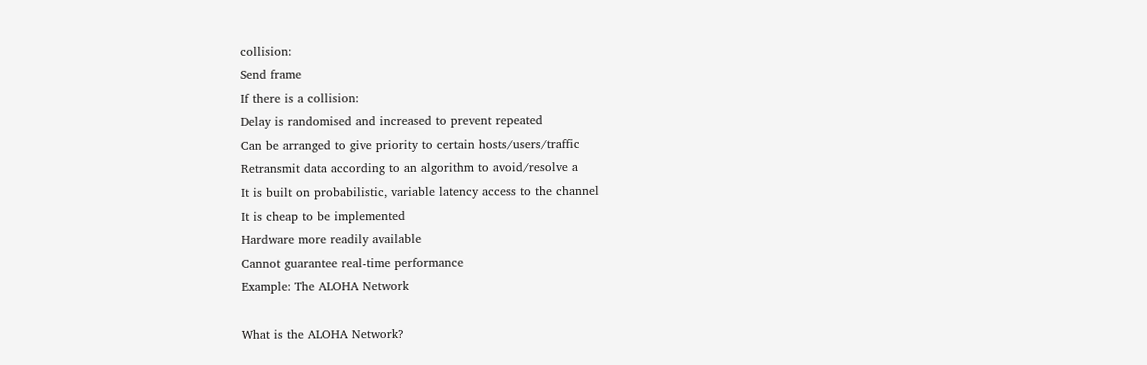collision:
Send frame
If there is a collision:
Delay is randomised and increased to prevent repeated
Can be arranged to give priority to certain hosts/users/traffic
Retransmit data according to an algorithm to avoid/resolve a
It is built on probabilistic, variable latency access to the channel
It is cheap to be implemented
Hardware more readily available
Cannot guarantee real-time performance
Example: The ALOHA Network

What is the ALOHA Network?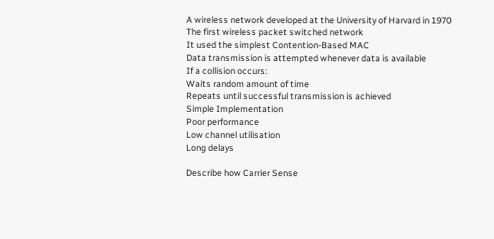A wireless network developed at the University of Harvard in 1970
The first wireless packet switched network
It used the simplest Contention-Based MAC
Data transmission is attempted whenever data is available
If a collision occurs:
Waits random amount of time
Repeats until successful transmission is achieved
Simple Implementation
Poor performance
Low channel utilisation
Long delays

Describe how Carrier Sense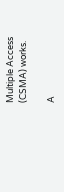Multiple Access (CSMA) works.

A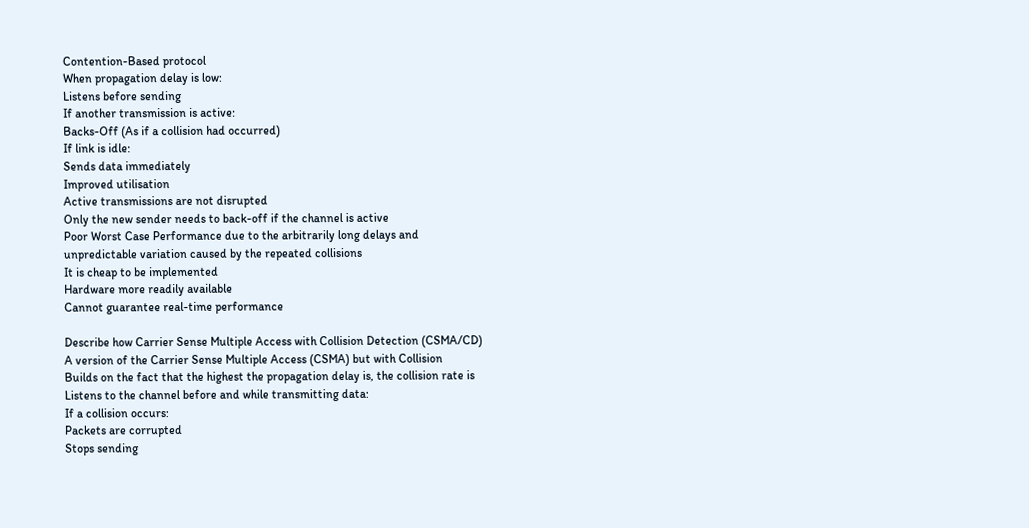Contention-Based protocol
When propagation delay is low:
Listens before sending
If another transmission is active:
Backs-Off (As if a collision had occurred)
If link is idle:
Sends data immediately
Improved utilisation
Active transmissions are not disrupted
Only the new sender needs to back-off if the channel is active
Poor Worst Case Performance due to the arbitrarily long delays and
unpredictable variation caused by the repeated collisions
It is cheap to be implemented
Hardware more readily available
Cannot guarantee real-time performance

Describe how Carrier Sense Multiple Access with Collision Detection (CSMA/CD)
A version of the Carrier Sense Multiple Access (CSMA) but with Collision
Builds on the fact that the highest the propagation delay is, the collision rate is
Listens to the channel before and while transmitting data:
If a collision occurs:
Packets are corrupted
Stops sending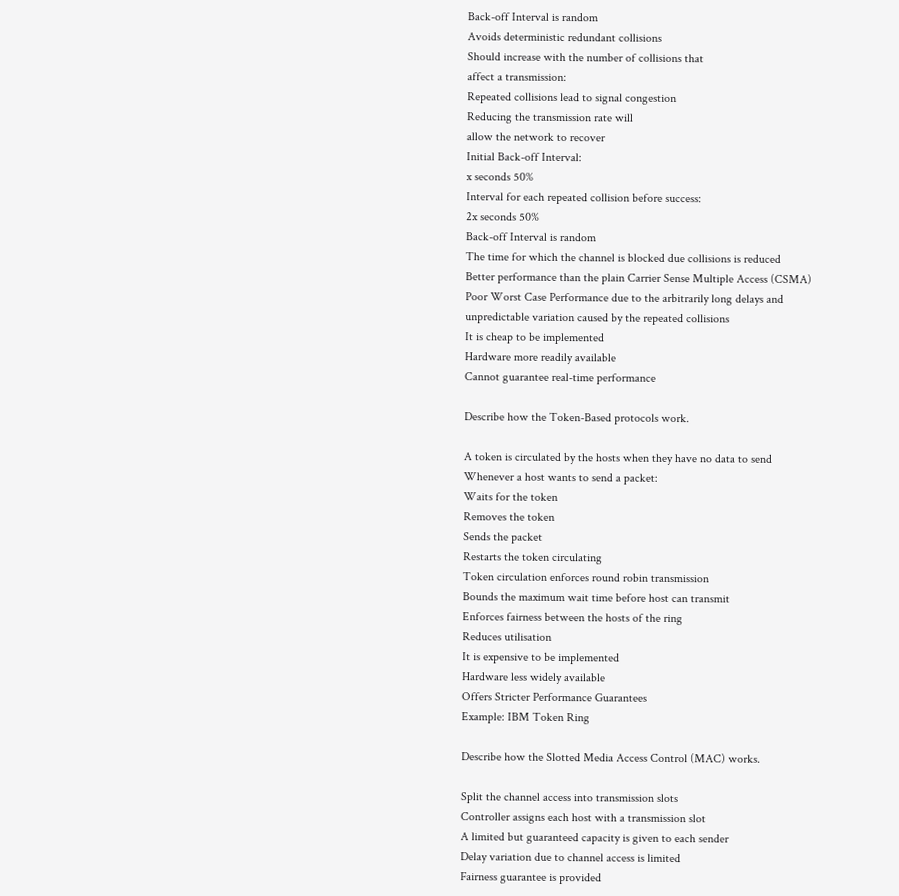Back-off Interval is random
Avoids deterministic redundant collisions
Should increase with the number of collisions that
affect a transmission:
Repeated collisions lead to signal congestion
Reducing the transmission rate will
allow the network to recover
Initial Back-off Interval:
x seconds 50%
Interval for each repeated collision before success:
2x seconds 50%
Back-off Interval is random
The time for which the channel is blocked due collisions is reduced
Better performance than the plain Carrier Sense Multiple Access (CSMA)
Poor Worst Case Performance due to the arbitrarily long delays and
unpredictable variation caused by the repeated collisions
It is cheap to be implemented
Hardware more readily available
Cannot guarantee real-time performance

Describe how the Token-Based protocols work.

A token is circulated by the hosts when they have no data to send
Whenever a host wants to send a packet:
Waits for the token
Removes the token
Sends the packet
Restarts the token circulating
Token circulation enforces round robin transmission
Bounds the maximum wait time before host can transmit
Enforces fairness between the hosts of the ring
Reduces utilisation
It is expensive to be implemented
Hardware less widely available
Offers Stricter Performance Guarantees
Example: IBM Token Ring

Describe how the Slotted Media Access Control (MAC) works.

Split the channel access into transmission slots
Controller assigns each host with a transmission slot
A limited but guaranteed capacity is given to each sender
Delay variation due to channel access is limited
Fairness guarantee is provided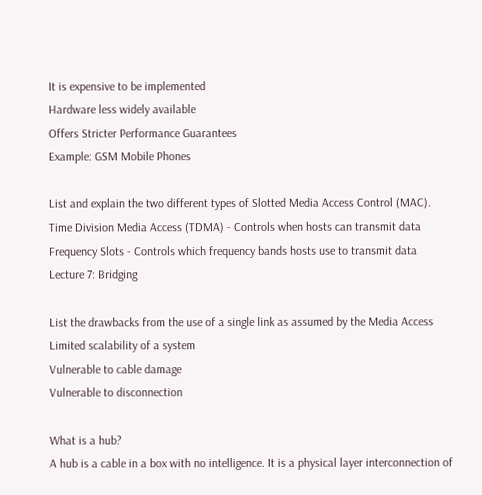It is expensive to be implemented
Hardware less widely available
Offers Stricter Performance Guarantees
Example: GSM Mobile Phones

List and explain the two different types of Slotted Media Access Control (MAC).
Time Division Media Access (TDMA) - Controls when hosts can transmit data
Frequency Slots - Controls which frequency bands hosts use to transmit data
Lecture 7: Bridging

List the drawbacks from the use of a single link as assumed by the Media Access
Limited scalability of a system
Vulnerable to cable damage
Vulnerable to disconnection

What is a hub?
A hub is a cable in a box with no intelligence. It is a physical layer interconnection of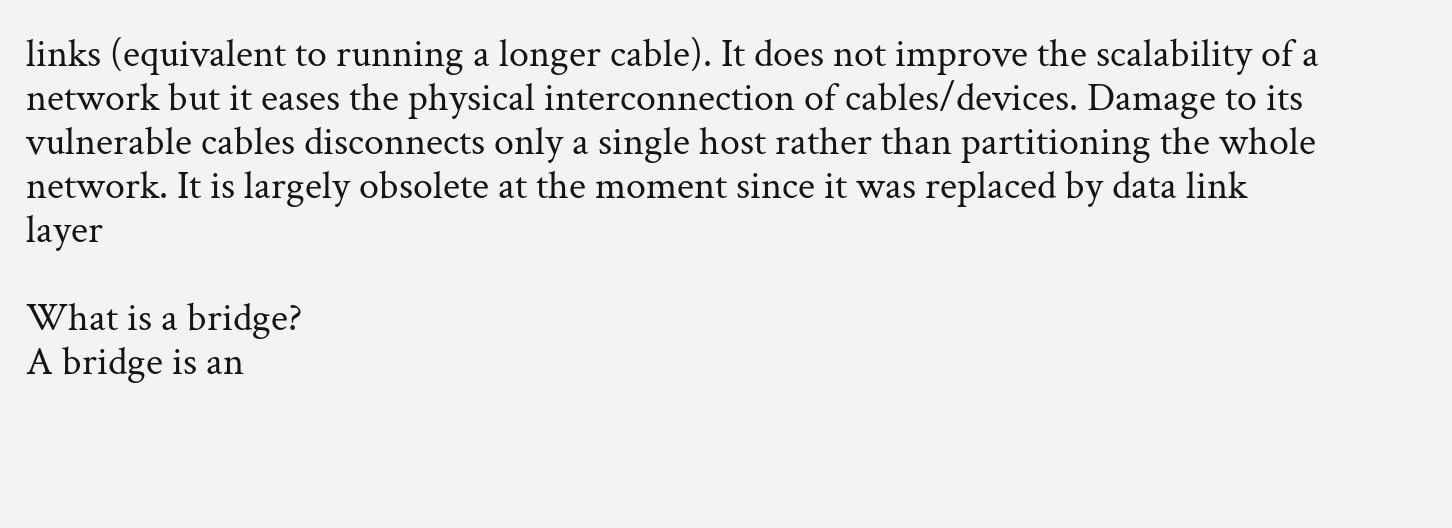links (equivalent to running a longer cable). It does not improve the scalability of a
network but it eases the physical interconnection of cables/devices. Damage to its
vulnerable cables disconnects only a single host rather than partitioning the whole
network. It is largely obsolete at the moment since it was replaced by data link layer

What is a bridge?
A bridge is an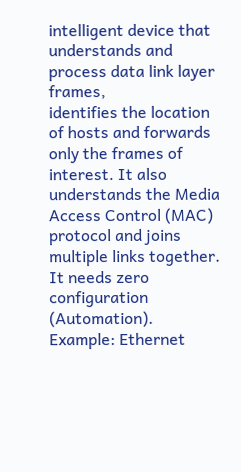intelligent device that understands and process data link layer frames,
identifies the location of hosts and forwards only the frames of interest. It also
understands the Media Access Control (MAC) protocol and joins multiple links together.
It needs zero configuration (Automation).
Example: Ethernet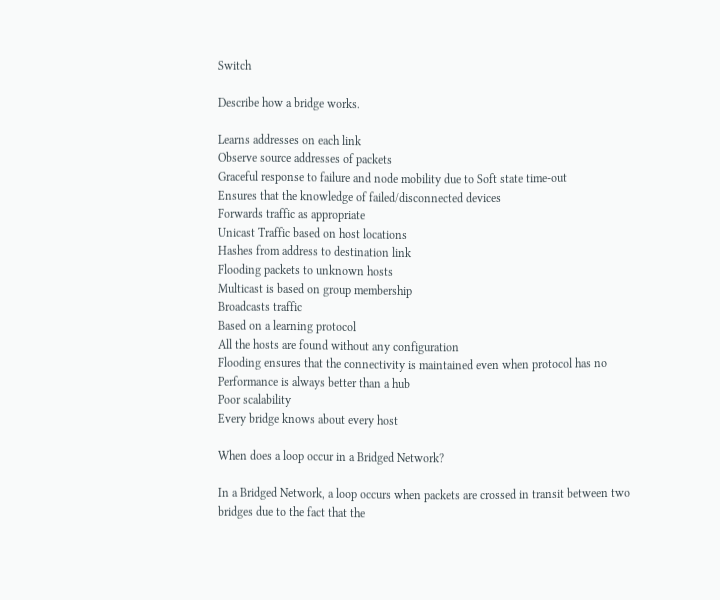Switch

Describe how a bridge works.

Learns addresses on each link
Observe source addresses of packets
Graceful response to failure and node mobility due to Soft state time-out
Ensures that the knowledge of failed/disconnected devices
Forwards traffic as appropriate
Unicast Traffic based on host locations
Hashes from address to destination link
Flooding packets to unknown hosts
Multicast is based on group membership
Broadcasts traffic
Based on a learning protocol
All the hosts are found without any configuration
Flooding ensures that the connectivity is maintained even when protocol has no
Performance is always better than a hub
Poor scalability
Every bridge knows about every host

When does a loop occur in a Bridged Network?

In a Bridged Network, a loop occurs when packets are crossed in transit between two
bridges due to the fact that the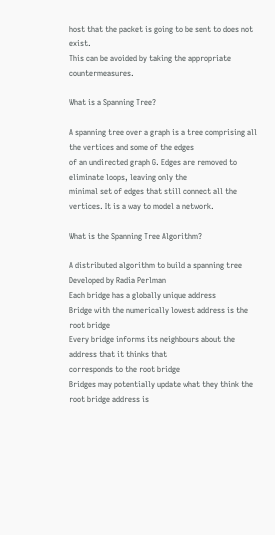host that the packet is going to be sent to does not exist.
This can be avoided by taking the appropriate countermeasures.

What is a Spanning Tree?

A spanning tree over a graph is a tree comprising all the vertices and some of the edges
of an undirected graph G. Edges are removed to eliminate loops, leaving only the
minimal set of edges that still connect all the vertices. It is a way to model a network.

What is the Spanning Tree Algorithm?

A distributed algorithm to build a spanning tree
Developed by Radia Perlman
Each bridge has a globally unique address
Bridge with the numerically lowest address is the root bridge
Every bridge informs its neighbours about the address that it thinks that
corresponds to the root bridge
Bridges may potentially update what they think the root bridge address is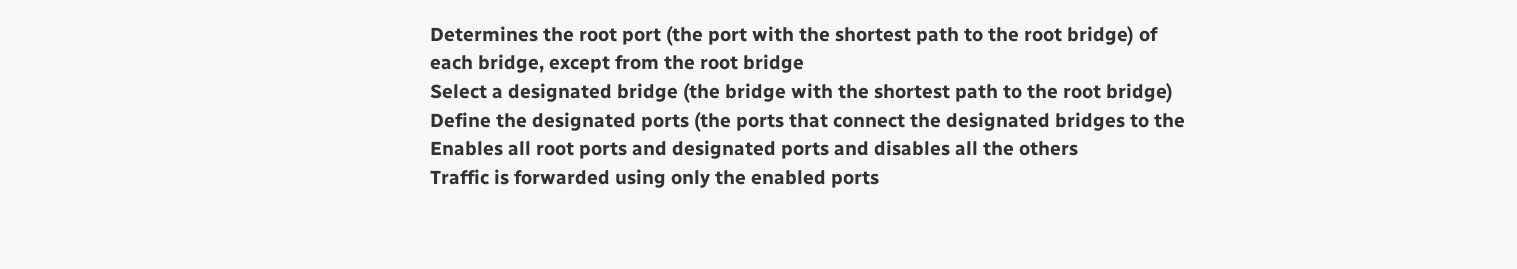Determines the root port (the port with the shortest path to the root bridge) of
each bridge, except from the root bridge
Select a designated bridge (the bridge with the shortest path to the root bridge)
Define the designated ports (the ports that connect the designated bridges to the
Enables all root ports and designated ports and disables all the others
Traffic is forwarded using only the enabled ports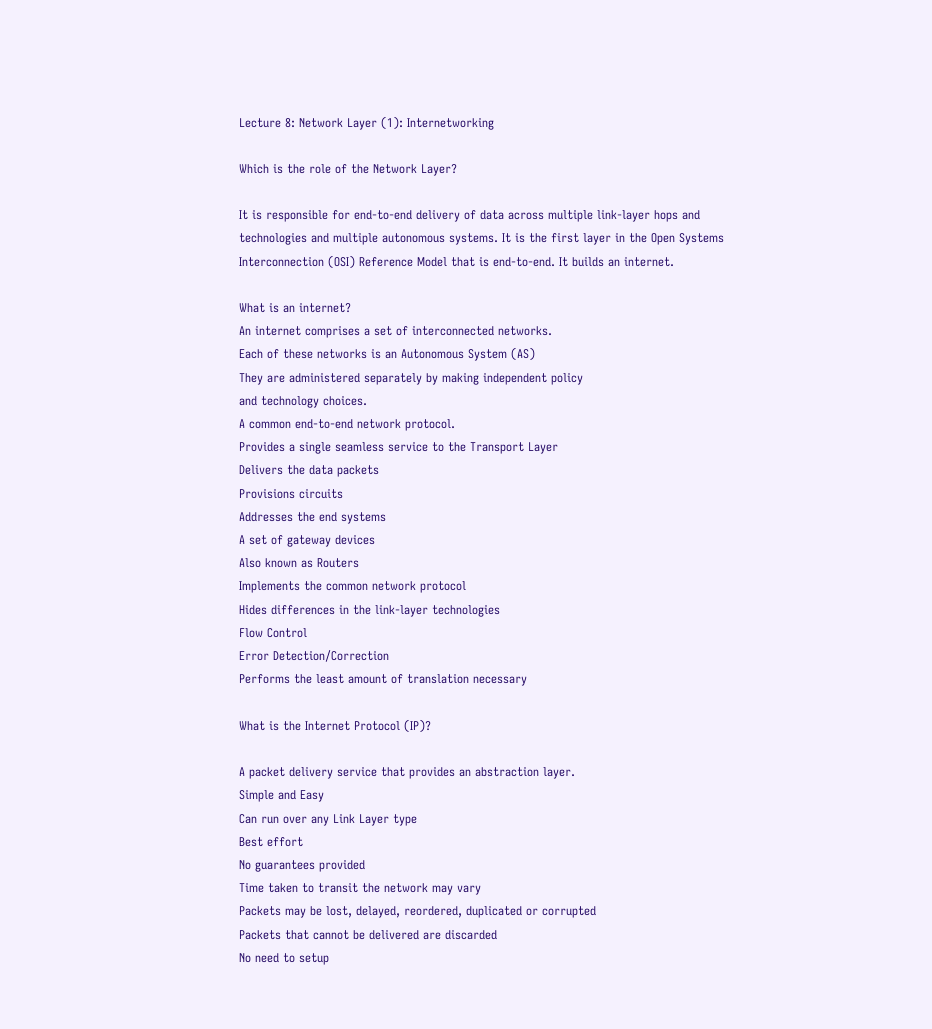Lecture 8: Network Layer (1): Internetworking

Which is the role of the Network Layer?

It is responsible for end-to-end delivery of data across multiple link-layer hops and
technologies and multiple autonomous systems. It is the first layer in the Open Systems
Interconnection (OSI) Reference Model that is end-to-end. It builds an internet.

What is an internet?
An internet comprises a set of interconnected networks.
Each of these networks is an Autonomous System (AS)
They are administered separately by making independent policy
and technology choices.
A common end-to-end network protocol.
Provides a single seamless service to the Transport Layer
Delivers the data packets
Provisions circuits
Addresses the end systems
A set of gateway devices
Also known as Routers
Implements the common network protocol
Hides differences in the link-layer technologies
Flow Control
Error Detection/Correction
Performs the least amount of translation necessary

What is the Internet Protocol (IP)?

A packet delivery service that provides an abstraction layer.
Simple and Easy
Can run over any Link Layer type
Best effort
No guarantees provided
Time taken to transit the network may vary
Packets may be lost, delayed, reordered, duplicated or corrupted
Packets that cannot be delivered are discarded
No need to setup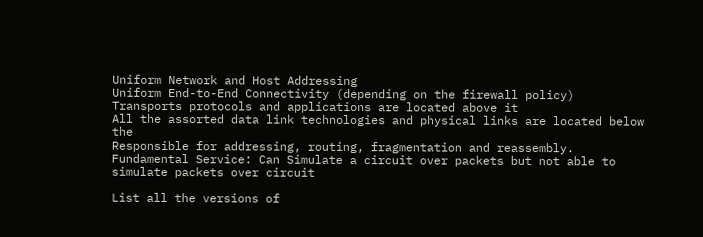Uniform Network and Host Addressing
Uniform End-to-End Connectivity (depending on the firewall policy)
Transports protocols and applications are located above it
All the assorted data link technologies and physical links are located below the
Responsible for addressing, routing, fragmentation and reassembly.
Fundamental Service: Can Simulate a circuit over packets but not able to
simulate packets over circuit

List all the versions of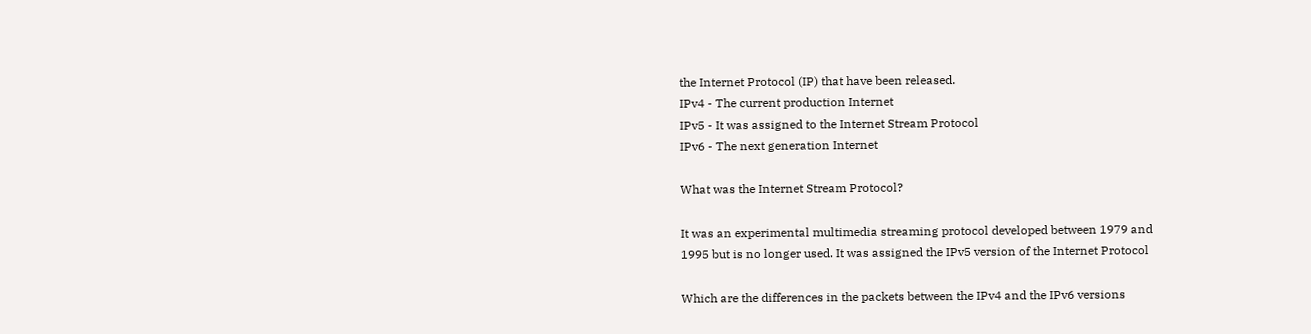the Internet Protocol (IP) that have been released.
IPv4 - The current production Internet
IPv5 - It was assigned to the Internet Stream Protocol
IPv6 - The next generation Internet

What was the Internet Stream Protocol?

It was an experimental multimedia streaming protocol developed between 1979 and
1995 but is no longer used. It was assigned the IPv5 version of the Internet Protocol

Which are the differences in the packets between the IPv4 and the IPv6 versions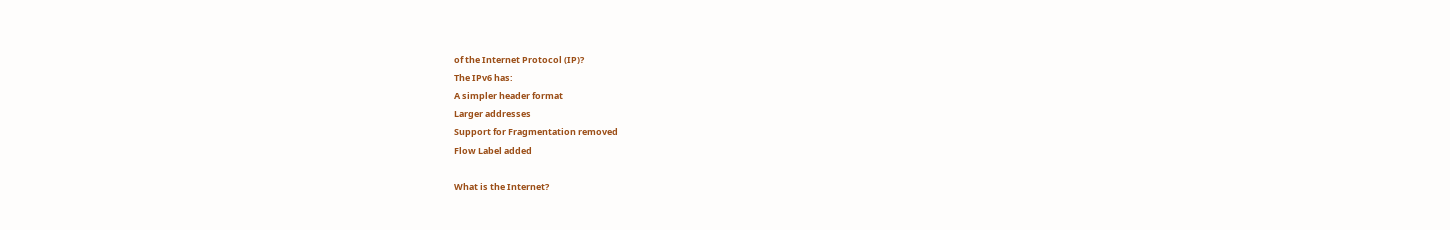of the Internet Protocol (IP)?
The IPv6 has:
A simpler header format
Larger addresses
Support for Fragmentation removed
Flow Label added

What is the Internet?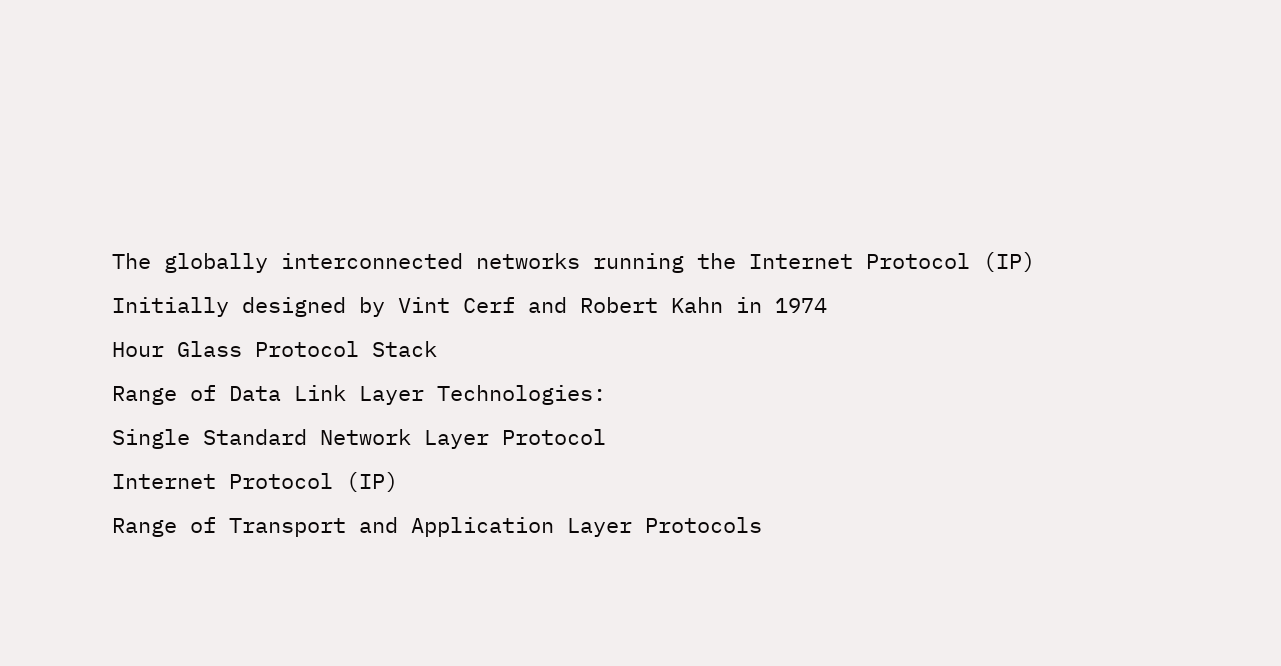The globally interconnected networks running the Internet Protocol (IP)
Initially designed by Vint Cerf and Robert Kahn in 1974
Hour Glass Protocol Stack
Range of Data Link Layer Technologies:
Single Standard Network Layer Protocol
Internet Protocol (IP)
Range of Transport and Application Layer Protocols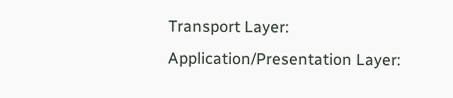Transport Layer:
Application/Presentation Layer: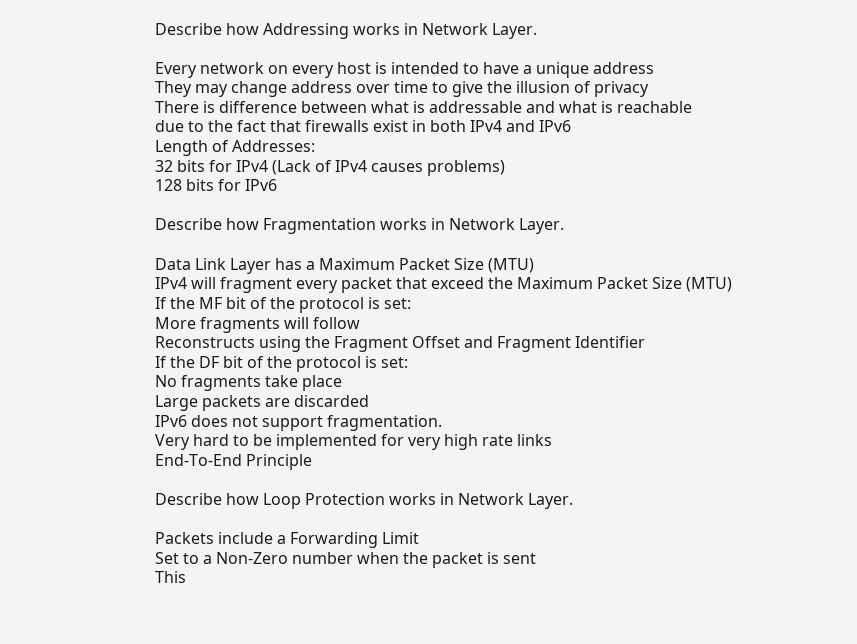Describe how Addressing works in Network Layer.

Every network on every host is intended to have a unique address
They may change address over time to give the illusion of privacy
There is difference between what is addressable and what is reachable
due to the fact that firewalls exist in both IPv4 and IPv6
Length of Addresses:
32 bits for IPv4 (Lack of IPv4 causes problems)
128 bits for IPv6

Describe how Fragmentation works in Network Layer.

Data Link Layer has a Maximum Packet Size (MTU)
IPv4 will fragment every packet that exceed the Maximum Packet Size (MTU)
If the MF bit of the protocol is set:
More fragments will follow
Reconstructs using the Fragment Offset and Fragment Identifier
If the DF bit of the protocol is set:
No fragments take place
Large packets are discarded
IPv6 does not support fragmentation.
Very hard to be implemented for very high rate links
End-To-End Principle

Describe how Loop Protection works in Network Layer.

Packets include a Forwarding Limit
Set to a Non-Zero number when the packet is sent
This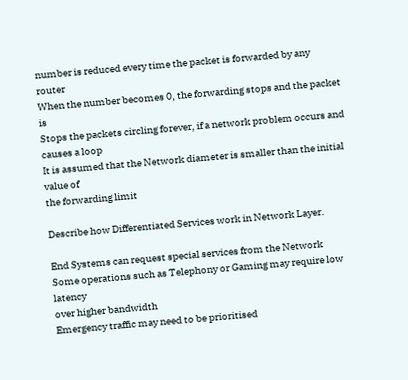number is reduced every time the packet is forwarded by any router
When the number becomes 0, the forwarding stops and the packet is
Stops the packets circling forever, if a network problem occurs and causes a loop
It is assumed that the Network diameter is smaller than the initial value of
the forwarding limit

Describe how Differentiated Services work in Network Layer.

End Systems can request special services from the Network
Some operations such as Telephony or Gaming may require low latency
over higher bandwidth
Emergency traffic may need to be prioritised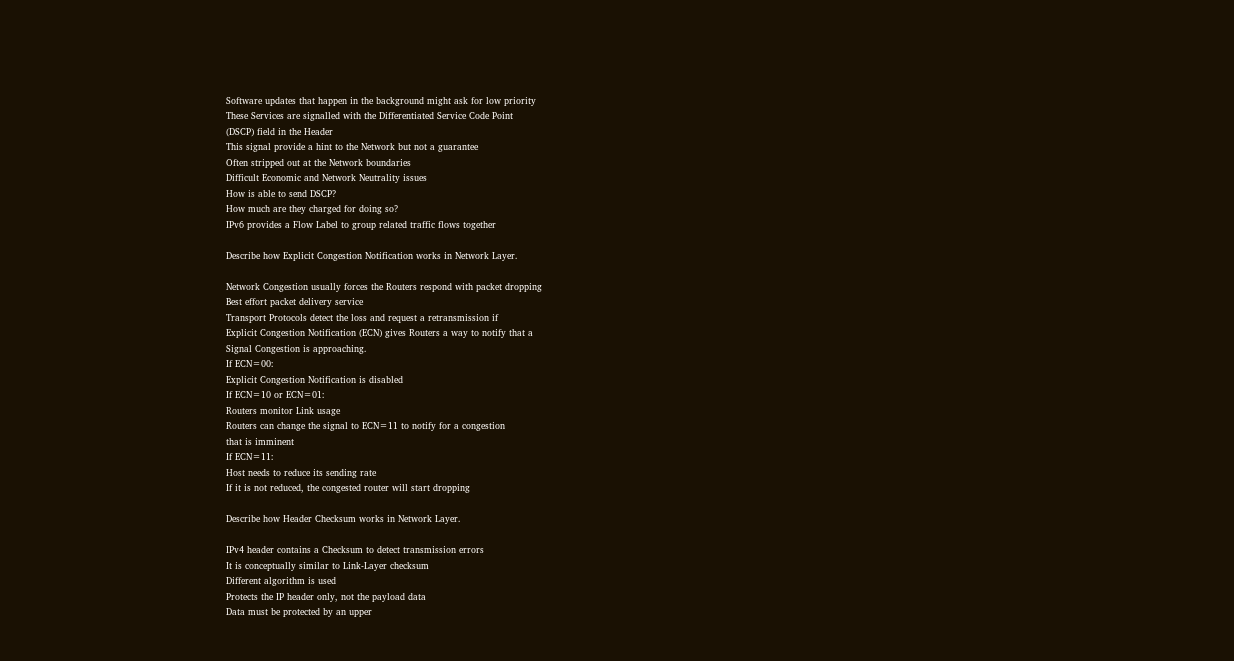Software updates that happen in the background might ask for low priority
These Services are signalled with the Differentiated Service Code Point
(DSCP) field in the Header
This signal provide a hint to the Network but not a guarantee
Often stripped out at the Network boundaries
Difficult Economic and Network Neutrality issues
How is able to send DSCP?
How much are they charged for doing so?
IPv6 provides a Flow Label to group related traffic flows together

Describe how Explicit Congestion Notification works in Network Layer.

Network Congestion usually forces the Routers respond with packet dropping
Best effort packet delivery service
Transport Protocols detect the loss and request a retransmission if
Explicit Congestion Notification (ECN) gives Routers a way to notify that a
Signal Congestion is approaching.
If ECN=00:
Explicit Congestion Notification is disabled
If ECN=10 or ECN=01:
Routers monitor Link usage
Routers can change the signal to ECN=11 to notify for a congestion
that is imminent
If ECN=11:
Host needs to reduce its sending rate
If it is not reduced, the congested router will start dropping

Describe how Header Checksum works in Network Layer.

IPv4 header contains a Checksum to detect transmission errors
It is conceptually similar to Link-Layer checksum
Different algorithm is used
Protects the IP header only, not the payload data
Data must be protected by an upper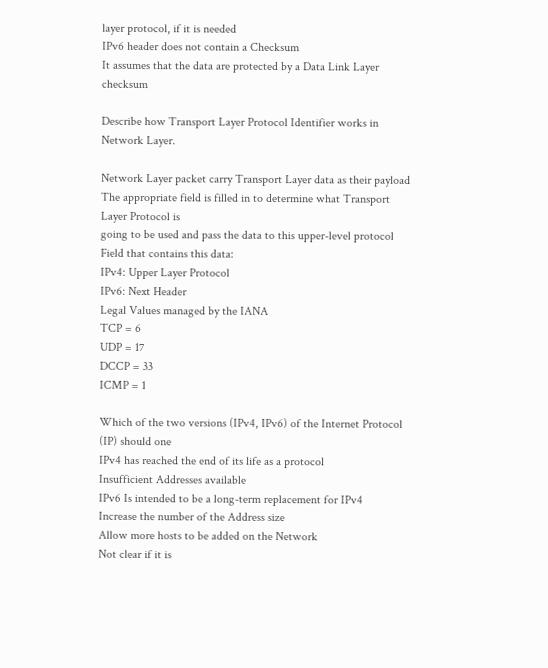layer protocol, if it is needed
IPv6 header does not contain a Checksum
It assumes that the data are protected by a Data Link Layer checksum

Describe how Transport Layer Protocol Identifier works in Network Layer.

Network Layer packet carry Transport Layer data as their payload
The appropriate field is filled in to determine what Transport Layer Protocol is
going to be used and pass the data to this upper-level protocol
Field that contains this data:
IPv4: Upper Layer Protocol
IPv6: Next Header
Legal Values managed by the IANA
TCP = 6
UDP = 17
DCCP = 33
ICMP = 1

Which of the two versions (IPv4, IPv6) of the Internet Protocol (IP) should one
IPv4 has reached the end of its life as a protocol
Insufficient Addresses available
IPv6 Is intended to be a long-term replacement for IPv4
Increase the number of the Address size
Allow more hosts to be added on the Network
Not clear if it is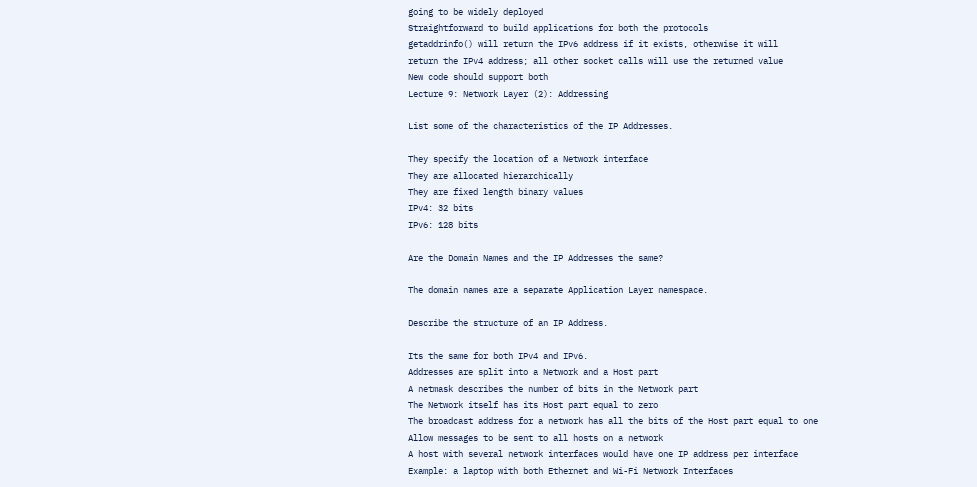going to be widely deployed
Straightforward to build applications for both the protocols
getaddrinfo() will return the IPv6 address if it exists, otherwise it will
return the IPv4 address; all other socket calls will use the returned value
New code should support both
Lecture 9: Network Layer (2): Addressing

List some of the characteristics of the IP Addresses.

They specify the location of a Network interface
They are allocated hierarchically
They are fixed length binary values
IPv4: 32 bits
IPv6: 128 bits

Are the Domain Names and the IP Addresses the same?

The domain names are a separate Application Layer namespace.

Describe the structure of an IP Address.

Its the same for both IPv4 and IPv6.
Addresses are split into a Network and a Host part
A netmask describes the number of bits in the Network part
The Network itself has its Host part equal to zero
The broadcast address for a network has all the bits of the Host part equal to one
Allow messages to be sent to all hosts on a network
A host with several network interfaces would have one IP address per interface
Example: a laptop with both Ethernet and Wi-Fi Network Interfaces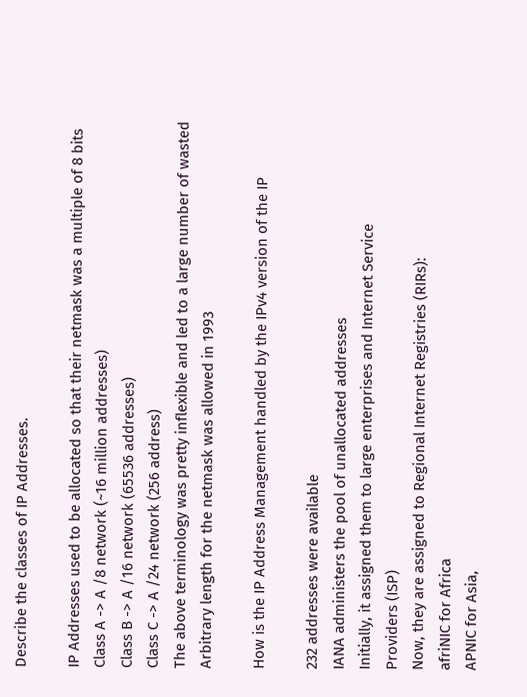Describe the classes of IP Addresses.

IP Addresses used to be allocated so that their netmask was a multiple of 8 bits
Class A -> A /8 network (~16 million addresses)
Class B -> A /16 network (65536 addresses)
Class C -> A /24 network (256 address)
The above terminology was pretty inflexible and led to a large number of wasted
Arbitrary length for the netmask was allowed in 1993

How is the IP Address Management handled by the IPv4 version of the IP

232 addresses were available
IANA administers the pool of unallocated addresses
Initially, it assigned them to large enterprises and Internet Service
Providers (ISP)
Now, they are assigned to Regional Internet Registries (RIRs):
afriNIC for Africa
APNIC for Asia,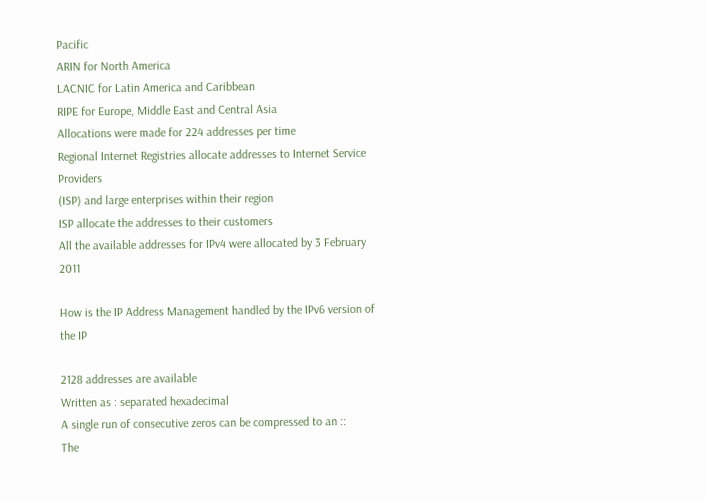Pacific
ARIN for North America
LACNIC for Latin America and Caribbean
RIPE for Europe, Middle East and Central Asia
Allocations were made for 224 addresses per time
Regional Internet Registries allocate addresses to Internet Service Providers
(ISP) and large enterprises within their region
ISP allocate the addresses to their customers
All the available addresses for IPv4 were allocated by 3 February 2011

How is the IP Address Management handled by the IPv6 version of the IP

2128 addresses are available
Written as : separated hexadecimal
A single run of consecutive zeros can be compressed to an ::
The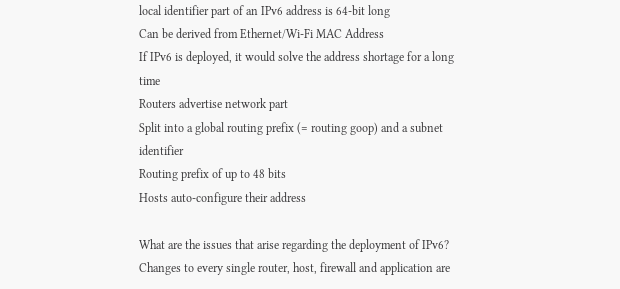local identifier part of an IPv6 address is 64-bit long
Can be derived from Ethernet/Wi-Fi MAC Address
If IPv6 is deployed, it would solve the address shortage for a long time
Routers advertise network part
Split into a global routing prefix (= routing goop) and a subnet identifier
Routing prefix of up to 48 bits
Hosts auto-configure their address

What are the issues that arise regarding the deployment of IPv6?
Changes to every single router, host, firewall and application are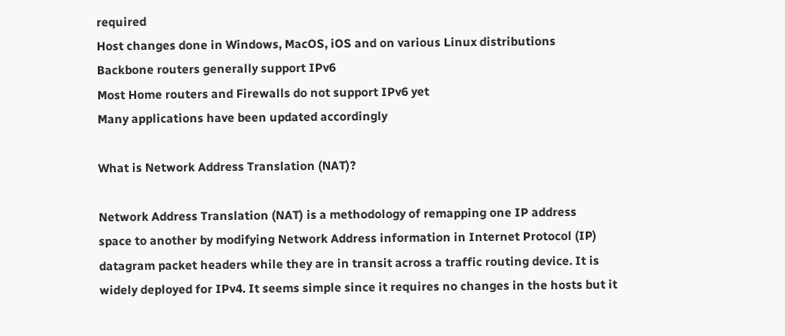required
Host changes done in Windows, MacOS, iOS and on various Linux distributions
Backbone routers generally support IPv6
Most Home routers and Firewalls do not support IPv6 yet
Many applications have been updated accordingly

What is Network Address Translation (NAT)?

Network Address Translation (NAT) is a methodology of remapping one IP address
space to another by modifying Network Address information in Internet Protocol (IP)
datagram packet headers while they are in transit across a traffic routing device. It is
widely deployed for IPv4. It seems simple since it requires no changes in the hosts but it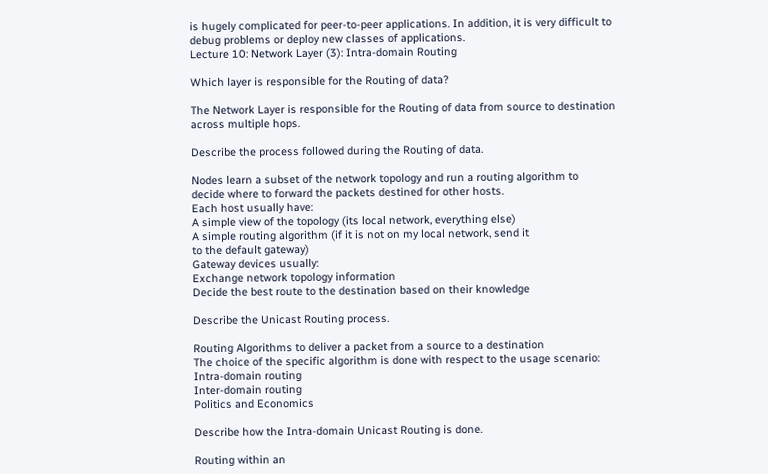is hugely complicated for peer-to-peer applications. In addition, it is very difficult to
debug problems or deploy new classes of applications.
Lecture 10: Network Layer (3): Intra-domain Routing

Which layer is responsible for the Routing of data?

The Network Layer is responsible for the Routing of data from source to destination
across multiple hops.

Describe the process followed during the Routing of data.

Nodes learn a subset of the network topology and run a routing algorithm to
decide where to forward the packets destined for other hosts.
Each host usually have:
A simple view of the topology (its local network, everything else)
A simple routing algorithm (if it is not on my local network, send it
to the default gateway)
Gateway devices usually:
Exchange network topology information
Decide the best route to the destination based on their knowledge

Describe the Unicast Routing process.

Routing Algorithms to deliver a packet from a source to a destination
The choice of the specific algorithm is done with respect to the usage scenario:
Intra-domain routing
Inter-domain routing
Politics and Economics

Describe how the Intra-domain Unicast Routing is done.

Routing within an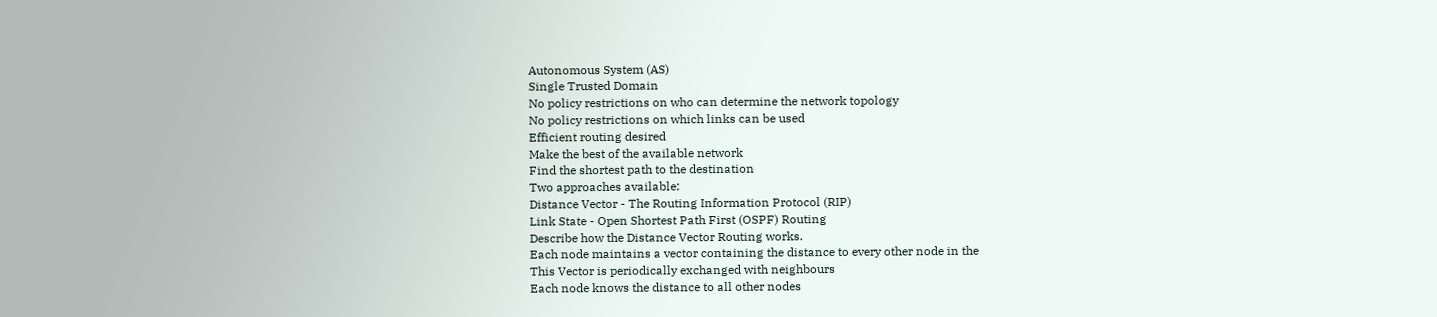Autonomous System (AS)
Single Trusted Domain
No policy restrictions on who can determine the network topology
No policy restrictions on which links can be used
Efficient routing desired
Make the best of the available network
Find the shortest path to the destination
Two approaches available:
Distance Vector - The Routing Information Protocol (RIP)
Link State - Open Shortest Path First (OSPF) Routing
Describe how the Distance Vector Routing works.
Each node maintains a vector containing the distance to every other node in the
This Vector is periodically exchanged with neighbours
Each node knows the distance to all other nodes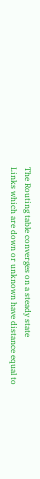The Routing table converges on a steady state
Links which are down or unknown have distance equal to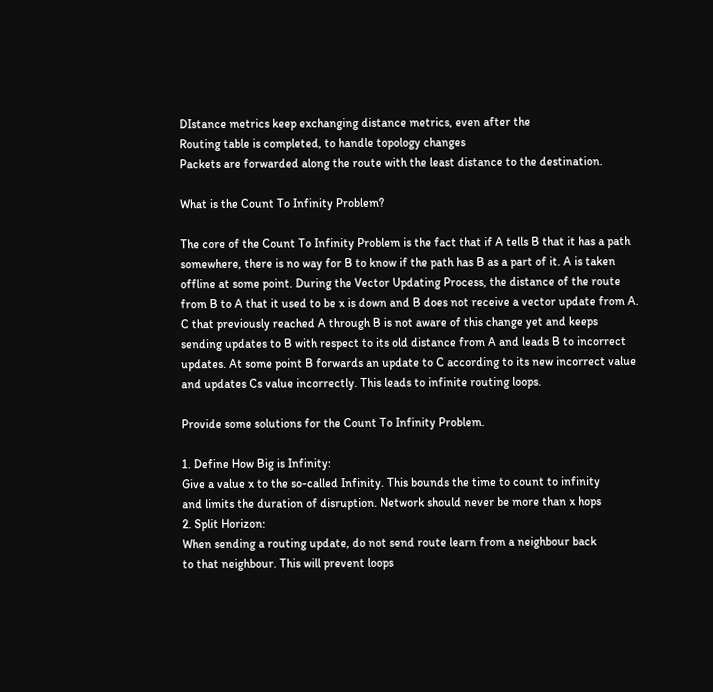DIstance metrics keep exchanging distance metrics, even after the
Routing table is completed, to handle topology changes
Packets are forwarded along the route with the least distance to the destination.

What is the Count To Infinity Problem?

The core of the Count To Infinity Problem is the fact that if A tells B that it has a path
somewhere, there is no way for B to know if the path has B as a part of it. A is taken
offline at some point. During the Vector Updating Process, the distance of the route
from B to A that it used to be x is down and B does not receive a vector update from A.
C that previously reached A through B is not aware of this change yet and keeps
sending updates to B with respect to its old distance from A and leads B to incorrect
updates. At some point B forwards an update to C according to its new incorrect value
and updates Cs value incorrectly. This leads to infinite routing loops.

Provide some solutions for the Count To Infinity Problem.

1. Define How Big is Infinity:
Give a value x to the so-called Infinity. This bounds the time to count to infinity
and limits the duration of disruption. Network should never be more than x hops
2. Split Horizon:
When sending a routing update, do not send route learn from a neighbour back
to that neighbour. This will prevent loops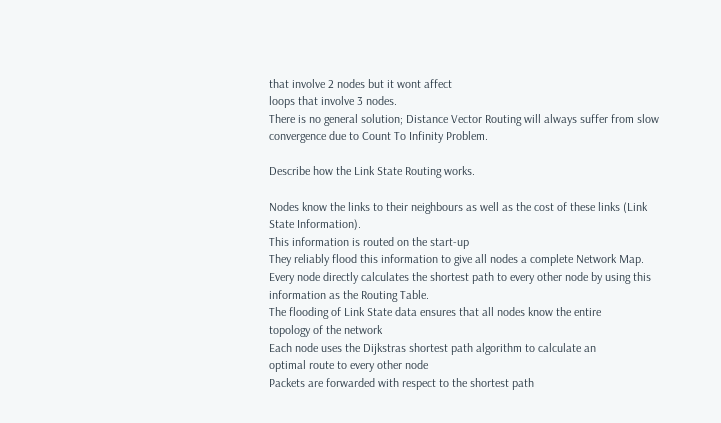that involve 2 nodes but it wont affect
loops that involve 3 nodes.
There is no general solution; Distance Vector Routing will always suffer from slow
convergence due to Count To Infinity Problem.

Describe how the Link State Routing works.

Nodes know the links to their neighbours as well as the cost of these links (Link
State Information).
This information is routed on the start-up
They reliably flood this information to give all nodes a complete Network Map.
Every node directly calculates the shortest path to every other node by using this
information as the Routing Table.
The flooding of Link State data ensures that all nodes know the entire
topology of the network
Each node uses the Dijkstras shortest path algorithm to calculate an
optimal route to every other node
Packets are forwarded with respect to the shortest path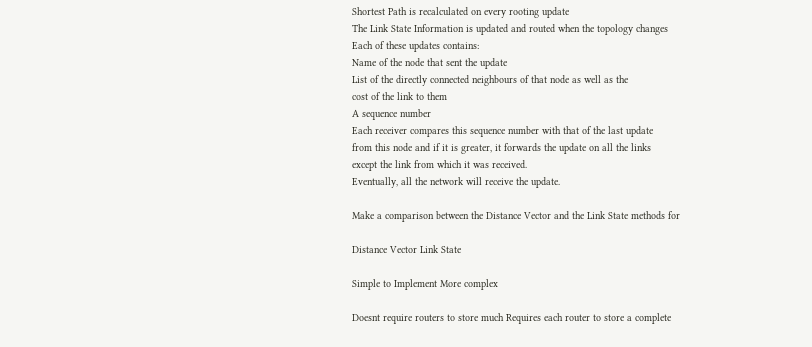Shortest Path is recalculated on every rooting update
The Link State Information is updated and routed when the topology changes
Each of these updates contains:
Name of the node that sent the update
List of the directly connected neighbours of that node as well as the
cost of the link to them
A sequence number
Each receiver compares this sequence number with that of the last update
from this node and if it is greater, it forwards the update on all the links
except the link from which it was received.
Eventually, all the network will receive the update.

Make a comparison between the Distance Vector and the Link State methods for

Distance Vector Link State

Simple to Implement More complex

Doesnt require routers to store much Requires each router to store a complete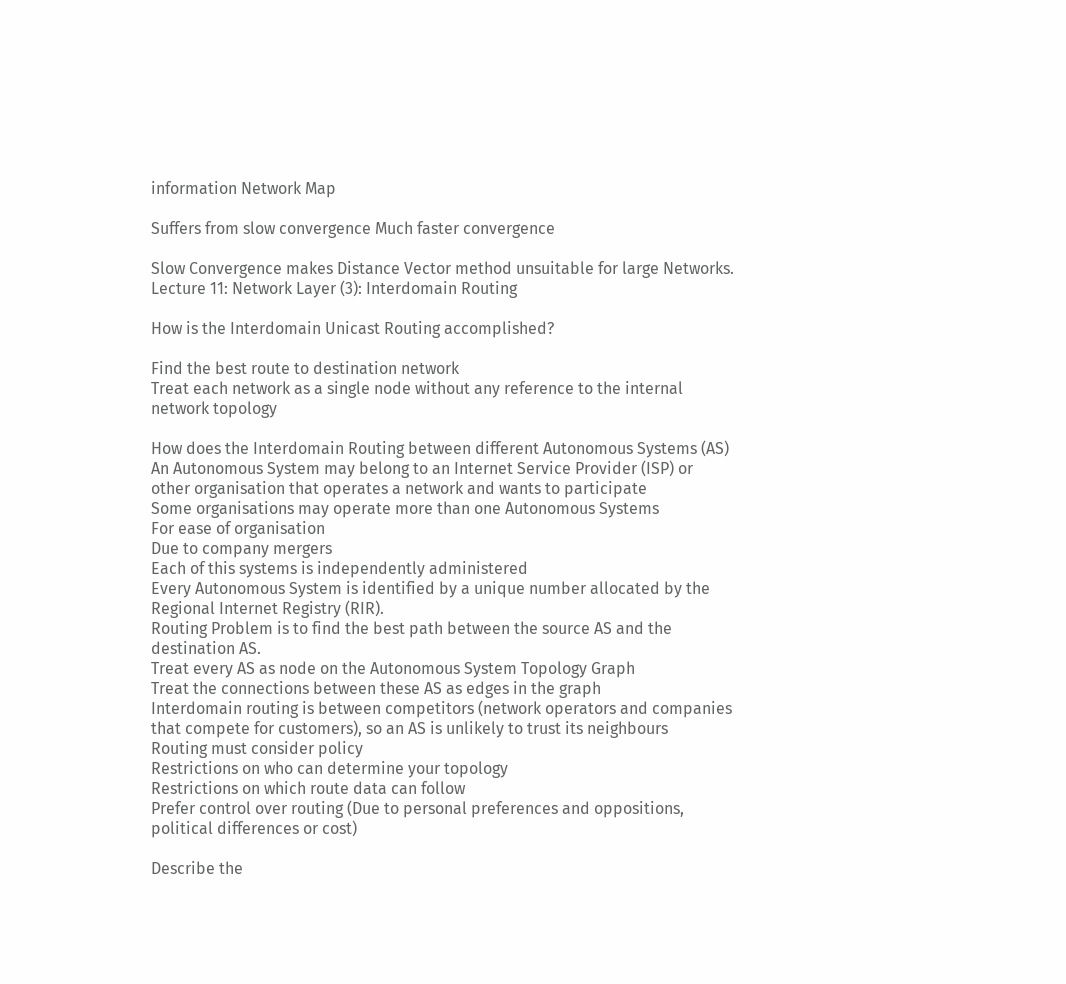information Network Map

Suffers from slow convergence Much faster convergence

Slow Convergence makes Distance Vector method unsuitable for large Networks.
Lecture 11: Network Layer (3): Interdomain Routing

How is the Interdomain Unicast Routing accomplished?

Find the best route to destination network
Treat each network as a single node without any reference to the internal
network topology

How does the Interdomain Routing between different Autonomous Systems (AS)
An Autonomous System may belong to an Internet Service Provider (ISP) or
other organisation that operates a network and wants to participate
Some organisations may operate more than one Autonomous Systems
For ease of organisation
Due to company mergers
Each of this systems is independently administered
Every Autonomous System is identified by a unique number allocated by the
Regional Internet Registry (RIR).
Routing Problem is to find the best path between the source AS and the
destination AS.
Treat every AS as node on the Autonomous System Topology Graph
Treat the connections between these AS as edges in the graph
Interdomain routing is between competitors (network operators and companies
that compete for customers), so an AS is unlikely to trust its neighbours
Routing must consider policy
Restrictions on who can determine your topology
Restrictions on which route data can follow
Prefer control over routing (Due to personal preferences and oppositions,
political differences or cost)

Describe the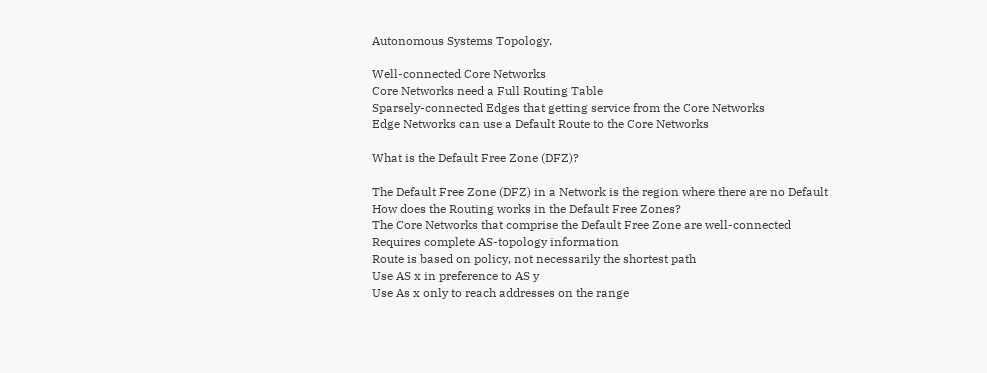Autonomous Systems Topology.

Well-connected Core Networks
Core Networks need a Full Routing Table
Sparsely-connected Edges that getting service from the Core Networks
Edge Networks can use a Default Route to the Core Networks

What is the Default Free Zone (DFZ)?

The Default Free Zone (DFZ) in a Network is the region where there are no Default
How does the Routing works in the Default Free Zones?
The Core Networks that comprise the Default Free Zone are well-connected
Requires complete AS-topology information
Route is based on policy, not necessarily the shortest path
Use AS x in preference to AS y
Use As x only to reach addresses on the range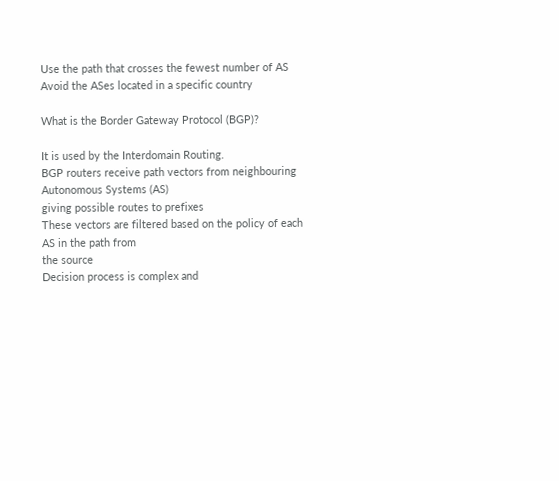Use the path that crosses the fewest number of AS
Avoid the ASes located in a specific country

What is the Border Gateway Protocol (BGP)?

It is used by the Interdomain Routing.
BGP routers receive path vectors from neighbouring Autonomous Systems (AS)
giving possible routes to prefixes
These vectors are filtered based on the policy of each AS in the path from
the source
Decision process is complex and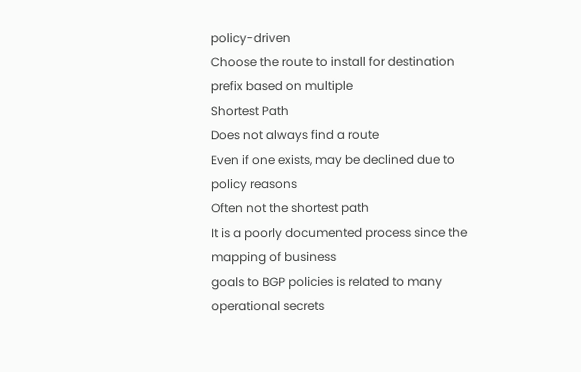policy-driven
Choose the route to install for destination prefix based on multiple
Shortest Path
Does not always find a route
Even if one exists, may be declined due to policy reasons
Often not the shortest path
It is a poorly documented process since the mapping of business
goals to BGP policies is related to many operational secrets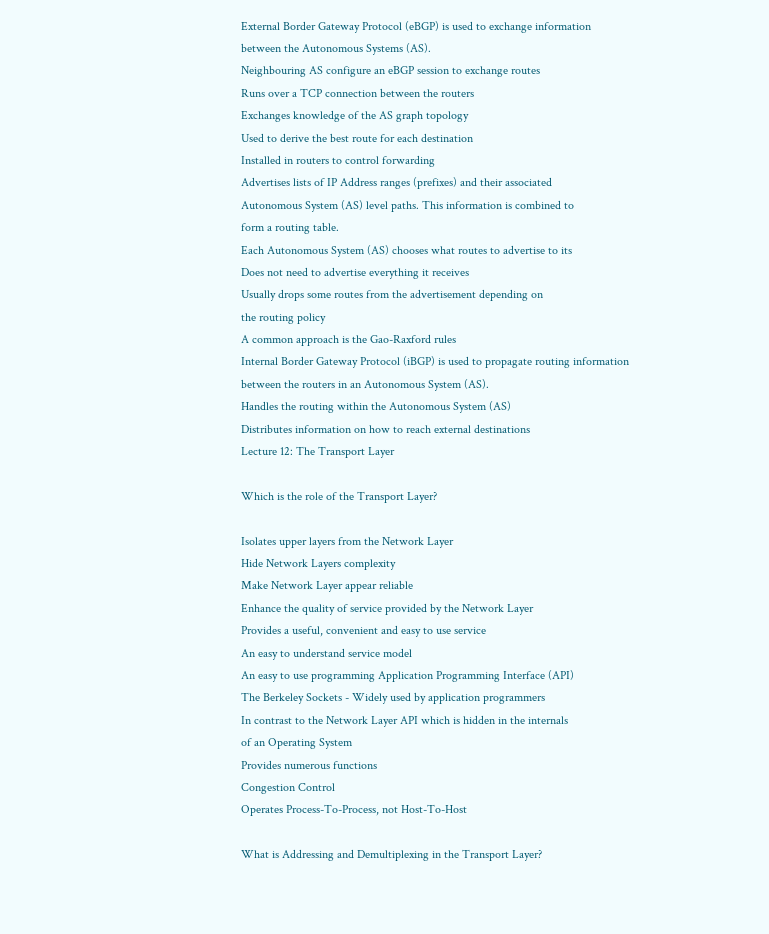External Border Gateway Protocol (eBGP) is used to exchange information
between the Autonomous Systems (AS).
Neighbouring AS configure an eBGP session to exchange routes
Runs over a TCP connection between the routers
Exchanges knowledge of the AS graph topology
Used to derive the best route for each destination
Installed in routers to control forwarding
Advertises lists of IP Address ranges (prefixes) and their associated
Autonomous System (AS) level paths. This information is combined to
form a routing table.
Each Autonomous System (AS) chooses what routes to advertise to its
Does not need to advertise everything it receives
Usually drops some routes from the advertisement depending on
the routing policy
A common approach is the Gao-Raxford rules
Internal Border Gateway Protocol (iBGP) is used to propagate routing information
between the routers in an Autonomous System (AS).
Handles the routing within the Autonomous System (AS)
Distributes information on how to reach external destinations
Lecture 12: The Transport Layer

Which is the role of the Transport Layer?

Isolates upper layers from the Network Layer
Hide Network Layers complexity
Make Network Layer appear reliable
Enhance the quality of service provided by the Network Layer
Provides a useful, convenient and easy to use service
An easy to understand service model
An easy to use programming Application Programming Interface (API)
The Berkeley Sockets - Widely used by application programmers
In contrast to the Network Layer API which is hidden in the internals
of an Operating System
Provides numerous functions
Congestion Control
Operates Process-To-Process, not Host-To-Host

What is Addressing and Demultiplexing in the Transport Layer?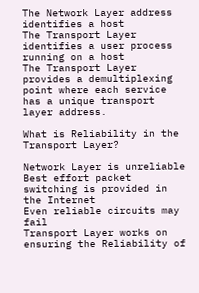The Network Layer address identifies a host
The Transport Layer identifies a user process running on a host
The Transport Layer provides a demultiplexing point where each service
has a unique transport layer address.

What is Reliability in the Transport Layer?

Network Layer is unreliable
Best effort packet switching is provided in the Internet
Even reliable circuits may fail
Transport Layer works on ensuring the Reliability of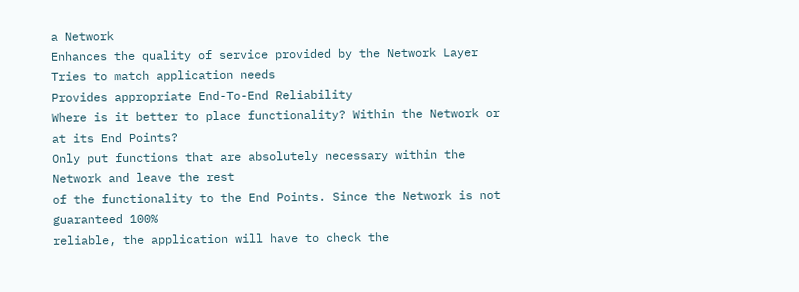a Network
Enhances the quality of service provided by the Network Layer
Tries to match application needs
Provides appropriate End-To-End Reliability
Where is it better to place functionality? Within the Network or at its End Points?
Only put functions that are absolutely necessary within the Network and leave the rest
of the functionality to the End Points. Since the Network is not guaranteed 100%
reliable, the application will have to check the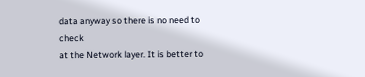data anyway so there is no need to check
at the Network layer. It is better to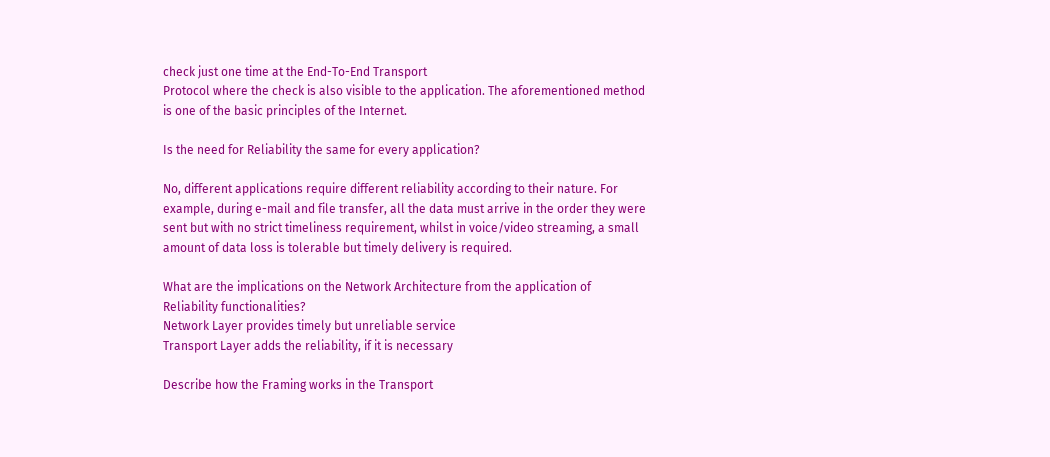check just one time at the End-To-End Transport
Protocol where the check is also visible to the application. The aforementioned method
is one of the basic principles of the Internet.

Is the need for Reliability the same for every application?

No, different applications require different reliability according to their nature. For
example, during e-mail and file transfer, all the data must arrive in the order they were
sent but with no strict timeliness requirement, whilst in voice/video streaming, a small
amount of data loss is tolerable but timely delivery is required.

What are the implications on the Network Architecture from the application of
Reliability functionalities?
Network Layer provides timely but unreliable service
Transport Layer adds the reliability, if it is necessary

Describe how the Framing works in the Transport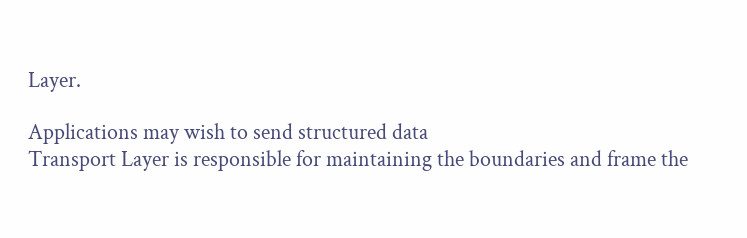Layer.

Applications may wish to send structured data
Transport Layer is responsible for maintaining the boundaries and frame the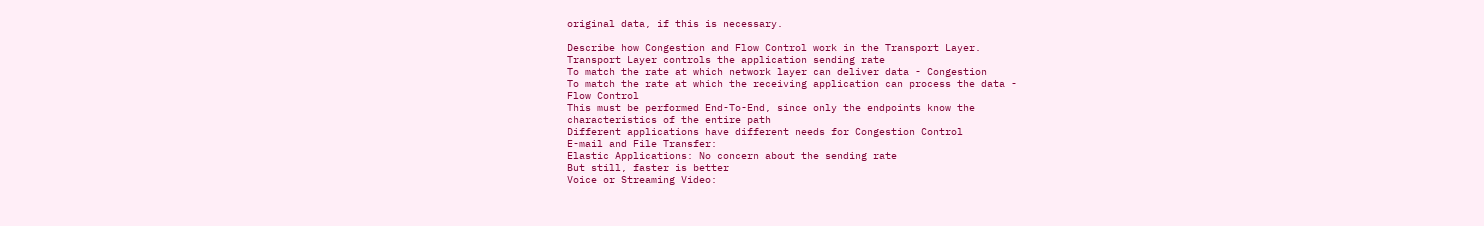original data, if this is necessary.

Describe how Congestion and Flow Control work in the Transport Layer.
Transport Layer controls the application sending rate
To match the rate at which network layer can deliver data - Congestion
To match the rate at which the receiving application can process the data -
Flow Control
This must be performed End-To-End, since only the endpoints know the
characteristics of the entire path
Different applications have different needs for Congestion Control
E-mail and File Transfer:
Elastic Applications: No concern about the sending rate
But still, faster is better
Voice or Streaming Video: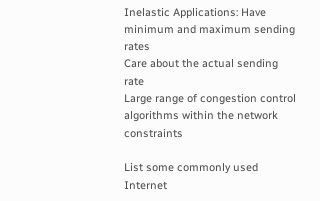Inelastic Applications: Have minimum and maximum sending rates
Care about the actual sending rate
Large range of congestion control algorithms within the network constraints

List some commonly used Internet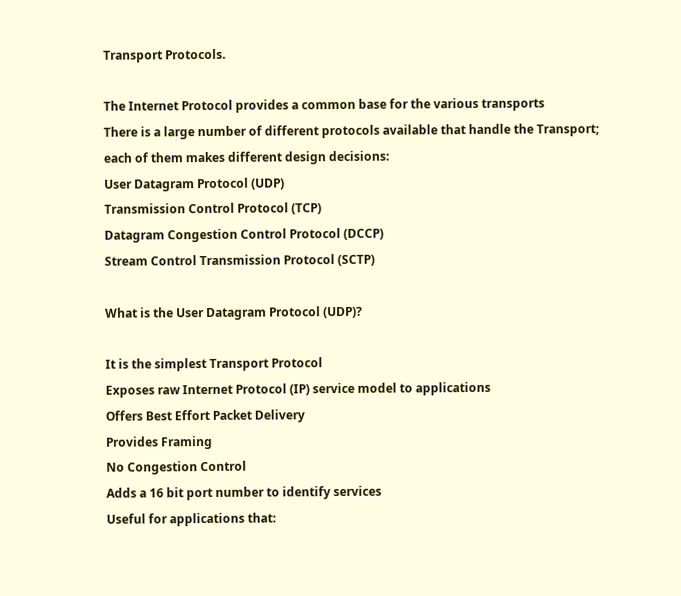Transport Protocols.

The Internet Protocol provides a common base for the various transports
There is a large number of different protocols available that handle the Transport;
each of them makes different design decisions:
User Datagram Protocol (UDP)
Transmission Control Protocol (TCP)
Datagram Congestion Control Protocol (DCCP)
Stream Control Transmission Protocol (SCTP)

What is the User Datagram Protocol (UDP)?

It is the simplest Transport Protocol
Exposes raw Internet Protocol (IP) service model to applications
Offers Best Effort Packet Delivery
Provides Framing
No Congestion Control
Adds a 16 bit port number to identify services
Useful for applications that: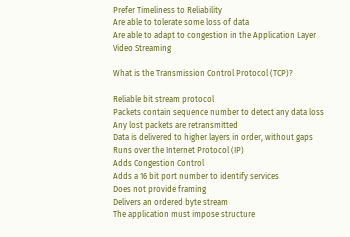Prefer Timeliness to Reliability
Are able to tolerate some loss of data
Are able to adapt to congestion in the Application Layer
Video Streaming

What is the Transmission Control Protocol (TCP)?

Reliable bit stream protocol
Packets contain sequence number to detect any data loss
Any lost packets are retransmitted
Data is delivered to higher layers in order, without gaps
Runs over the Internet Protocol (IP)
Adds Congestion Control
Adds a 16 bit port number to identify services
Does not provide framing
Delivers an ordered byte stream
The application must impose structure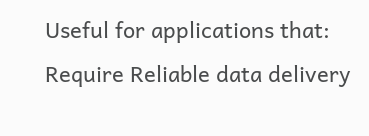Useful for applications that:
Require Reliable data delivery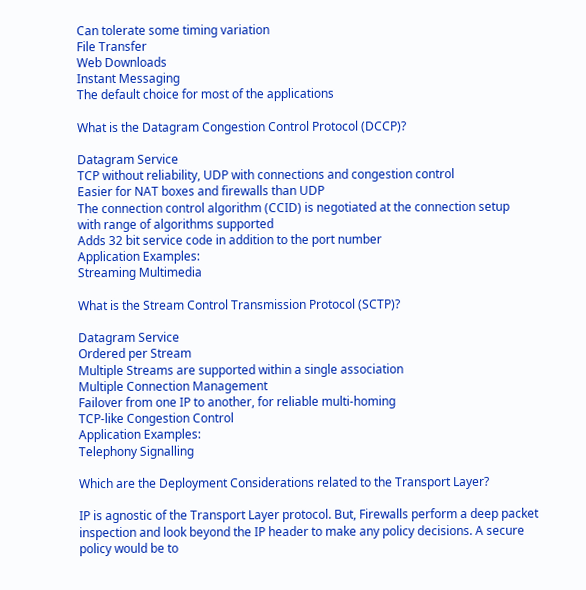Can tolerate some timing variation
File Transfer
Web Downloads
Instant Messaging
The default choice for most of the applications

What is the Datagram Congestion Control Protocol (DCCP)?

Datagram Service
TCP without reliability, UDP with connections and congestion control
Easier for NAT boxes and firewalls than UDP
The connection control algorithm (CCID) is negotiated at the connection setup
with range of algorithms supported
Adds 32 bit service code in addition to the port number
Application Examples:
Streaming Multimedia

What is the Stream Control Transmission Protocol (SCTP)?

Datagram Service
Ordered per Stream
Multiple Streams are supported within a single association
Multiple Connection Management
Failover from one IP to another, for reliable multi-homing
TCP-like Congestion Control
Application Examples:
Telephony Signalling

Which are the Deployment Considerations related to the Transport Layer?

IP is agnostic of the Transport Layer protocol. But, Firewalls perform a deep packet
inspection and look beyond the IP header to make any policy decisions. A secure
policy would be to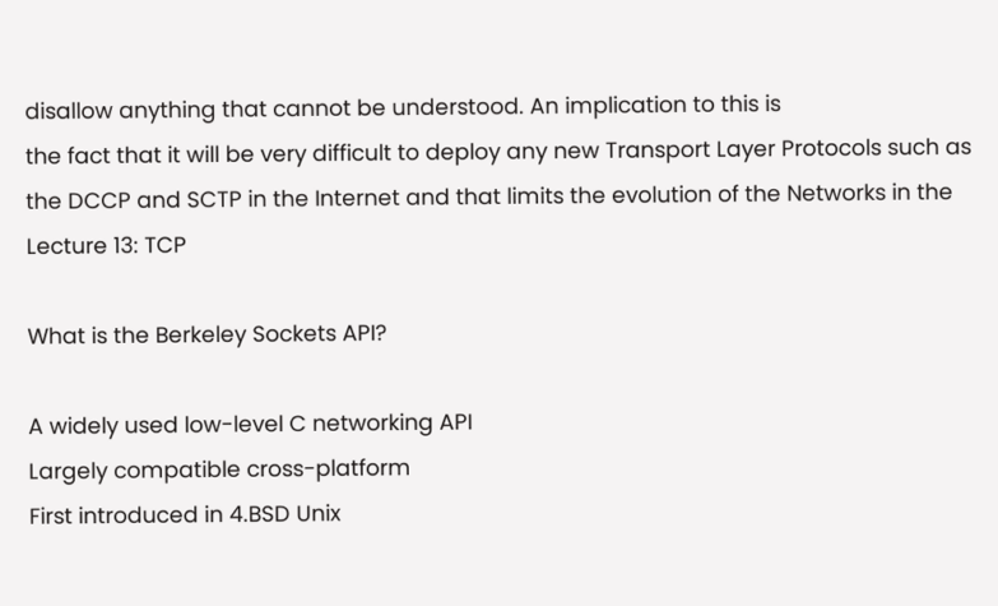disallow anything that cannot be understood. An implication to this is
the fact that it will be very difficult to deploy any new Transport Layer Protocols such as
the DCCP and SCTP in the Internet and that limits the evolution of the Networks in the
Lecture 13: TCP

What is the Berkeley Sockets API?

A widely used low-level C networking API
Largely compatible cross-platform
First introduced in 4.BSD Unix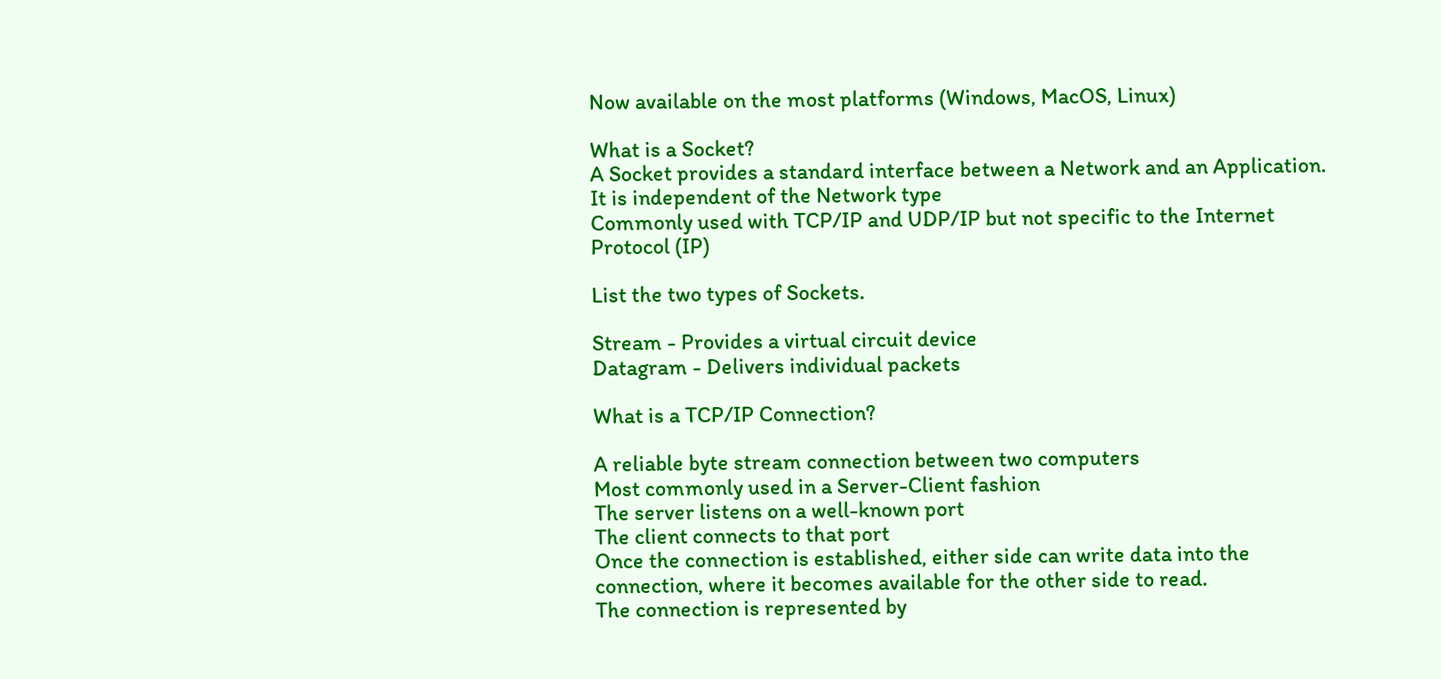Now available on the most platforms (Windows, MacOS, Linux)

What is a Socket?
A Socket provides a standard interface between a Network and an Application.
It is independent of the Network type
Commonly used with TCP/IP and UDP/IP but not specific to the Internet
Protocol (IP)

List the two types of Sockets.

Stream - Provides a virtual circuit device
Datagram - Delivers individual packets

What is a TCP/IP Connection?

A reliable byte stream connection between two computers
Most commonly used in a Server-Client fashion
The server listens on a well-known port
The client connects to that port
Once the connection is established, either side can write data into the
connection, where it becomes available for the other side to read.
The connection is represented by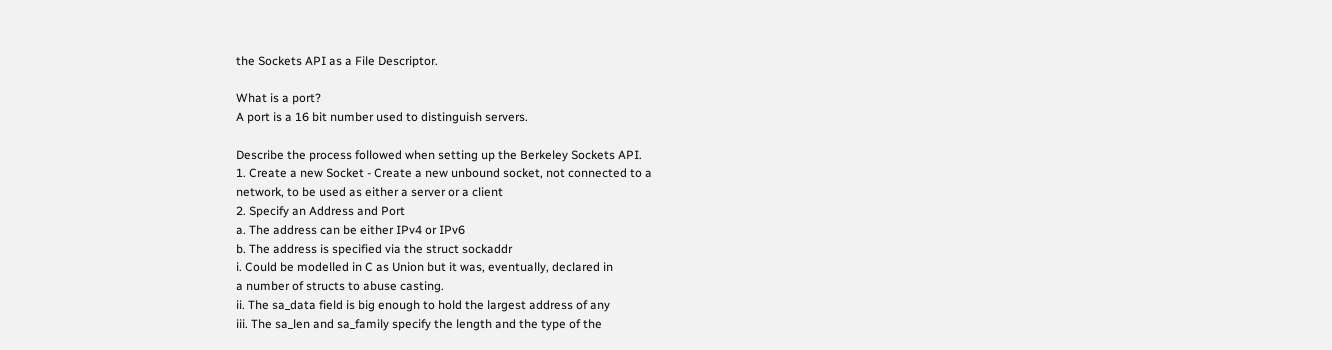the Sockets API as a File Descriptor.

What is a port?
A port is a 16 bit number used to distinguish servers.

Describe the process followed when setting up the Berkeley Sockets API.
1. Create a new Socket - Create a new unbound socket, not connected to a
network, to be used as either a server or a client
2. Specify an Address and Port
a. The address can be either IPv4 or IPv6
b. The address is specified via the struct sockaddr
i. Could be modelled in C as Union but it was, eventually, declared in
a number of structs to abuse casting.
ii. The sa_data field is big enough to hold the largest address of any
iii. The sa_len and sa_family specify the length and the type of the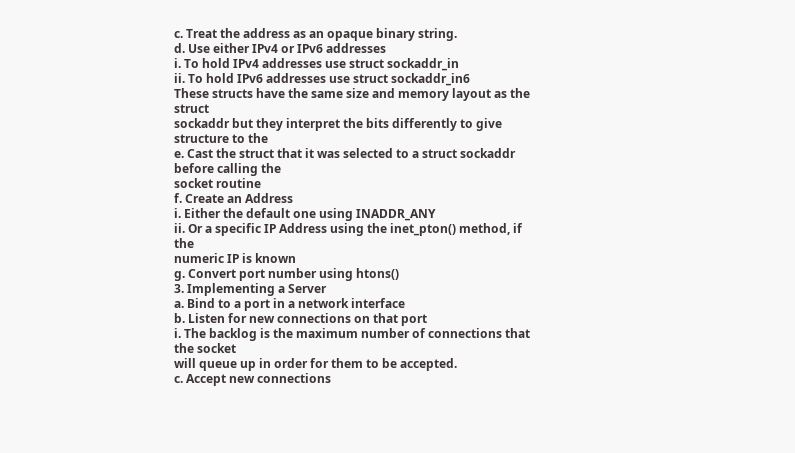c. Treat the address as an opaque binary string.
d. Use either IPv4 or IPv6 addresses
i. To hold IPv4 addresses use struct sockaddr_in
ii. To hold IPv6 addresses use struct sockaddr_in6
These structs have the same size and memory layout as the struct
sockaddr but they interpret the bits differently to give structure to the
e. Cast the struct that it was selected to a struct sockaddr before calling the
socket routine
f. Create an Address
i. Either the default one using INADDR_ANY
ii. Or a specific IP Address using the inet_pton() method, if the
numeric IP is known
g. Convert port number using htons()
3. Implementing a Server
a. Bind to a port in a network interface
b. Listen for new connections on that port
i. The backlog is the maximum number of connections that the socket
will queue up in order for them to be accepted.
c. Accept new connections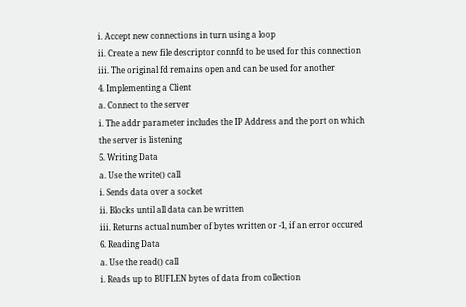i. Accept new connections in turn using a loop
ii. Create a new file descriptor connfd to be used for this connection
iii. The original fd remains open and can be used for another
4. Implementing a Client
a. Connect to the server
i. The addr parameter includes the IP Address and the port on which
the server is listening
5. Writing Data
a. Use the write() call
i. Sends data over a socket
ii. Blocks until all data can be written
iii. Returns actual number of bytes written or -1, if an error occured
6. Reading Data
a. Use the read() call
i. Reads up to BUFLEN bytes of data from collection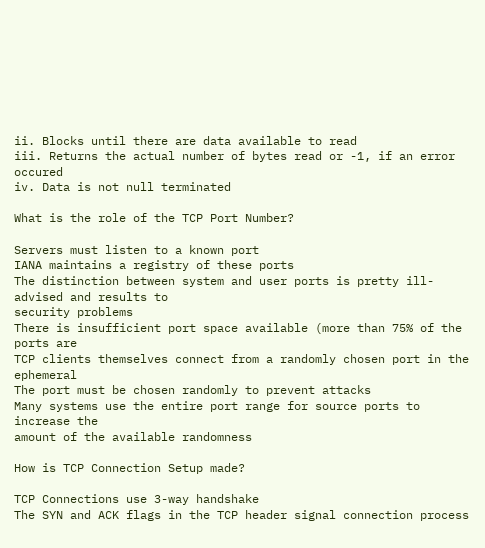ii. Blocks until there are data available to read
iii. Returns the actual number of bytes read or -1, if an error occured
iv. Data is not null terminated

What is the role of the TCP Port Number?

Servers must listen to a known port
IANA maintains a registry of these ports
The distinction between system and user ports is pretty ill-advised and results to
security problems
There is insufficient port space available (more than 75% of the ports are
TCP clients themselves connect from a randomly chosen port in the ephemeral
The port must be chosen randomly to prevent attacks
Many systems use the entire port range for source ports to increase the
amount of the available randomness

How is TCP Connection Setup made?

TCP Connections use 3-way handshake
The SYN and ACK flags in the TCP header signal connection process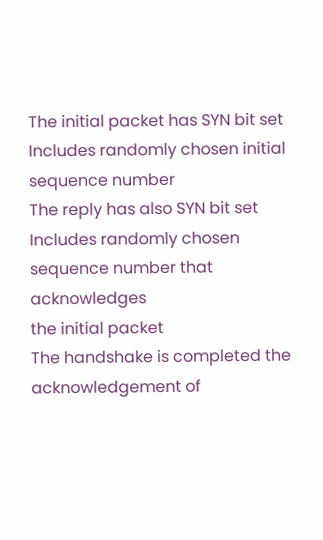The initial packet has SYN bit set
Includes randomly chosen initial sequence number
The reply has also SYN bit set
Includes randomly chosen sequence number that acknowledges
the initial packet
The handshake is completed the acknowledgement of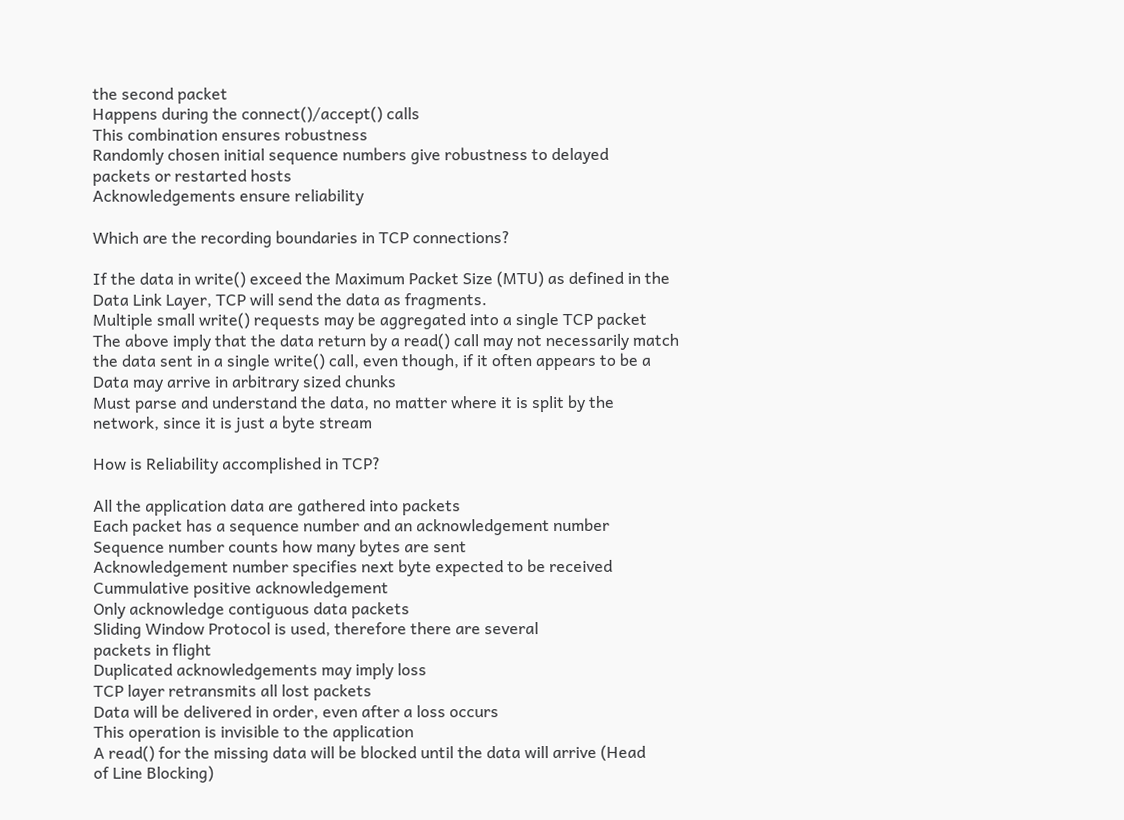the second packet
Happens during the connect()/accept() calls
This combination ensures robustness
Randomly chosen initial sequence numbers give robustness to delayed
packets or restarted hosts
Acknowledgements ensure reliability

Which are the recording boundaries in TCP connections?

If the data in write() exceed the Maximum Packet Size (MTU) as defined in the
Data Link Layer, TCP will send the data as fragments.
Multiple small write() requests may be aggregated into a single TCP packet
The above imply that the data return by a read() call may not necessarily match
the data sent in a single write() call, even though, if it often appears to be a
Data may arrive in arbitrary sized chunks
Must parse and understand the data, no matter where it is split by the
network, since it is just a byte stream

How is Reliability accomplished in TCP?

All the application data are gathered into packets
Each packet has a sequence number and an acknowledgement number
Sequence number counts how many bytes are sent
Acknowledgement number specifies next byte expected to be received
Cummulative positive acknowledgement
Only acknowledge contiguous data packets
Sliding Window Protocol is used, therefore there are several
packets in flight
Duplicated acknowledgements may imply loss
TCP layer retransmits all lost packets
Data will be delivered in order, even after a loss occurs
This operation is invisible to the application
A read() for the missing data will be blocked until the data will arrive (Head
of Line Blocking)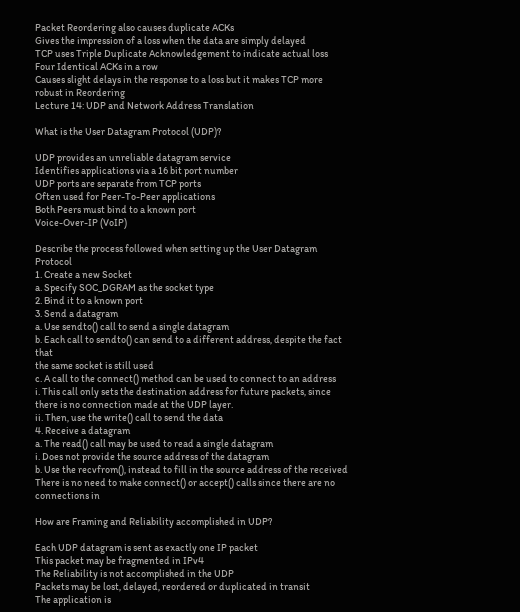Packet Reordering also causes duplicate ACKs
Gives the impression of a loss when the data are simply delayed
TCP uses Triple Duplicate Acknowledgement to indicate actual loss
Four Identical ACKs in a row
Causes slight delays in the response to a loss but it makes TCP more
robust in Reordering
Lecture 14: UDP and Network Address Translation

What is the User Datagram Protocol (UDP)?

UDP provides an unreliable datagram service
Identifies applications via a 16 bit port number
UDP ports are separate from TCP ports
Often used for Peer-To-Peer applications
Both Peers must bind to a known port
Voice-Over-IP (VoIP)

Describe the process followed when setting up the User Datagram Protocol
1. Create a new Socket
a. Specify SOC_DGRAM as the socket type
2. Bind it to a known port
3. Send a datagram
a. Use sendto() call to send a single datagram
b. Each call to sendto() can send to a different address, despite the fact that
the same socket is still used
c. A call to the connect() method can be used to connect to an address
i. This call only sets the destination address for future packets, since
there is no connection made at the UDP layer.
ii. Then, use the write() call to send the data
4. Receive a datagram
a. The read() call may be used to read a single datagram
i. Does not provide the source address of the datagram
b. Use the recvfrom(), instead to fill in the source address of the received
There is no need to make connect() or accept() calls since there are no connections in

How are Framing and Reliability accomplished in UDP?

Each UDP datagram is sent as exactly one IP packet
This packet may be fragmented in IPv4
The Reliability is not accomplished in the UDP
Packets may be lost, delayed, reordered or duplicated in transit
The application is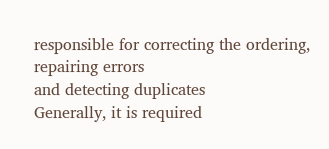responsible for correcting the ordering, repairing errors
and detecting duplicates
Generally, it is required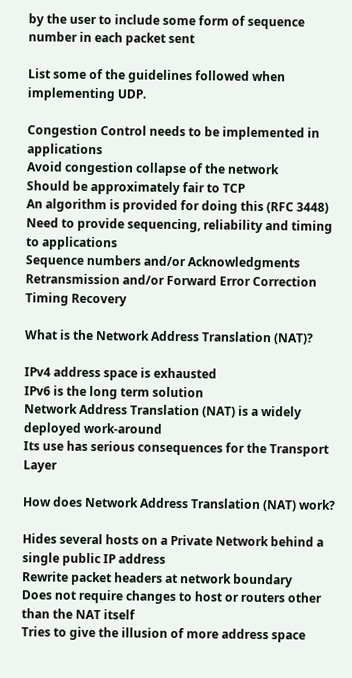by the user to include some form of sequence
number in each packet sent

List some of the guidelines followed when implementing UDP.

Congestion Control needs to be implemented in applications
Avoid congestion collapse of the network
Should be approximately fair to TCP
An algorithm is provided for doing this (RFC 3448)
Need to provide sequencing, reliability and timing to applications
Sequence numbers and/or Acknowledgments
Retransmission and/or Forward Error Correction
Timing Recovery

What is the Network Address Translation (NAT)?

IPv4 address space is exhausted
IPv6 is the long term solution
Network Address Translation (NAT) is a widely deployed work-around
Its use has serious consequences for the Transport Layer

How does Network Address Translation (NAT) work?

Hides several hosts on a Private Network behind a single public IP address
Rewrite packet headers at network boundary
Does not require changes to host or routers other than the NAT itself
Tries to give the illusion of more address space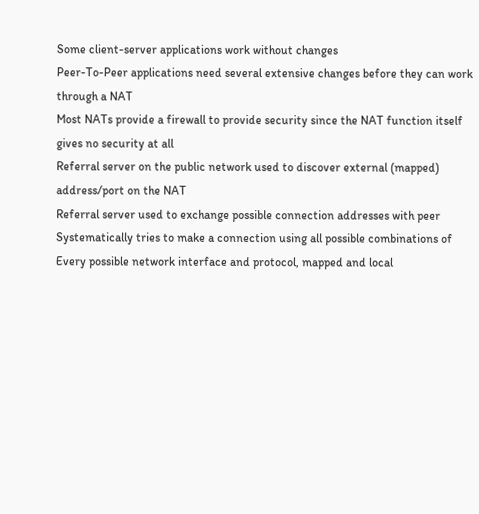Some client-server applications work without changes
Peer-To-Peer applications need several extensive changes before they can work
through a NAT
Most NATs provide a firewall to provide security since the NAT function itself
gives no security at all
Referral server on the public network used to discover external (mapped)
address/port on the NAT
Referral server used to exchange possible connection addresses with peer
Systematically tries to make a connection using all possible combinations of
Every possible network interface and protocol, mapped and local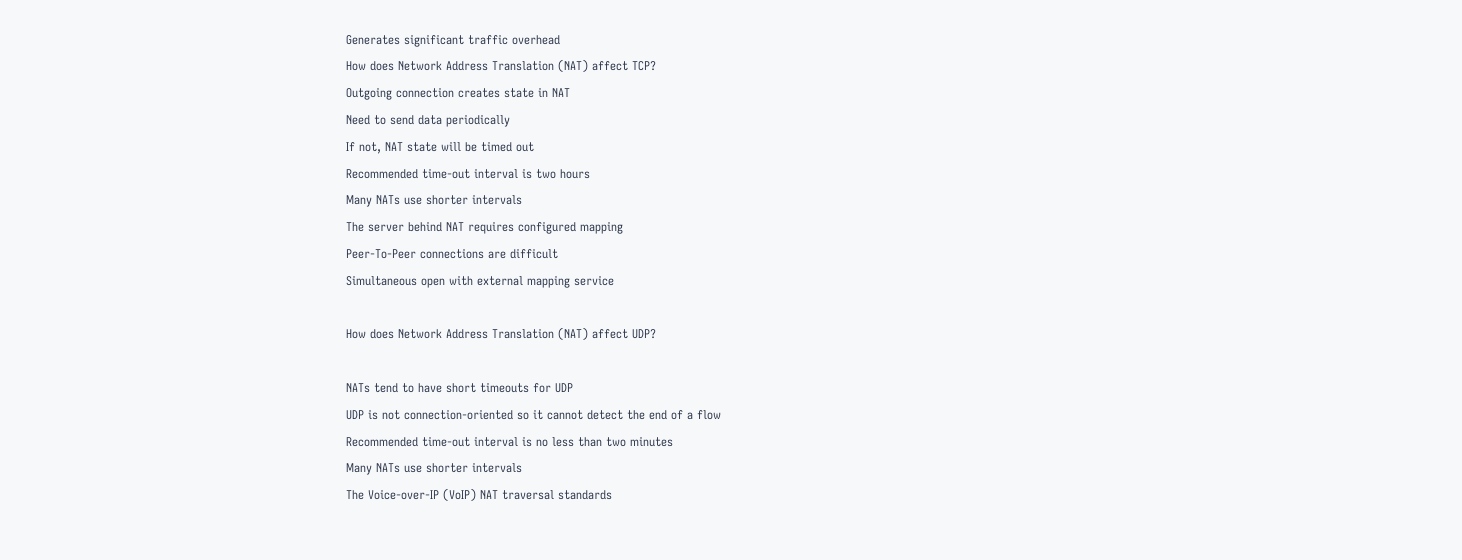Generates significant traffic overhead
How does Network Address Translation (NAT) affect TCP?
Outgoing connection creates state in NAT
Need to send data periodically
If not, NAT state will be timed out
Recommended time-out interval is two hours
Many NATs use shorter intervals
The server behind NAT requires configured mapping
Peer-To-Peer connections are difficult
Simultaneous open with external mapping service

How does Network Address Translation (NAT) affect UDP?

NATs tend to have short timeouts for UDP
UDP is not connection-oriented so it cannot detect the end of a flow
Recommended time-out interval is no less than two minutes
Many NATs use shorter intervals
The Voice-over-IP (VoIP) NAT traversal standards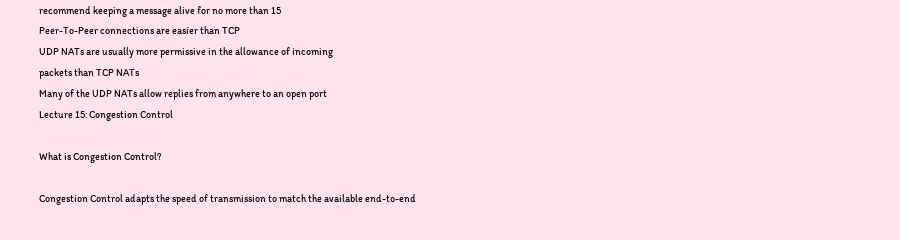recommend keeping a message alive for no more than 15
Peer-To-Peer connections are easier than TCP
UDP NATs are usually more permissive in the allowance of incoming
packets than TCP NATs
Many of the UDP NATs allow replies from anywhere to an open port
Lecture 15: Congestion Control

What is Congestion Control?

Congestion Control adapts the speed of transmission to match the available end-to-end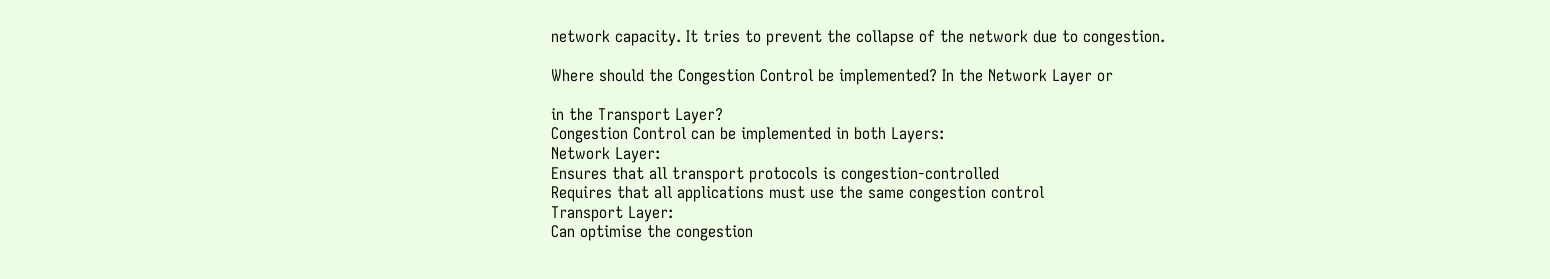network capacity. It tries to prevent the collapse of the network due to congestion.

Where should the Congestion Control be implemented? In the Network Layer or

in the Transport Layer?
Congestion Control can be implemented in both Layers:
Network Layer:
Ensures that all transport protocols is congestion-controlled
Requires that all applications must use the same congestion control
Transport Layer:
Can optimise the congestion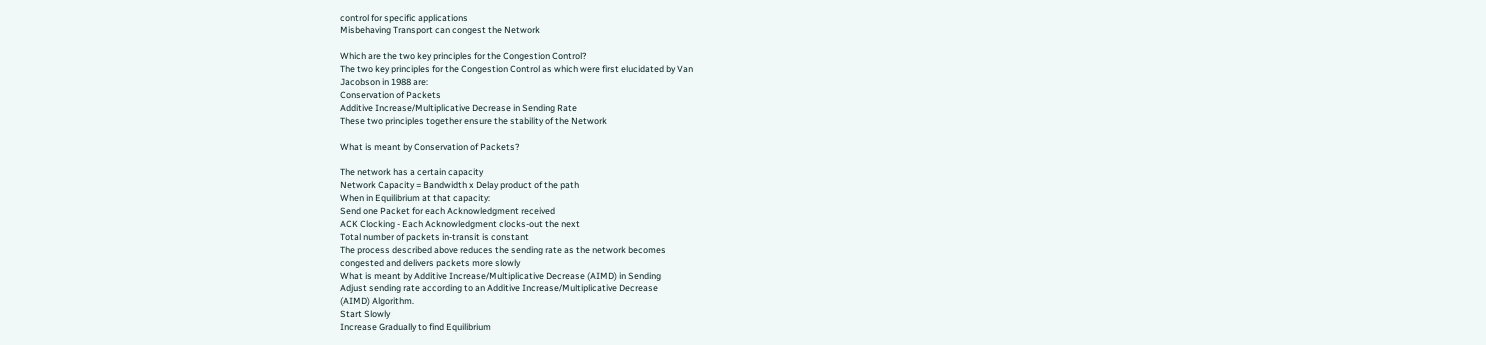control for specific applications
Misbehaving Transport can congest the Network

Which are the two key principles for the Congestion Control?
The two key principles for the Congestion Control as which were first elucidated by Van
Jacobson in 1988 are:
Conservation of Packets
Additive Increase/Multiplicative Decrease in Sending Rate
These two principles together ensure the stability of the Network

What is meant by Conservation of Packets?

The network has a certain capacity
Network Capacity = Bandwidth x Delay product of the path
When in Equilibrium at that capacity:
Send one Packet for each Acknowledgment received
ACK Clocking - Each Acknowledgment clocks-out the next
Total number of packets in-transit is constant
The process described above reduces the sending rate as the network becomes
congested and delivers packets more slowly
What is meant by Additive Increase/Multiplicative Decrease (AIMD) in Sending
Adjust sending rate according to an Additive Increase/Multiplicative Decrease
(AIMD) Algorithm.
Start Slowly
Increase Gradually to find Equilibrium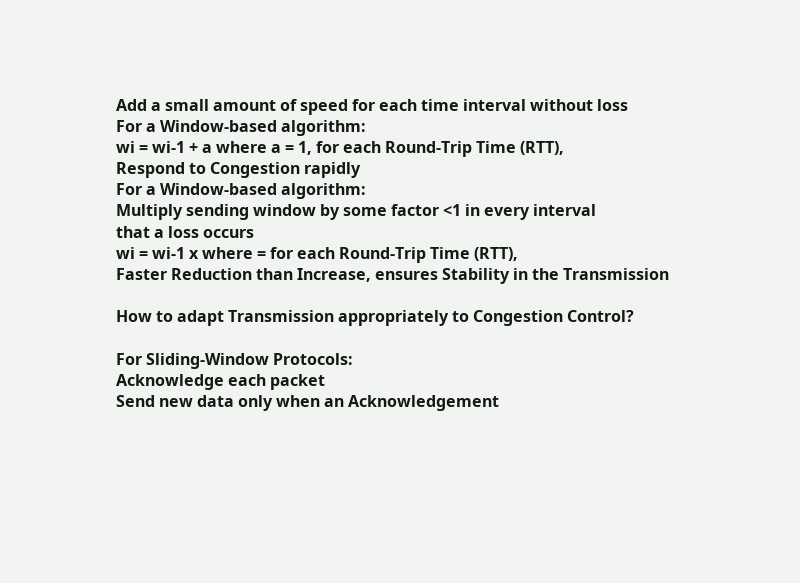Add a small amount of speed for each time interval without loss
For a Window-based algorithm:
wi = wi-1 + a where a = 1, for each Round-Trip Time (RTT),
Respond to Congestion rapidly
For a Window-based algorithm:
Multiply sending window by some factor <1 in every interval
that a loss occurs
wi = wi-1 x where = for each Round-Trip Time (RTT),
Faster Reduction than Increase, ensures Stability in the Transmission

How to adapt Transmission appropriately to Congestion Control?

For Sliding-Window Protocols:
Acknowledge each packet
Send new data only when an Acknowledgement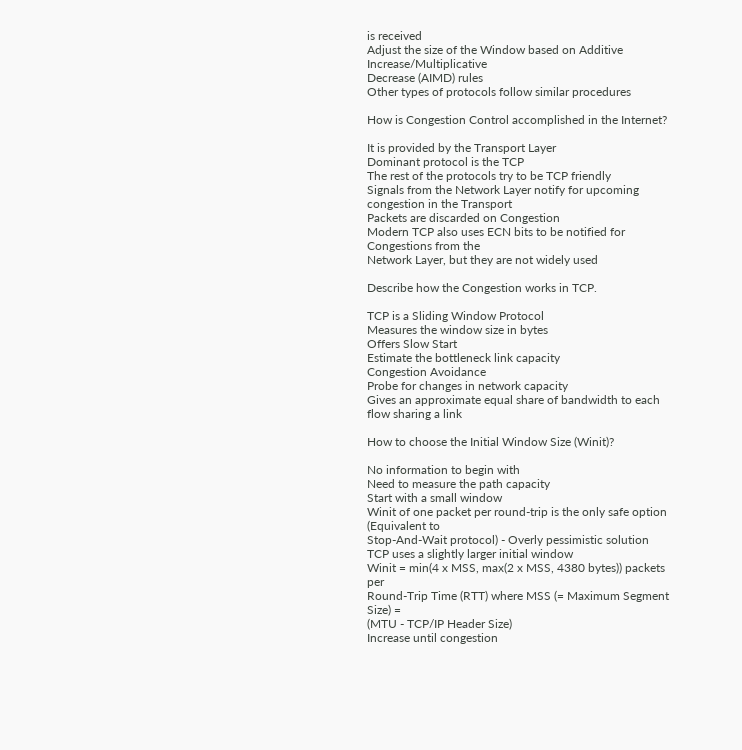is received
Adjust the size of the Window based on Additive Increase/Multiplicative
Decrease (AIMD) rules
Other types of protocols follow similar procedures

How is Congestion Control accomplished in the Internet?

It is provided by the Transport Layer
Dominant protocol is the TCP
The rest of the protocols try to be TCP friendly
Signals from the Network Layer notify for upcoming congestion in the Transport
Packets are discarded on Congestion
Modern TCP also uses ECN bits to be notified for Congestions from the
Network Layer, but they are not widely used

Describe how the Congestion works in TCP.

TCP is a Sliding Window Protocol
Measures the window size in bytes
Offers Slow Start
Estimate the bottleneck link capacity
Congestion Avoidance
Probe for changes in network capacity
Gives an approximate equal share of bandwidth to each flow sharing a link

How to choose the Initial Window Size (Winit)?

No information to begin with
Need to measure the path capacity
Start with a small window
Winit of one packet per round-trip is the only safe option (Equivalent to
Stop-And-Wait protocol) - Overly pessimistic solution
TCP uses a slightly larger initial window
Winit = min(4 x MSS, max(2 x MSS, 4380 bytes)) packets per
Round-Trip Time (RTT) where MSS (= Maximum Segment Size) =
(MTU - TCP/IP Header Size)
Increase until congestion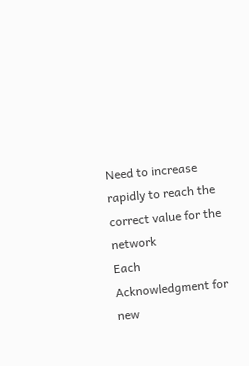Need to increase rapidly to reach the correct value for the network
Each Acknowledgment for new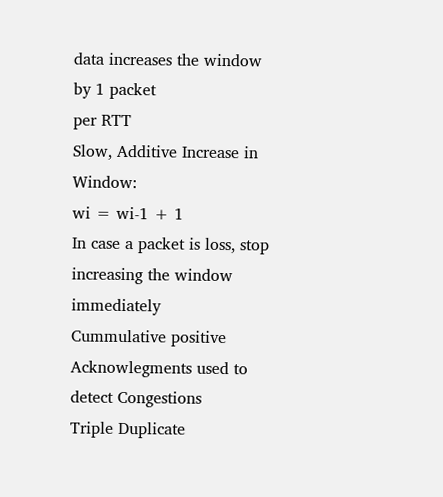data increases the window by 1 packet
per RTT
Slow, Additive Increase in Window:
wi = wi-1 + 1
In case a packet is loss, stop increasing the window immediately
Cummulative positive Acknowlegments used to detect Congestions
Triple Duplicate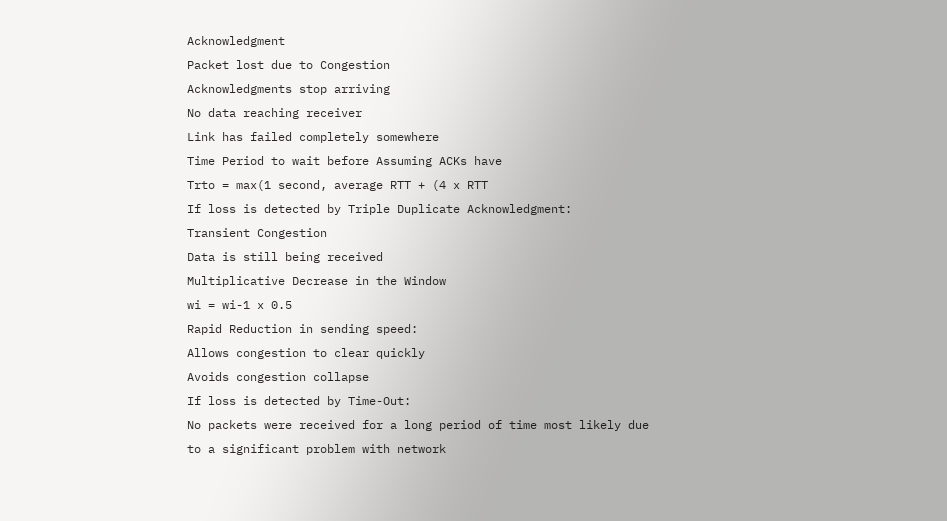Acknowledgment
Packet lost due to Congestion
Acknowledgments stop arriving
No data reaching receiver
Link has failed completely somewhere
Time Period to wait before Assuming ACKs have
Trto = max(1 second, average RTT + (4 x RTT
If loss is detected by Triple Duplicate Acknowledgment:
Transient Congestion
Data is still being received
Multiplicative Decrease in the Window
wi = wi-1 x 0.5
Rapid Reduction in sending speed:
Allows congestion to clear quickly
Avoids congestion collapse
If loss is detected by Time-Out:
No packets were received for a long period of time most likely due
to a significant problem with network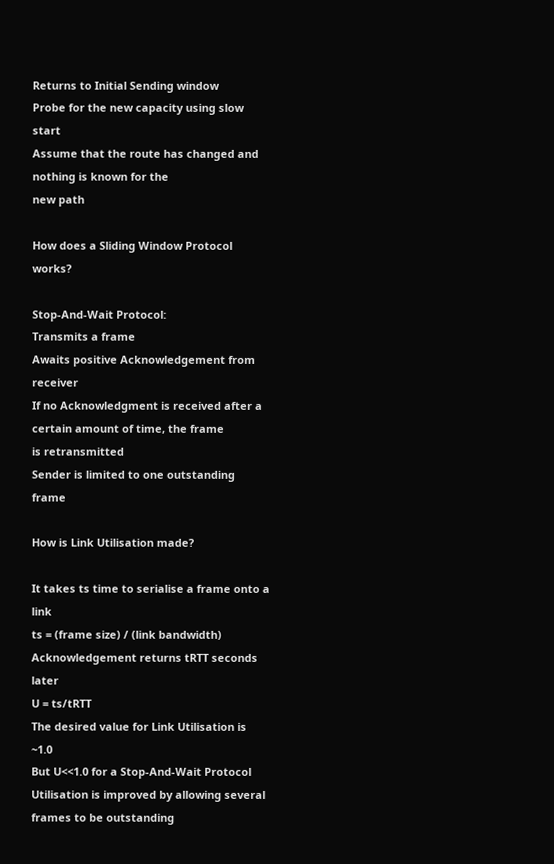Returns to Initial Sending window
Probe for the new capacity using slow start
Assume that the route has changed and nothing is known for the
new path

How does a Sliding Window Protocol works?

Stop-And-Wait Protocol:
Transmits a frame
Awaits positive Acknowledgement from receiver
If no Acknowledgment is received after a certain amount of time, the frame
is retransmitted
Sender is limited to one outstanding frame

How is Link Utilisation made?

It takes ts time to serialise a frame onto a link
ts = (frame size) / (link bandwidth)
Acknowledgement returns tRTT seconds later
U = ts/tRTT
The desired value for Link Utilisation is ~1.0
But U<<1.0 for a Stop-And-Wait Protocol
Utilisation is improved by allowing several frames to be outstanding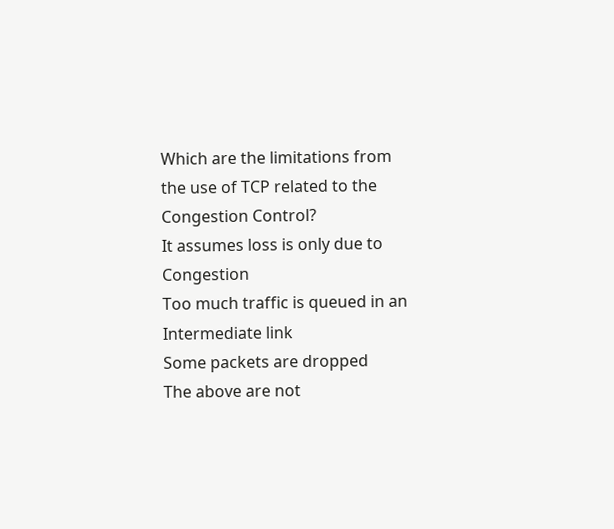Which are the limitations from the use of TCP related to the Congestion Control?
It assumes loss is only due to Congestion
Too much traffic is queued in an Intermediate link
Some packets are dropped
The above are not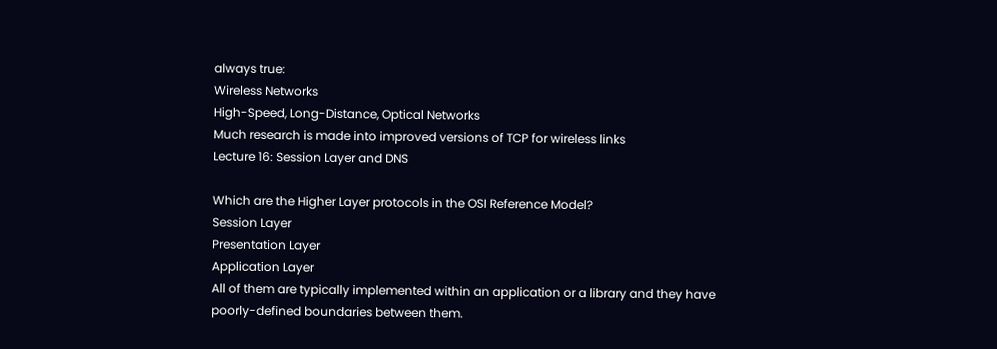always true:
Wireless Networks
High-Speed, Long-Distance, Optical Networks
Much research is made into improved versions of TCP for wireless links
Lecture 16: Session Layer and DNS

Which are the Higher Layer protocols in the OSI Reference Model?
Session Layer
Presentation Layer
Application Layer
All of them are typically implemented within an application or a library and they have
poorly-defined boundaries between them.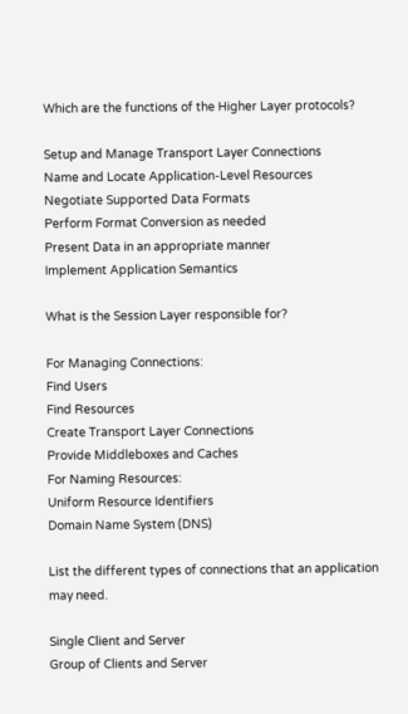Which are the functions of the Higher Layer protocols?

Setup and Manage Transport Layer Connections
Name and Locate Application-Level Resources
Negotiate Supported Data Formats
Perform Format Conversion as needed
Present Data in an appropriate manner
Implement Application Semantics

What is the Session Layer responsible for?

For Managing Connections:
Find Users
Find Resources
Create Transport Layer Connections
Provide Middleboxes and Caches
For Naming Resources:
Uniform Resource Identifiers
Domain Name System (DNS)

List the different types of connections that an application may need.

Single Client and Server
Group of Clients and Server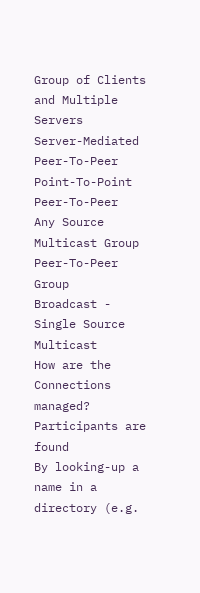Group of Clients and Multiple Servers
Server-Mediated Peer-To-Peer
Point-To-Point Peer-To-Peer
Any Source Multicast Group
Peer-To-Peer Group
Broadcast - Single Source Multicast
How are the Connections managed?
Participants are found
By looking-up a name in a directory (e.g.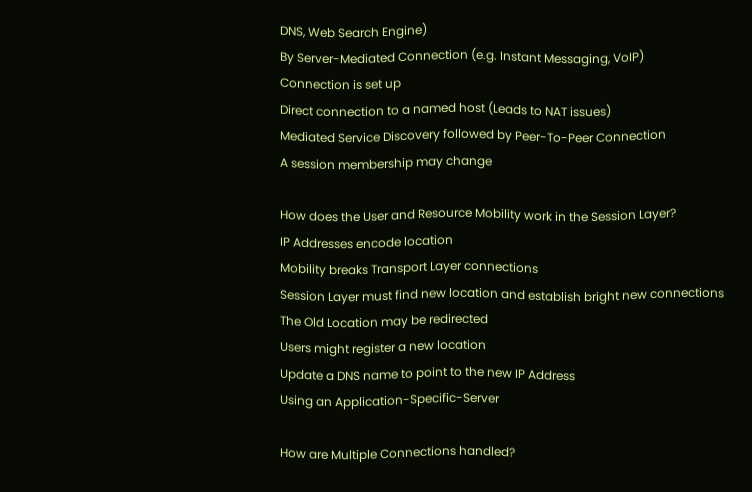DNS, Web Search Engine)
By Server-Mediated Connection (e.g. Instant Messaging, VoIP)
Connection is set up
Direct connection to a named host (Leads to NAT issues)
Mediated Service Discovery followed by Peer-To-Peer Connection
A session membership may change

How does the User and Resource Mobility work in the Session Layer?
IP Addresses encode location
Mobility breaks Transport Layer connections
Session Layer must find new location and establish bright new connections
The Old Location may be redirected
Users might register a new location
Update a DNS name to point to the new IP Address
Using an Application-Specific-Server

How are Multiple Connections handled?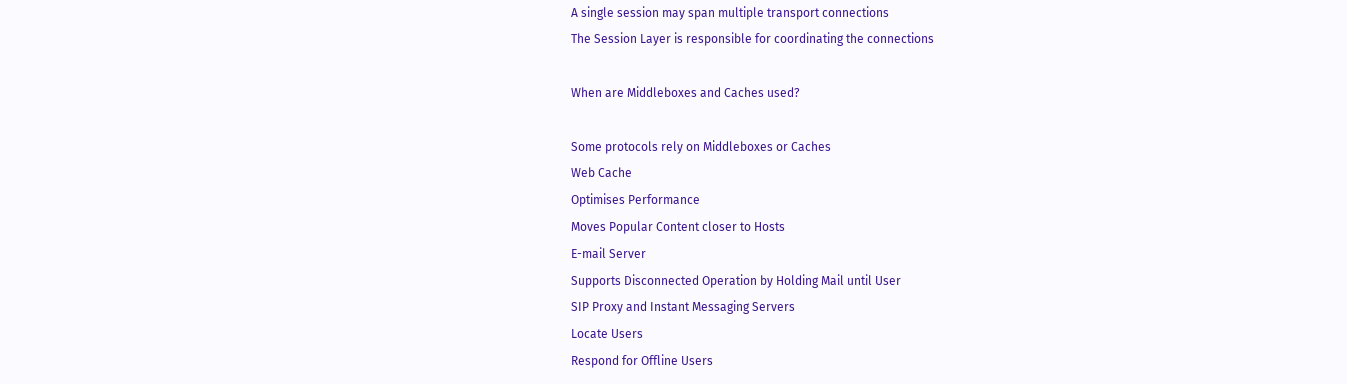A single session may span multiple transport connections
The Session Layer is responsible for coordinating the connections

When are Middleboxes and Caches used?

Some protocols rely on Middleboxes or Caches
Web Cache
Optimises Performance
Moves Popular Content closer to Hosts
E-mail Server
Supports Disconnected Operation by Holding Mail until User
SIP Proxy and Instant Messaging Servers
Locate Users
Respond for Offline Users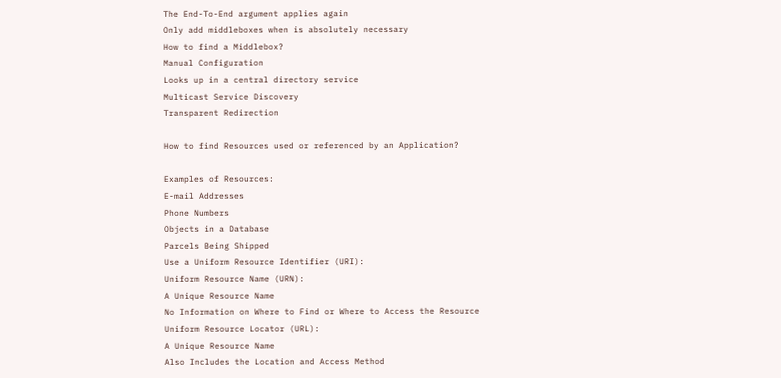The End-To-End argument applies again
Only add middleboxes when is absolutely necessary
How to find a Middlebox?
Manual Configuration
Looks up in a central directory service
Multicast Service Discovery
Transparent Redirection

How to find Resources used or referenced by an Application?

Examples of Resources:
E-mail Addresses
Phone Numbers
Objects in a Database
Parcels Being Shipped
Use a Uniform Resource Identifier (URI):
Uniform Resource Name (URN):
A Unique Resource Name
No Information on Where to Find or Where to Access the Resource
Uniform Resource Locator (URL):
A Unique Resource Name
Also Includes the Location and Access Method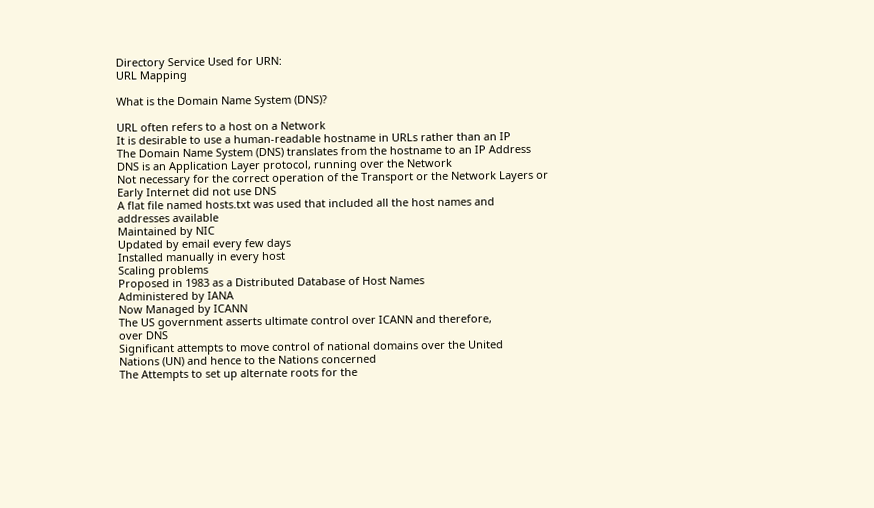Directory Service Used for URN:
URL Mapping

What is the Domain Name System (DNS)?

URL often refers to a host on a Network
It is desirable to use a human-readable hostname in URLs rather than an IP
The Domain Name System (DNS) translates from the hostname to an IP Address
DNS is an Application Layer protocol, running over the Network
Not necessary for the correct operation of the Transport or the Network Layers or
Early Internet did not use DNS
A flat file named hosts.txt was used that included all the host names and
addresses available
Maintained by NIC
Updated by email every few days
Installed manually in every host
Scaling problems
Proposed in 1983 as a Distributed Database of Host Names
Administered by IANA
Now Managed by ICANN
The US government asserts ultimate control over ICANN and therefore,
over DNS
Significant attempts to move control of national domains over the United
Nations (UN) and hence to the Nations concerned
The Attempts to set up alternate roots for the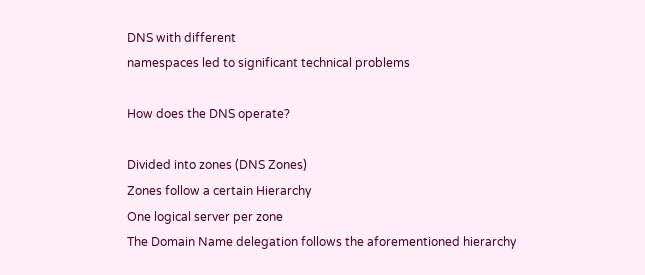DNS with different
namespaces led to significant technical problems

How does the DNS operate?

Divided into zones (DNS Zones)
Zones follow a certain Hierarchy
One logical server per zone
The Domain Name delegation follows the aforementioned hierarchy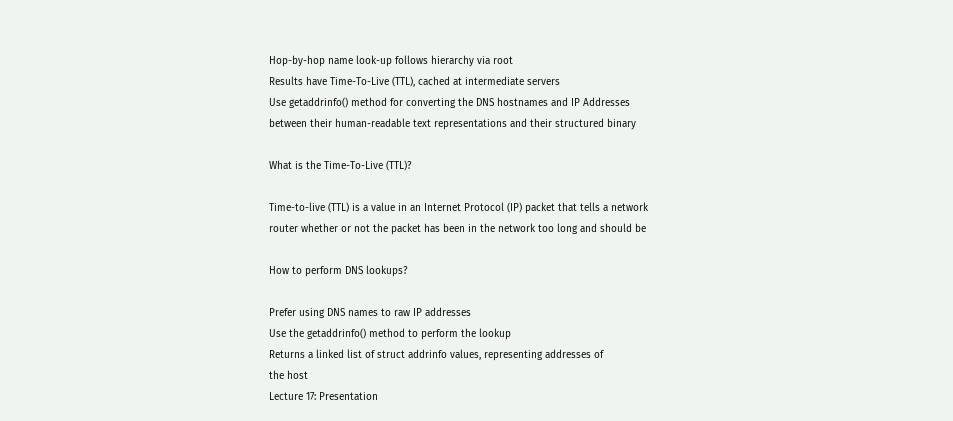Hop-by-hop name look-up follows hierarchy via root
Results have Time-To-Live (TTL), cached at intermediate servers
Use getaddrinfo() method for converting the DNS hostnames and IP Addresses
between their human-readable text representations and their structured binary

What is the Time-To-Live (TTL)?

Time-to-live (TTL) is a value in an Internet Protocol (IP) packet that tells a network
router whether or not the packet has been in the network too long and should be

How to perform DNS lookups?

Prefer using DNS names to raw IP addresses
Use the getaddrinfo() method to perform the lookup
Returns a linked list of struct addrinfo values, representing addresses of
the host
Lecture 17: Presentation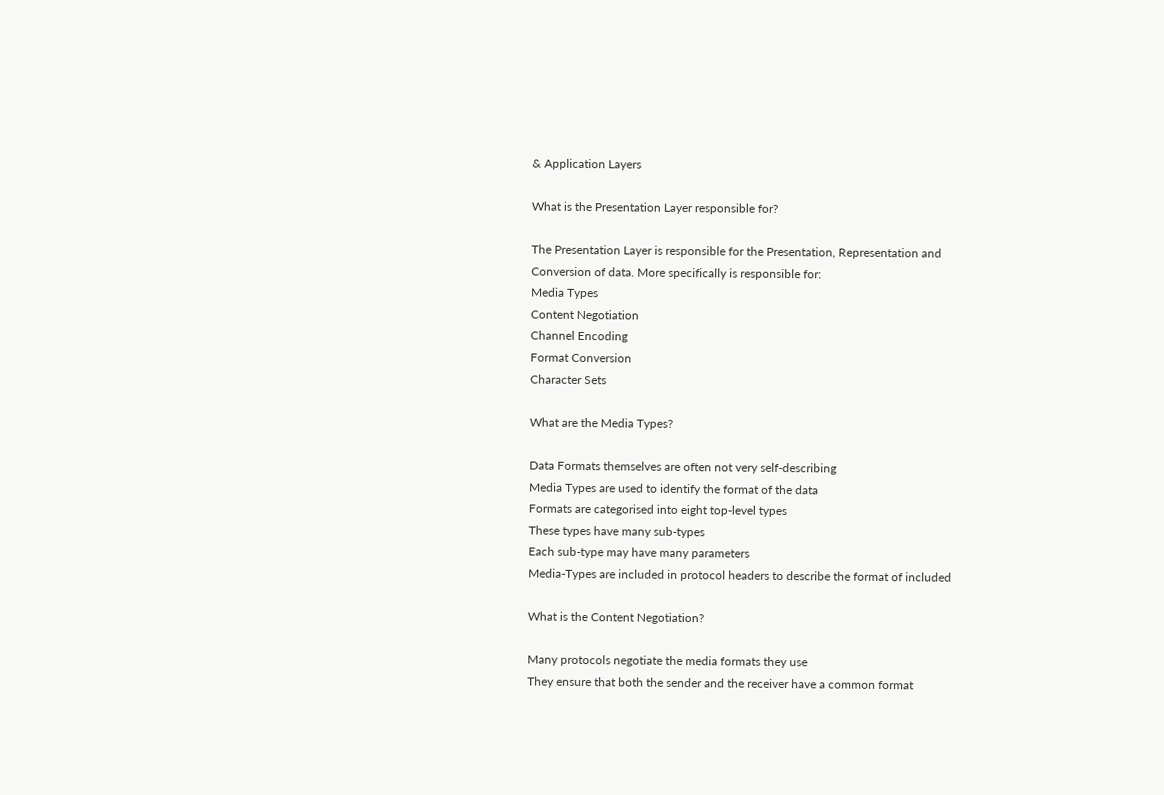& Application Layers

What is the Presentation Layer responsible for?

The Presentation Layer is responsible for the Presentation, Representation and
Conversion of data. More specifically is responsible for:
Media Types
Content Negotiation
Channel Encoding
Format Conversion
Character Sets

What are the Media Types?

Data Formats themselves are often not very self-describing
Media Types are used to identify the format of the data
Formats are categorised into eight top-level types
These types have many sub-types
Each sub-type may have many parameters
Media-Types are included in protocol headers to describe the format of included

What is the Content Negotiation?

Many protocols negotiate the media formats they use
They ensure that both the sender and the receiver have a common format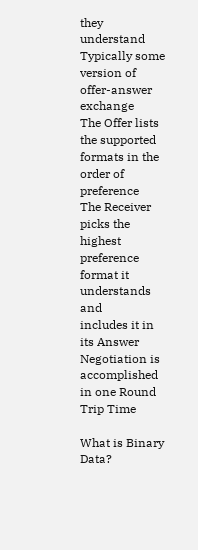they understand
Typically some version of offer-answer exchange
The Offer lists the supported formats in the order of preference
The Receiver picks the highest preference format it understands and
includes it in its Answer
Negotiation is accomplished in one Round Trip Time

What is Binary Data?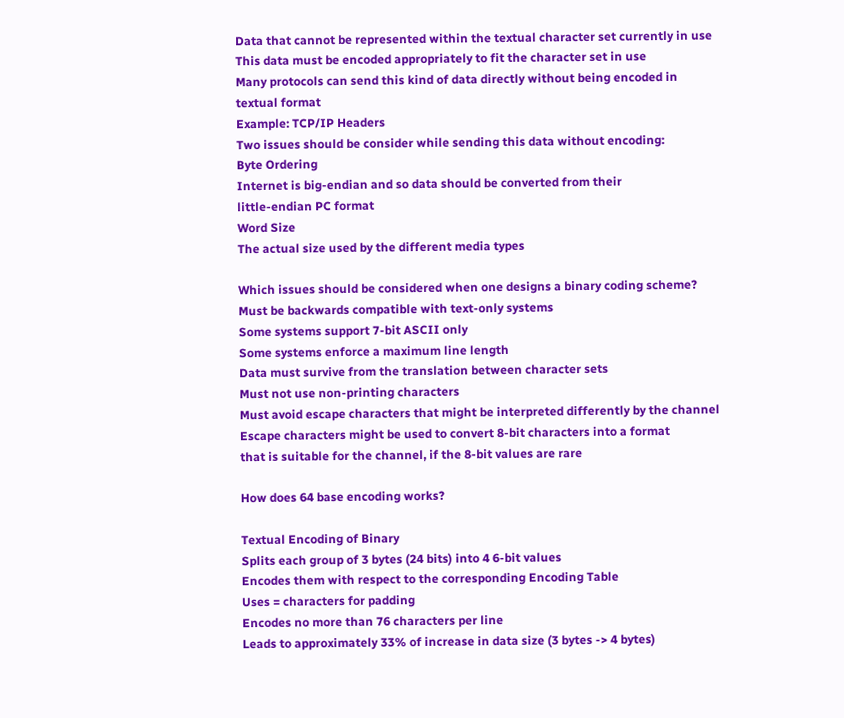Data that cannot be represented within the textual character set currently in use
This data must be encoded appropriately to fit the character set in use
Many protocols can send this kind of data directly without being encoded in
textual format
Example: TCP/IP Headers
Two issues should be consider while sending this data without encoding:
Byte Ordering
Internet is big-endian and so data should be converted from their
little-endian PC format
Word Size
The actual size used by the different media types

Which issues should be considered when one designs a binary coding scheme?
Must be backwards compatible with text-only systems
Some systems support 7-bit ASCII only
Some systems enforce a maximum line length
Data must survive from the translation between character sets
Must not use non-printing characters
Must avoid escape characters that might be interpreted differently by the channel
Escape characters might be used to convert 8-bit characters into a format
that is suitable for the channel, if the 8-bit values are rare

How does 64 base encoding works?

Textual Encoding of Binary
Splits each group of 3 bytes (24 bits) into 4 6-bit values
Encodes them with respect to the corresponding Encoding Table
Uses = characters for padding
Encodes no more than 76 characters per line
Leads to approximately 33% of increase in data size (3 bytes -> 4 bytes)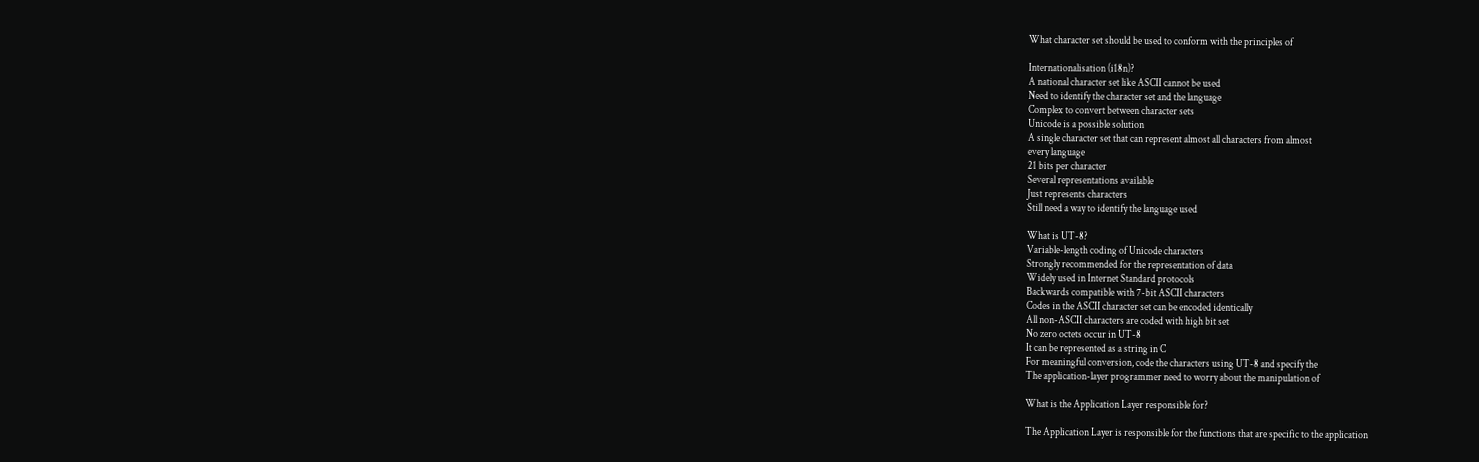What character set should be used to conform with the principles of

Internationalisation (i18n)?
A national character set like ASCII cannot be used
Need to identify the character set and the language
Complex to convert between character sets
Unicode is a possible solution
A single character set that can represent almost all characters from almost
every language
21 bits per character
Several representations available
Just represents characters
Still need a way to identify the language used

What is UT-8?
Variable-length coding of Unicode characters
Strongly recommended for the representation of data
Widely used in Internet Standard protocols
Backwards compatible with 7-bit ASCII characters
Codes in the ASCII character set can be encoded identically
All non-ASCII characters are coded with high bit set
No zero octets occur in UT-8
It can be represented as a string in C
For meaningful conversion, code the characters using UT-8 and specify the
The application-layer programmer need to worry about the manipulation of

What is the Application Layer responsible for?

The Application Layer is responsible for the functions that are specific to the application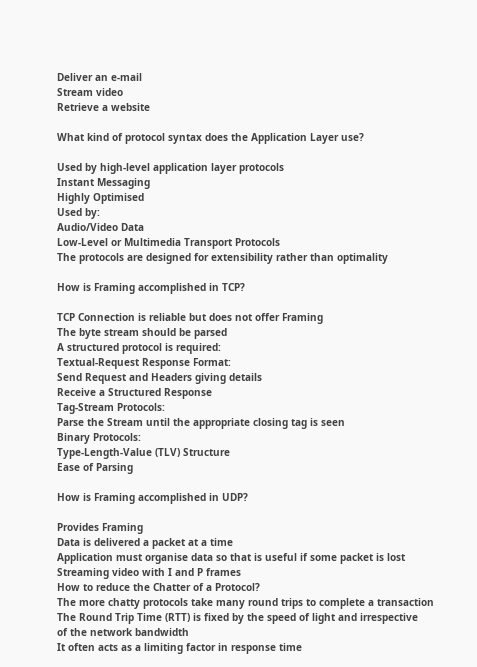Deliver an e-mail
Stream video
Retrieve a website

What kind of protocol syntax does the Application Layer use?

Used by high-level application layer protocols
Instant Messaging
Highly Optimised
Used by:
Audio/Video Data
Low-Level or Multimedia Transport Protocols
The protocols are designed for extensibility rather than optimality

How is Framing accomplished in TCP?

TCP Connection is reliable but does not offer Framing
The byte stream should be parsed
A structured protocol is required:
Textual-Request Response Format:
Send Request and Headers giving details
Receive a Structured Response
Tag-Stream Protocols:
Parse the Stream until the appropriate closing tag is seen
Binary Protocols:
Type-Length-Value (TLV) Structure
Ease of Parsing

How is Framing accomplished in UDP?

Provides Framing
Data is delivered a packet at a time
Application must organise data so that is useful if some packet is lost
Streaming video with I and P frames
How to reduce the Chatter of a Protocol?
The more chatty protocols take many round trips to complete a transaction
The Round Trip Time (RTT) is fixed by the speed of light and irrespective
of the network bandwidth
It often acts as a limiting factor in response time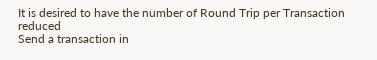It is desired to have the number of Round Trip per Transaction reduced
Send a transaction in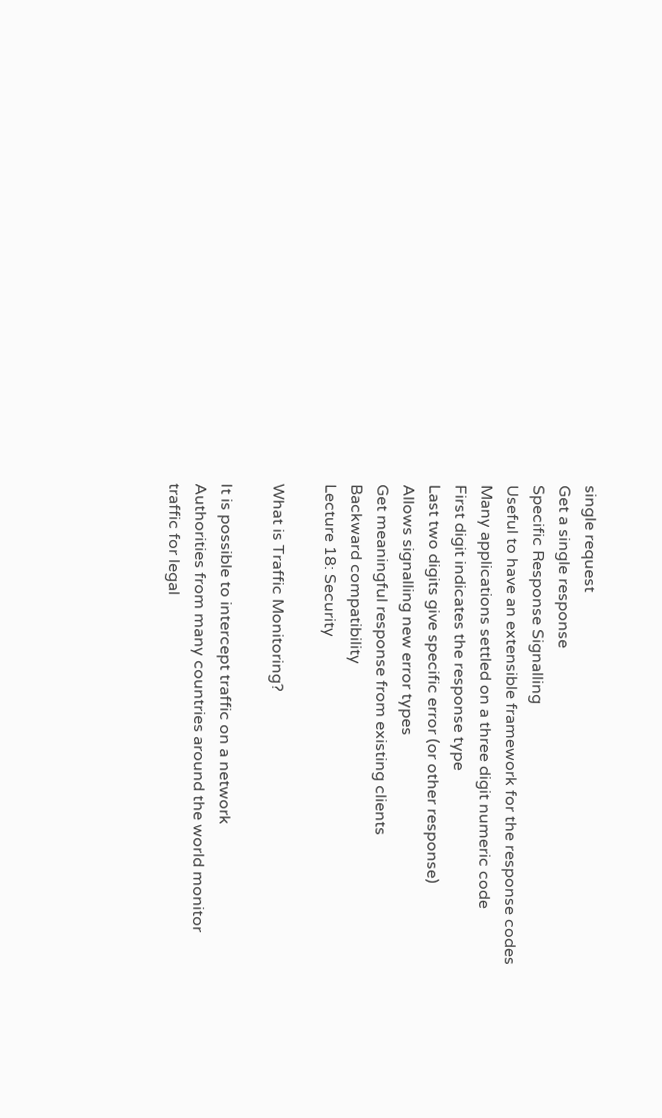single request
Get a single response
Specific Response Signalling
Useful to have an extensible framework for the response codes
Many applications settled on a three digit numeric code
First digit indicates the response type
Last two digits give specific error (or other response)
Allows signalling new error types
Get meaningful response from existing clients
Backward compatibility
Lecture 18: Security

What is Traffic Monitoring?

It is possible to intercept traffic on a network
Authorities from many countries around the world monitor traffic for legal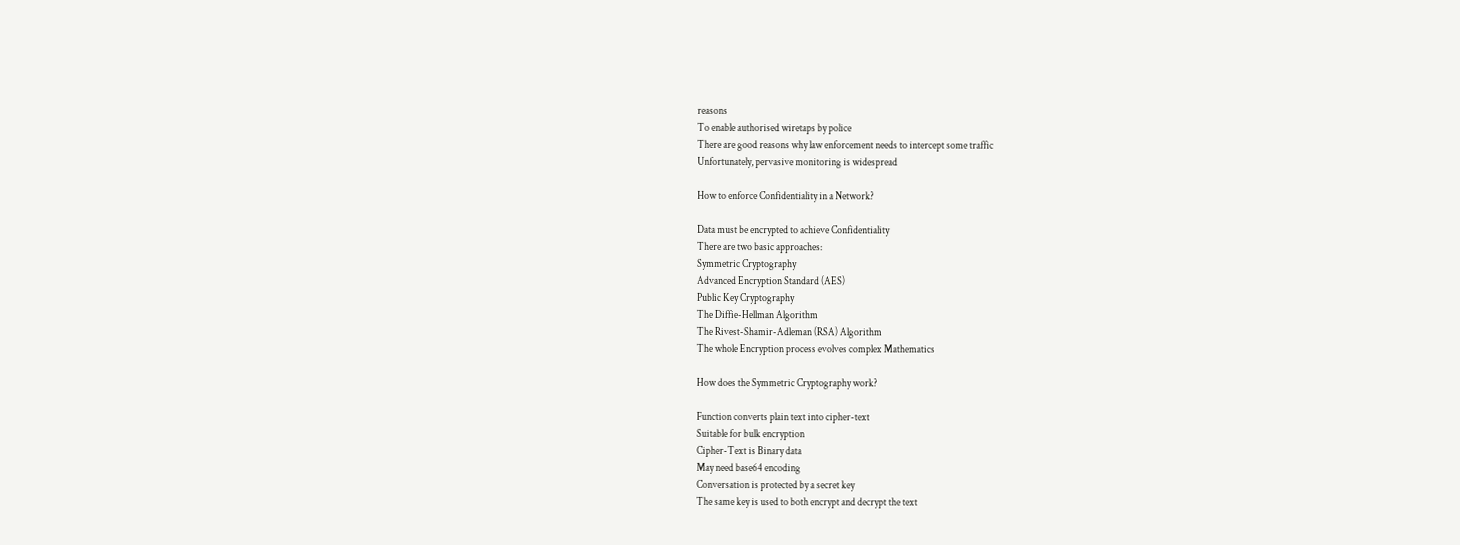reasons
To enable authorised wiretaps by police
There are good reasons why law enforcement needs to intercept some traffic
Unfortunately, pervasive monitoring is widespread

How to enforce Confidentiality in a Network?

Data must be encrypted to achieve Confidentiality
There are two basic approaches:
Symmetric Cryptography
Advanced Encryption Standard (AES)
Public Key Cryptography
The Diffie-Hellman Algorithm
The Rivest-Shamir-Adleman (RSA) Algorithm
The whole Encryption process evolves complex Mathematics

How does the Symmetric Cryptography work?

Function converts plain text into cipher-text
Suitable for bulk encryption
Cipher-Text is Binary data
May need base64 encoding
Conversation is protected by a secret key
The same key is used to both encrypt and decrypt the text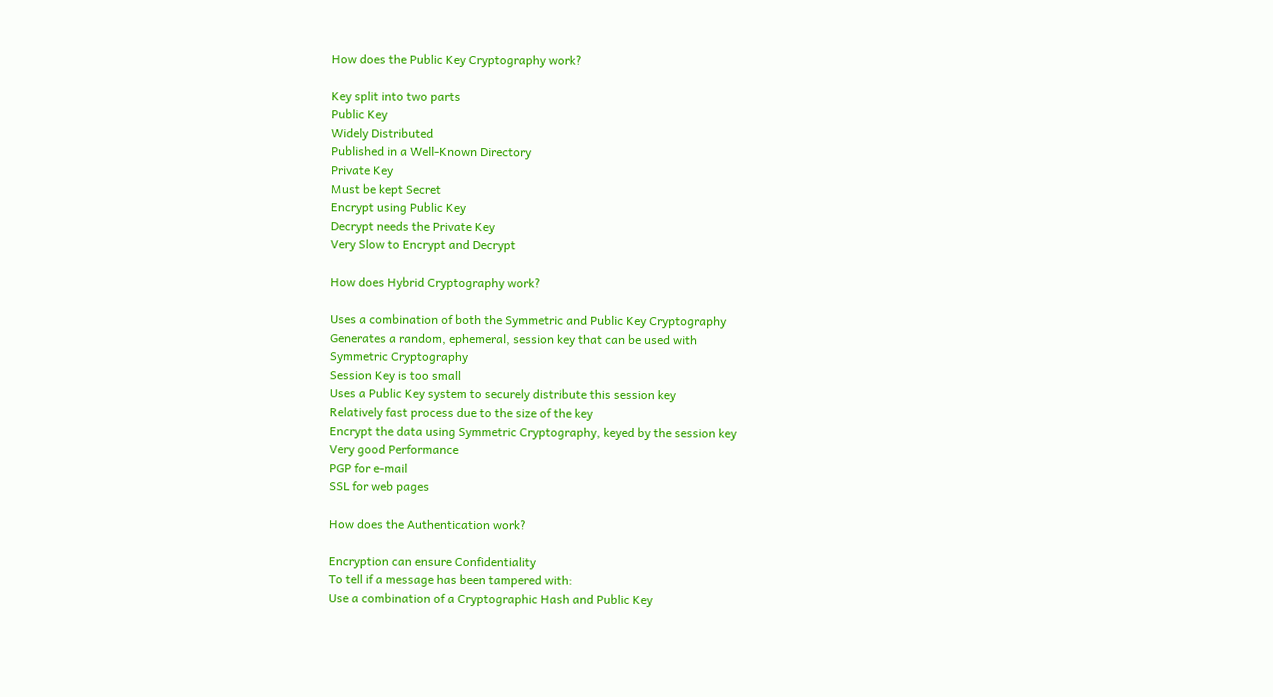How does the Public Key Cryptography work?

Key split into two parts
Public Key
Widely Distributed
Published in a Well-Known Directory
Private Key
Must be kept Secret
Encrypt using Public Key
Decrypt needs the Private Key
Very Slow to Encrypt and Decrypt

How does Hybrid Cryptography work?

Uses a combination of both the Symmetric and Public Key Cryptography
Generates a random, ephemeral, session key that can be used with
Symmetric Cryptography
Session Key is too small
Uses a Public Key system to securely distribute this session key
Relatively fast process due to the size of the key
Encrypt the data using Symmetric Cryptography, keyed by the session key
Very good Performance
PGP for e-mail
SSL for web pages

How does the Authentication work?

Encryption can ensure Confidentiality
To tell if a message has been tampered with:
Use a combination of a Cryptographic Hash and Public Key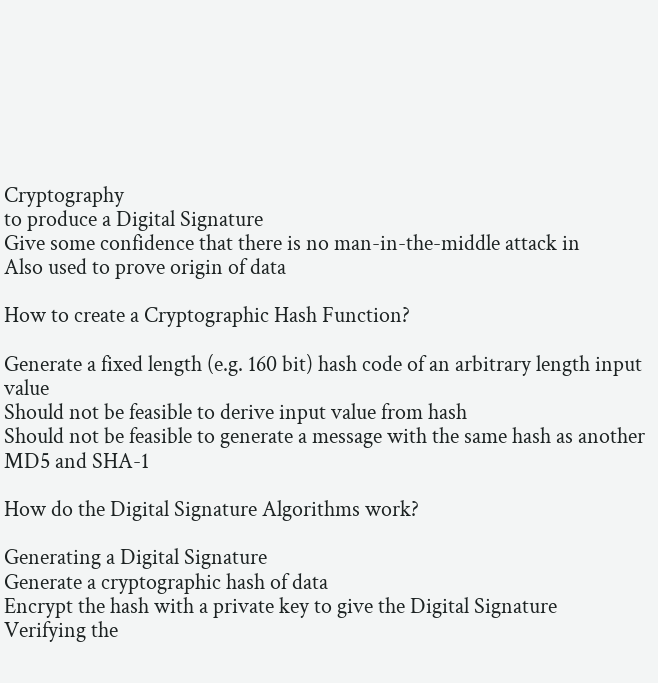Cryptography
to produce a Digital Signature
Give some confidence that there is no man-in-the-middle attack in
Also used to prove origin of data

How to create a Cryptographic Hash Function?

Generate a fixed length (e.g. 160 bit) hash code of an arbitrary length input value
Should not be feasible to derive input value from hash
Should not be feasible to generate a message with the same hash as another
MD5 and SHA-1

How do the Digital Signature Algorithms work?

Generating a Digital Signature
Generate a cryptographic hash of data
Encrypt the hash with a private key to give the Digital Signature
Verifying the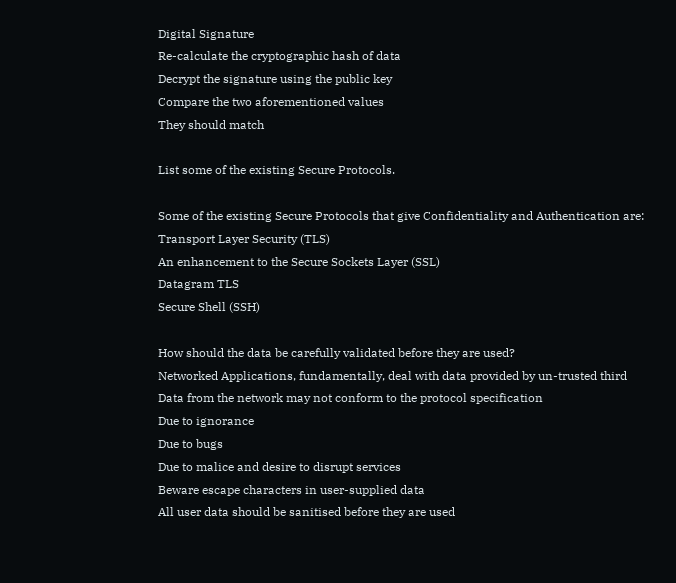Digital Signature
Re-calculate the cryptographic hash of data
Decrypt the signature using the public key
Compare the two aforementioned values
They should match

List some of the existing Secure Protocols.

Some of the existing Secure Protocols that give Confidentiality and Authentication are:
Transport Layer Security (TLS)
An enhancement to the Secure Sockets Layer (SSL)
Datagram TLS
Secure Shell (SSH)

How should the data be carefully validated before they are used?
Networked Applications, fundamentally, deal with data provided by un-trusted third
Data from the network may not conform to the protocol specification
Due to ignorance
Due to bugs
Due to malice and desire to disrupt services
Beware escape characters in user-supplied data
All user data should be sanitised before they are used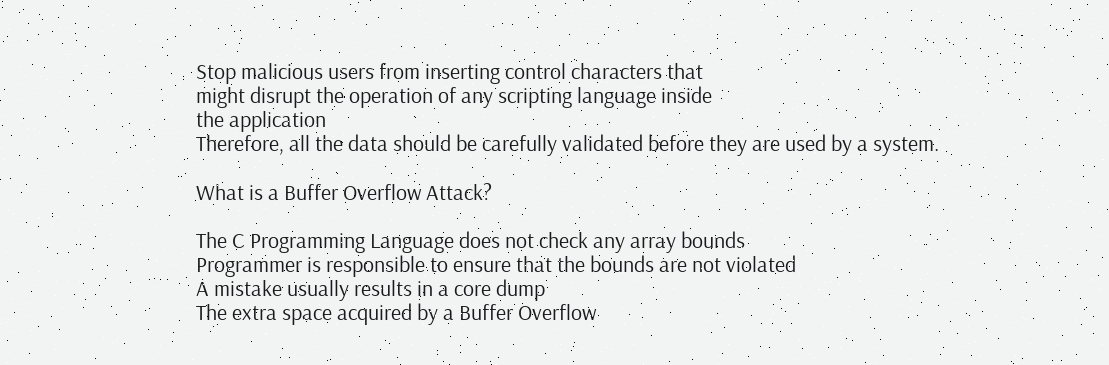Stop malicious users from inserting control characters that
might disrupt the operation of any scripting language inside
the application
Therefore, all the data should be carefully validated before they are used by a system.

What is a Buffer Overflow Attack?

The C Programming Language does not check any array bounds
Programmer is responsible to ensure that the bounds are not violated
A mistake usually results in a core dump
The extra space acquired by a Buffer Overflow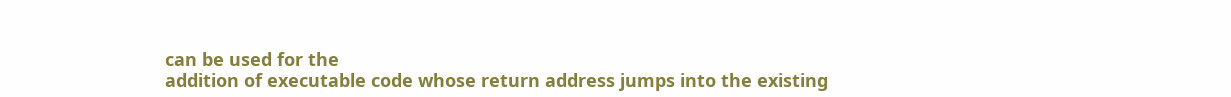can be used for the
addition of executable code whose return address jumps into the existing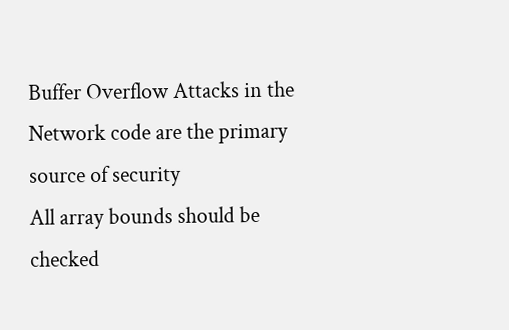Buffer Overflow Attacks in the Network code are the primary source of security
All array bounds should be checked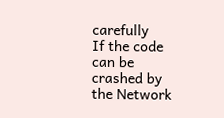carefully
If the code can be crashed by the Network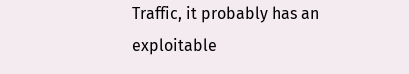Traffic, it probably has an
exploitable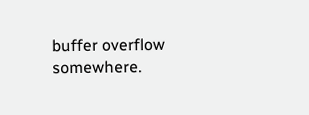buffer overflow somewhere.